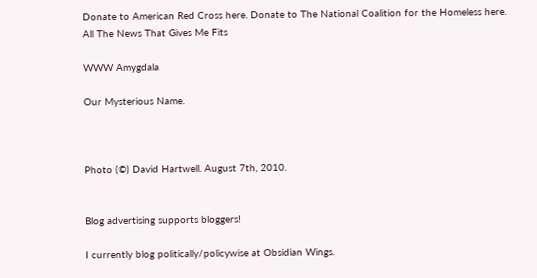Donate to American Red Cross here. Donate to The National Coalition for the Homeless here.
All The News That Gives Me Fits

WWW Amygdala

Our Mysterious Name.



Photo (©) David Hartwell. August 7th, 2010.


Blog advertising supports bloggers!

I currently blog politically/policywise at Obsidian Wings.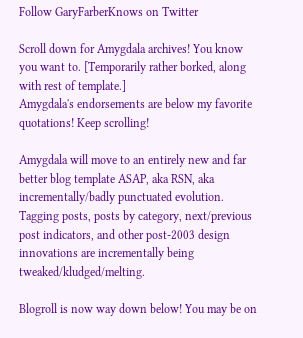Follow GaryFarberKnows on Twitter

Scroll down for Amygdala archives! You know you want to. [Temporarily rather borked, along with rest of template.]
Amygdala's endorsements are below my favorite quotations! Keep scrolling!

Amygdala will move to an entirely new and far better blog template ASAP, aka RSN, aka incrementally/badly punctuated evolution.
Tagging posts, posts by category, next/previous post indicators, and other post-2003 design innovations are incrementally being tweaked/kludged/melting.

Blogroll is now way down below! You may be on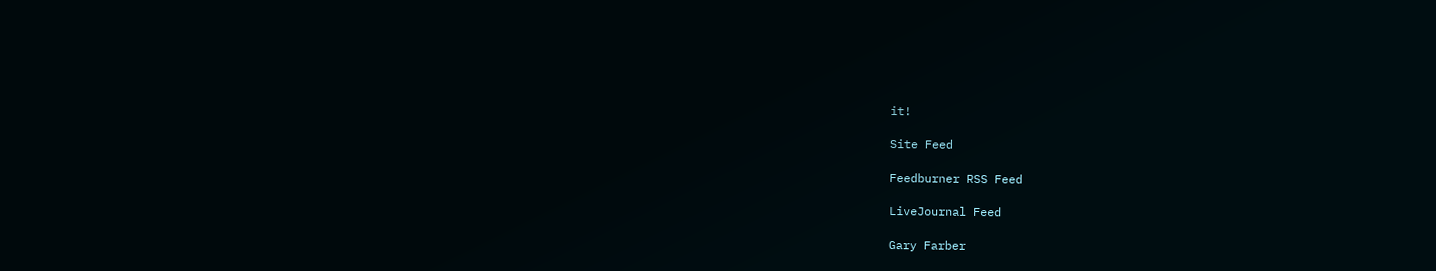it!

Site Feed

Feedburner RSS Feed

LiveJournal Feed

Gary Farber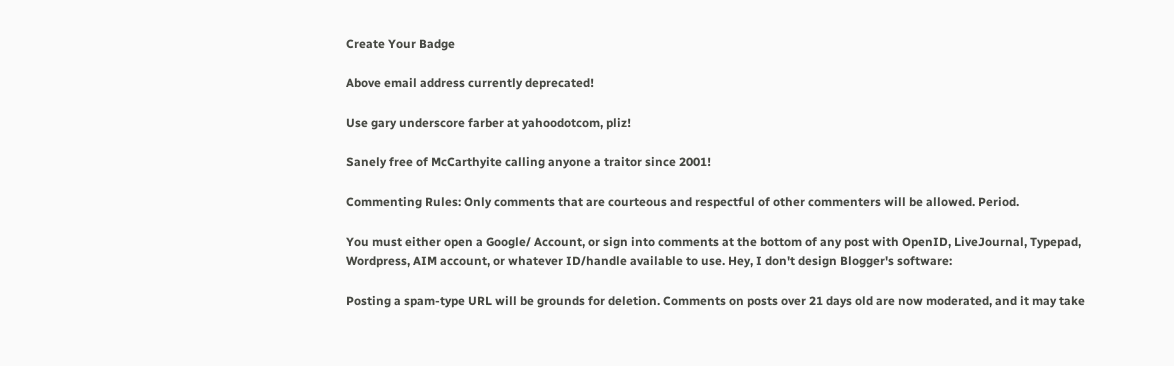Create Your Badge

Above email address currently deprecated!

Use gary underscore farber at yahoodotcom, pliz!

Sanely free of McCarthyite calling anyone a traitor since 2001!

Commenting Rules: Only comments that are courteous and respectful of other commenters will be allowed. Period.

You must either open a Google/ Account, or sign into comments at the bottom of any post with OpenID, LiveJournal, Typepad, Wordpress, AIM account, or whatever ID/handle available to use. Hey, I don't design Blogger's software:

Posting a spam-type URL will be grounds for deletion. Comments on posts over 21 days old are now moderated, and it may take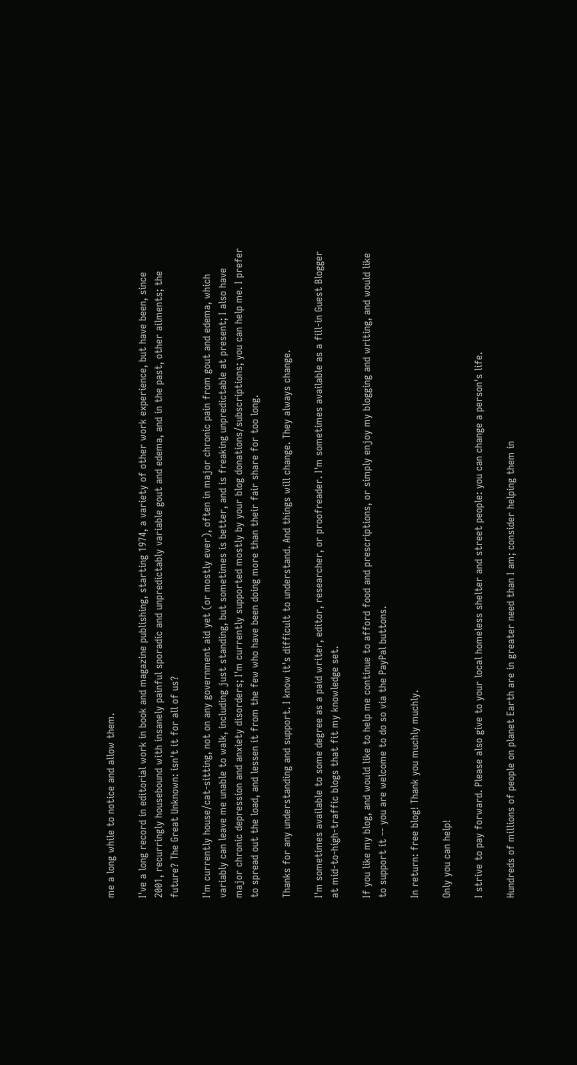me a long while to notice and allow them.

I've a long record in editorial work in book and magazine publishing, starting 1974, a variety of other work experience, but have been, since 2001, recurringly housebound with insanely painful sporadic and unpredictably variable gout and edema, and in the past, other ailments; the future? The Great Unknown: isn't it for all of us?

I'm currently house/cat-sitting, not on any government aid yet (or mostly ever), often in major chronic pain from gout and edema, which variably can leave me unable to walk, including just standing, but sometimes is better, and is freaking unpredictable at present; I also have major chronic depression and anxiety disorders; I'm currently supported mostly by your blog donations/subscriptions; you can help me. I prefer to spread out the load, and lessen it from the few who have been doing more than their fair share for too long.

Thanks for any understanding and support. I know it's difficult to understand. And things will change. They always change.

I'm sometimes available to some degree as a paid writer, editor, researcher, or proofreader. I'm sometimes available as a fill-in Guest Blogger at mid-to-high-traffic blogs that fit my knowledge set.

If you like my blog, and would like to help me continue to afford food and prescriptions, or simply enjoy my blogging and writing, and would like to support it -- you are welcome to do so via the PayPal buttons.

In return: free blog! Thank you muchly muchly.

Only you can help!

I strive to pay forward. Please also give to your local homeless shelter and street people: you can change a person's life.

Hundreds of millions of people on planet Earth are in greater need than I am; consider helping them in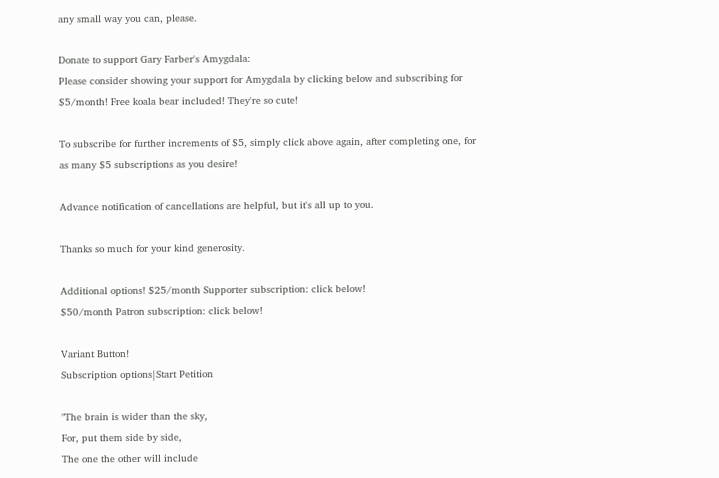any small way you can, please.

Donate to support Gary Farber's Amygdala:
Please consider showing your support for Amygdala by clicking below and subscribing for $5/month! Free koala bear included! They're so cute!

To subscribe for further increments of $5, simply click above again, after completing one, for as many $5 subscriptions as you desire!

Advance notification of cancellations are helpful, but it's all up to you.

Thanks so much for your kind generosity.

Additional options! $25/month Supporter subscription: click below!
$50/month Patron subscription: click below!

Variant Button!
Subscription options|Start Petition

"The brain is wider than the sky,
For, put them side by side,
The one the other will include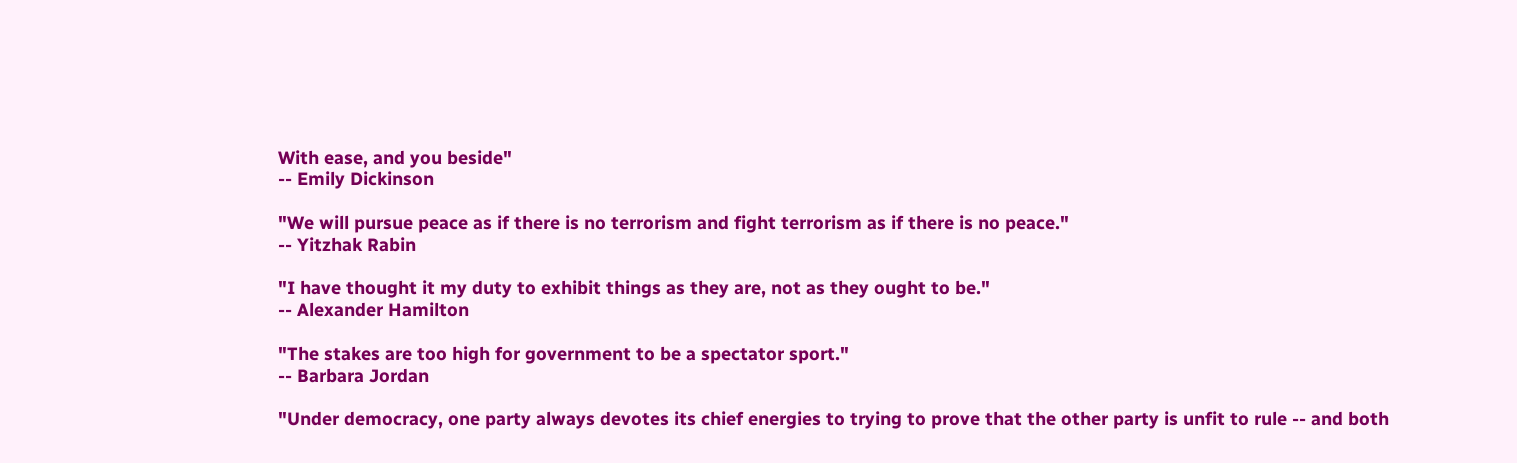With ease, and you beside"
-- Emily Dickinson

"We will pursue peace as if there is no terrorism and fight terrorism as if there is no peace."
-- Yitzhak Rabin

"I have thought it my duty to exhibit things as they are, not as they ought to be."
-- Alexander Hamilton

"The stakes are too high for government to be a spectator sport."
-- Barbara Jordan

"Under democracy, one party always devotes its chief energies to trying to prove that the other party is unfit to rule -- and both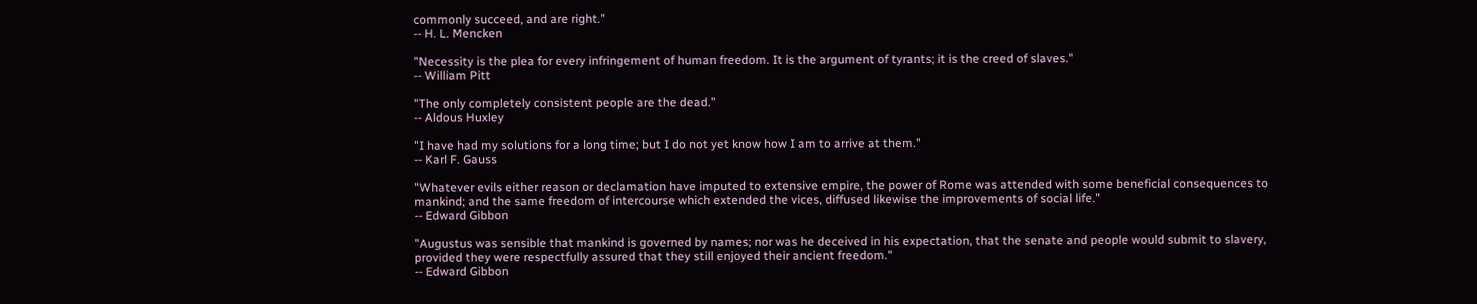commonly succeed, and are right."
-- H. L. Mencken

"Necessity is the plea for every infringement of human freedom. It is the argument of tyrants; it is the creed of slaves."
-- William Pitt

"The only completely consistent people are the dead."
-- Aldous Huxley

"I have had my solutions for a long time; but I do not yet know how I am to arrive at them."
-- Karl F. Gauss

"Whatever evils either reason or declamation have imputed to extensive empire, the power of Rome was attended with some beneficial consequences to mankind; and the same freedom of intercourse which extended the vices, diffused likewise the improvements of social life."
-- Edward Gibbon

"Augustus was sensible that mankind is governed by names; nor was he deceived in his expectation, that the senate and people would submit to slavery, provided they were respectfully assured that they still enjoyed their ancient freedom."
-- Edward Gibbon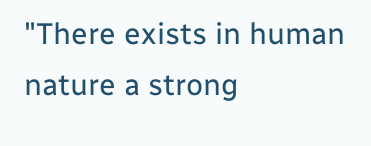"There exists in human nature a strong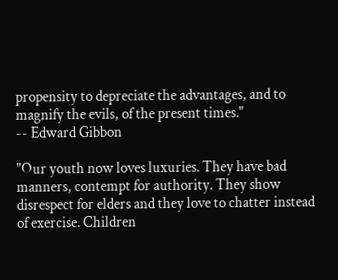propensity to depreciate the advantages, and to magnify the evils, of the present times."
-- Edward Gibbon

"Our youth now loves luxuries. They have bad manners, contempt for authority. They show disrespect for elders and they love to chatter instead of exercise. Children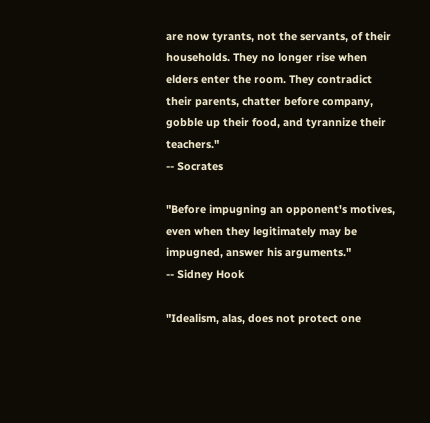are now tyrants, not the servants, of their households. They no longer rise when elders enter the room. They contradict their parents, chatter before company, gobble up their food, and tyrannize their teachers."
-- Socrates

"Before impugning an opponent's motives, even when they legitimately may be impugned, answer his arguments."
-- Sidney Hook

"Idealism, alas, does not protect one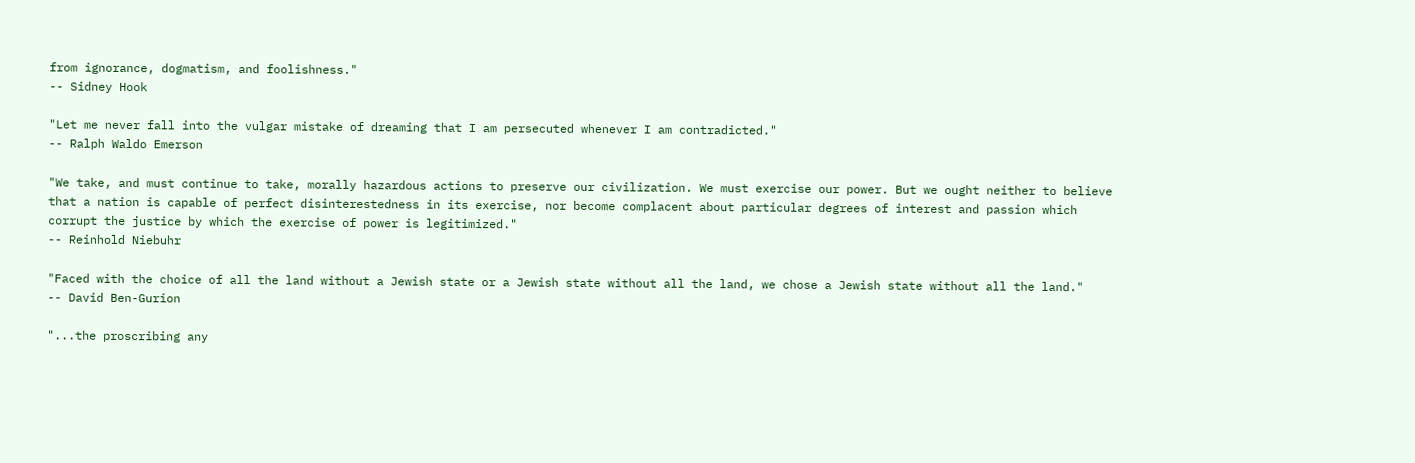from ignorance, dogmatism, and foolishness."
-- Sidney Hook

"Let me never fall into the vulgar mistake of dreaming that I am persecuted whenever I am contradicted."
-- Ralph Waldo Emerson

"We take, and must continue to take, morally hazardous actions to preserve our civilization. We must exercise our power. But we ought neither to believe that a nation is capable of perfect disinterestedness in its exercise, nor become complacent about particular degrees of interest and passion which corrupt the justice by which the exercise of power is legitimized."
-- Reinhold Niebuhr

"Faced with the choice of all the land without a Jewish state or a Jewish state without all the land, we chose a Jewish state without all the land."
-- David Ben-Gurion

"...the proscribing any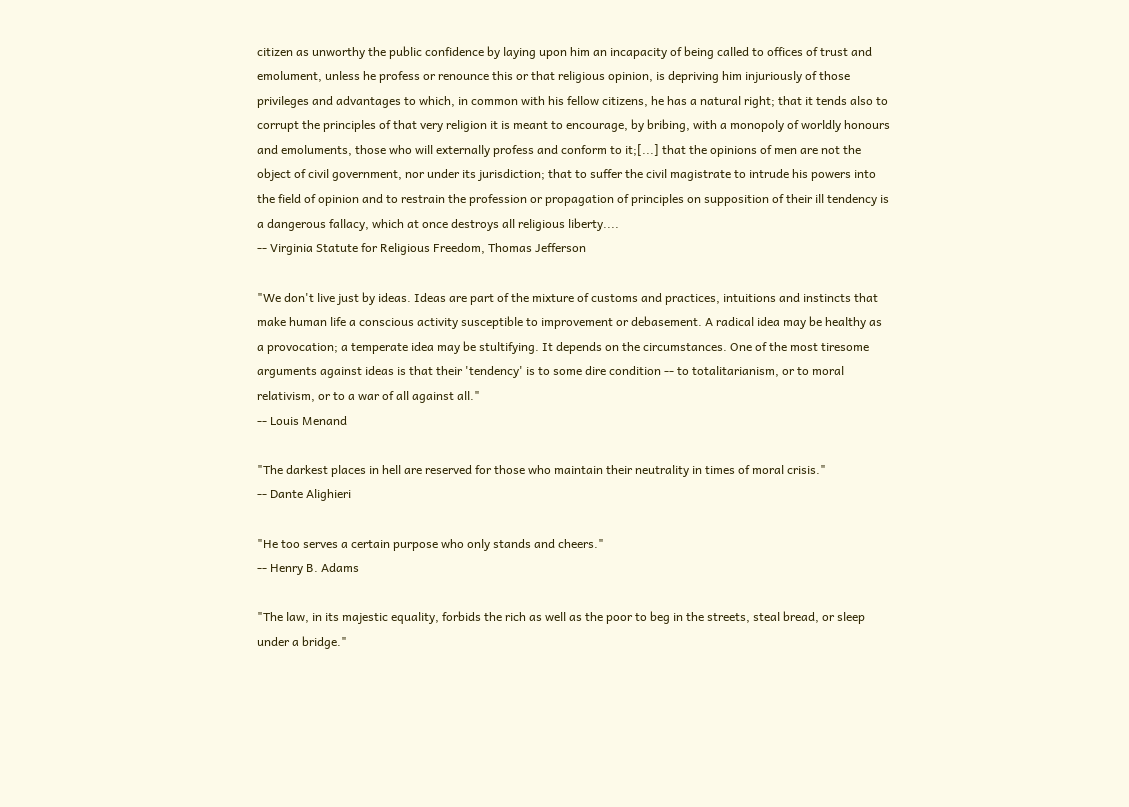citizen as unworthy the public confidence by laying upon him an incapacity of being called to offices of trust and emolument, unless he profess or renounce this or that religious opinion, is depriving him injuriously of those privileges and advantages to which, in common with his fellow citizens, he has a natural right; that it tends also to corrupt the principles of that very religion it is meant to encourage, by bribing, with a monopoly of worldly honours and emoluments, those who will externally profess and conform to it;[...] that the opinions of men are not the object of civil government, nor under its jurisdiction; that to suffer the civil magistrate to intrude his powers into the field of opinion and to restrain the profession or propagation of principles on supposition of their ill tendency is a dangerous fallacy, which at once destroys all religious liberty....
-- Virginia Statute for Religious Freedom, Thomas Jefferson

"We don't live just by ideas. Ideas are part of the mixture of customs and practices, intuitions and instincts that make human life a conscious activity susceptible to improvement or debasement. A radical idea may be healthy as a provocation; a temperate idea may be stultifying. It depends on the circumstances. One of the most tiresome arguments against ideas is that their 'tendency' is to some dire condition -- to totalitarianism, or to moral relativism, or to a war of all against all."
-- Louis Menand

"The darkest places in hell are reserved for those who maintain their neutrality in times of moral crisis."
-- Dante Alighieri

"He too serves a certain purpose who only stands and cheers."
-- Henry B. Adams

"The law, in its majestic equality, forbids the rich as well as the poor to beg in the streets, steal bread, or sleep under a bridge."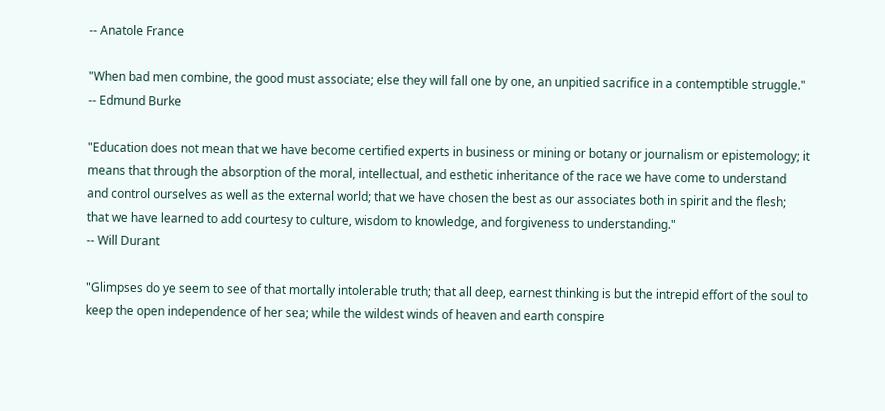-- Anatole France

"When bad men combine, the good must associate; else they will fall one by one, an unpitied sacrifice in a contemptible struggle."
-- Edmund Burke

"Education does not mean that we have become certified experts in business or mining or botany or journalism or epistemology; it means that through the absorption of the moral, intellectual, and esthetic inheritance of the race we have come to understand and control ourselves as well as the external world; that we have chosen the best as our associates both in spirit and the flesh; that we have learned to add courtesy to culture, wisdom to knowledge, and forgiveness to understanding."
-- Will Durant

"Glimpses do ye seem to see of that mortally intolerable truth; that all deep, earnest thinking is but the intrepid effort of the soul to keep the open independence of her sea; while the wildest winds of heaven and earth conspire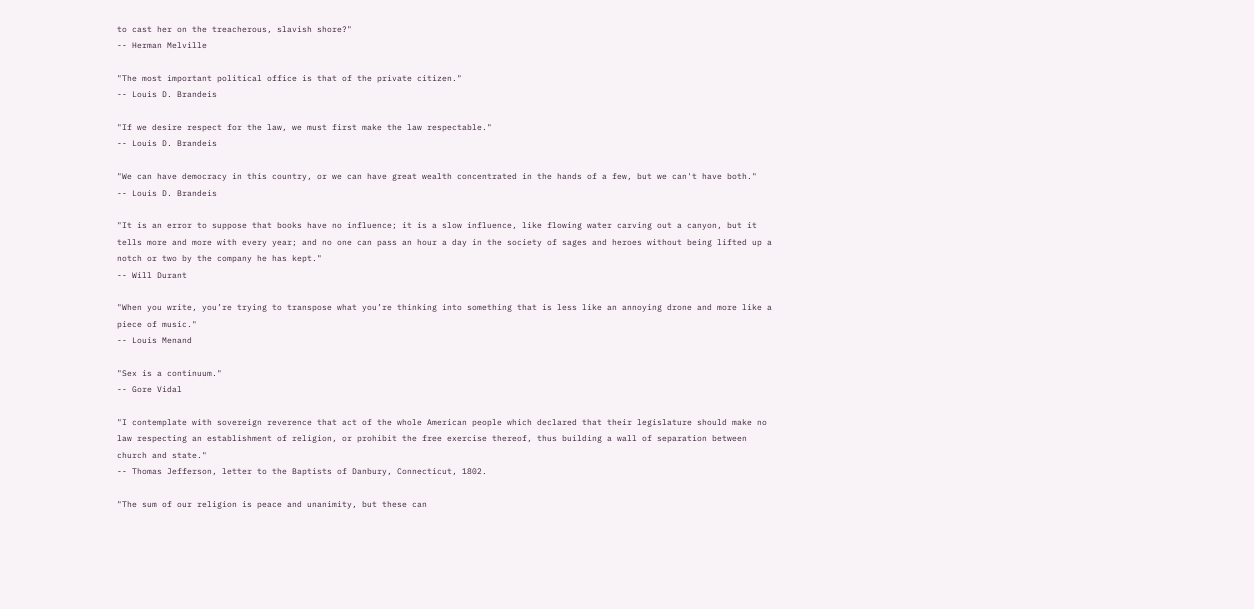to cast her on the treacherous, slavish shore?"
-- Herman Melville

"The most important political office is that of the private citizen."
-- Louis D. Brandeis

"If we desire respect for the law, we must first make the law respectable."
-- Louis D. Brandeis

"We can have democracy in this country, or we can have great wealth concentrated in the hands of a few, but we can't have both."
-- Louis D. Brandeis

"It is an error to suppose that books have no influence; it is a slow influence, like flowing water carving out a canyon, but it tells more and more with every year; and no one can pass an hour a day in the society of sages and heroes without being lifted up a notch or two by the company he has kept."
-- Will Durant

"When you write, you’re trying to transpose what you’re thinking into something that is less like an annoying drone and more like a piece of music."
-- Louis Menand

"Sex is a continuum."
-- Gore Vidal

"I contemplate with sovereign reverence that act of the whole American people which declared that their legislature should make no law respecting an establishment of religion, or prohibit the free exercise thereof, thus building a wall of separation between church and state."
-- Thomas Jefferson, letter to the Baptists of Danbury, Connecticut, 1802.

"The sum of our religion is peace and unanimity, but these can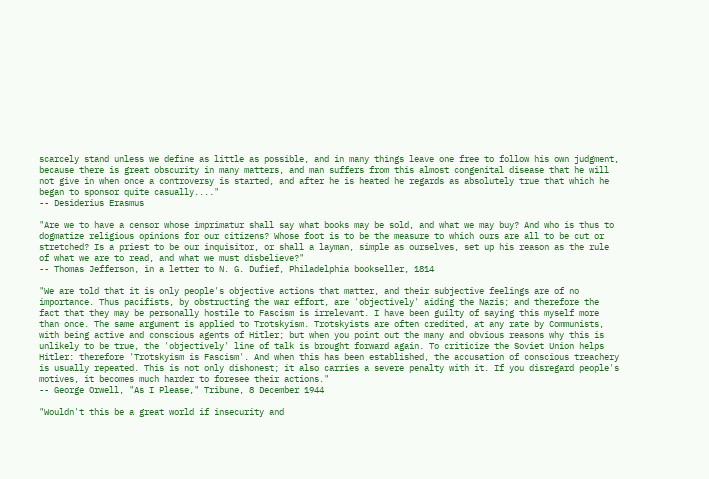scarcely stand unless we define as little as possible, and in many things leave one free to follow his own judgment, because there is great obscurity in many matters, and man suffers from this almost congenital disease that he will not give in when once a controversy is started, and after he is heated he regards as absolutely true that which he began to sponsor quite casually...."
-- Desiderius Erasmus

"Are we to have a censor whose imprimatur shall say what books may be sold, and what we may buy? And who is thus to dogmatize religious opinions for our citizens? Whose foot is to be the measure to which ours are all to be cut or stretched? Is a priest to be our inquisitor, or shall a layman, simple as ourselves, set up his reason as the rule of what we are to read, and what we must disbelieve?"
-- Thomas Jefferson, in a letter to N. G. Dufief, Philadelphia bookseller, 1814

"We are told that it is only people's objective actions that matter, and their subjective feelings are of no importance. Thus pacifists, by obstructing the war effort, are 'objectively' aiding the Nazis; and therefore the fact that they may be personally hostile to Fascism is irrelevant. I have been guilty of saying this myself more than once. The same argument is applied to Trotskyism. Trotskyists are often credited, at any rate by Communists, with being active and conscious agents of Hitler; but when you point out the many and obvious reasons why this is unlikely to be true, the 'objectively' line of talk is brought forward again. To criticize the Soviet Union helps Hitler: therefore 'Trotskyism is Fascism'. And when this has been established, the accusation of conscious treachery is usually repeated. This is not only dishonest; it also carries a severe penalty with it. If you disregard people's motives, it becomes much harder to foresee their actions."
-- George Orwell, "As I Please," Tribune, 8 December 1944

"Wouldn't this be a great world if insecurity and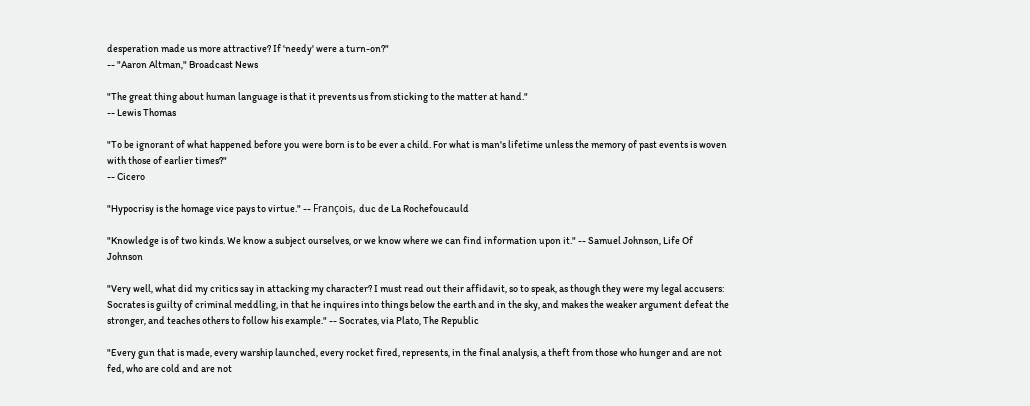desperation made us more attractive? If 'needy' were a turn-on?"
-- "Aaron Altman," Broadcast News

"The great thing about human language is that it prevents us from sticking to the matter at hand."
-- Lewis Thomas

"To be ignorant of what happened before you were born is to be ever a child. For what is man's lifetime unless the memory of past events is woven with those of earlier times?"
-- Cicero

"Hypocrisy is the homage vice pays to virtue." -- François, duc de La Rochefoucauld

"Knowledge is of two kinds. We know a subject ourselves, or we know where we can find information upon it." -- Samuel Johnson, Life Of Johnson

"Very well, what did my critics say in attacking my character? I must read out their affidavit, so to speak, as though they were my legal accusers: Socrates is guilty of criminal meddling, in that he inquires into things below the earth and in the sky, and makes the weaker argument defeat the stronger, and teaches others to follow his example." -- Socrates, via Plato, The Republic

"Every gun that is made, every warship launched, every rocket fired, represents, in the final analysis, a theft from those who hunger and are not fed, who are cold and are not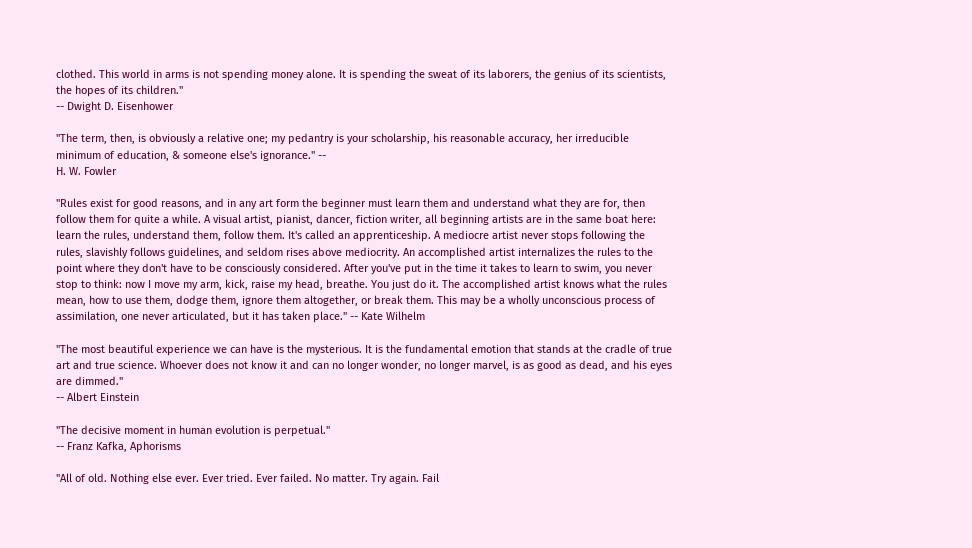clothed. This world in arms is not spending money alone. It is spending the sweat of its laborers, the genius of its scientists, the hopes of its children."
-- Dwight D. Eisenhower

"The term, then, is obviously a relative one; my pedantry is your scholarship, his reasonable accuracy, her irreducible minimum of education, & someone else's ignorance." --
H. W. Fowler

"Rules exist for good reasons, and in any art form the beginner must learn them and understand what they are for, then follow them for quite a while. A visual artist, pianist, dancer, fiction writer, all beginning artists are in the same boat here: learn the rules, understand them, follow them. It's called an apprenticeship. A mediocre artist never stops following the rules, slavishly follows guidelines, and seldom rises above mediocrity. An accomplished artist internalizes the rules to the point where they don't have to be consciously considered. After you've put in the time it takes to learn to swim, you never stop to think: now I move my arm, kick, raise my head, breathe. You just do it. The accomplished artist knows what the rules mean, how to use them, dodge them, ignore them altogether, or break them. This may be a wholly unconscious process of assimilation, one never articulated, but it has taken place." -- Kate Wilhelm

"The most beautiful experience we can have is the mysterious. It is the fundamental emotion that stands at the cradle of true art and true science. Whoever does not know it and can no longer wonder, no longer marvel, is as good as dead, and his eyes are dimmed."
-- Albert Einstein

"The decisive moment in human evolution is perpetual."
-- Franz Kafka, Aphorisms

"All of old. Nothing else ever. Ever tried. Ever failed. No matter. Try again. Fail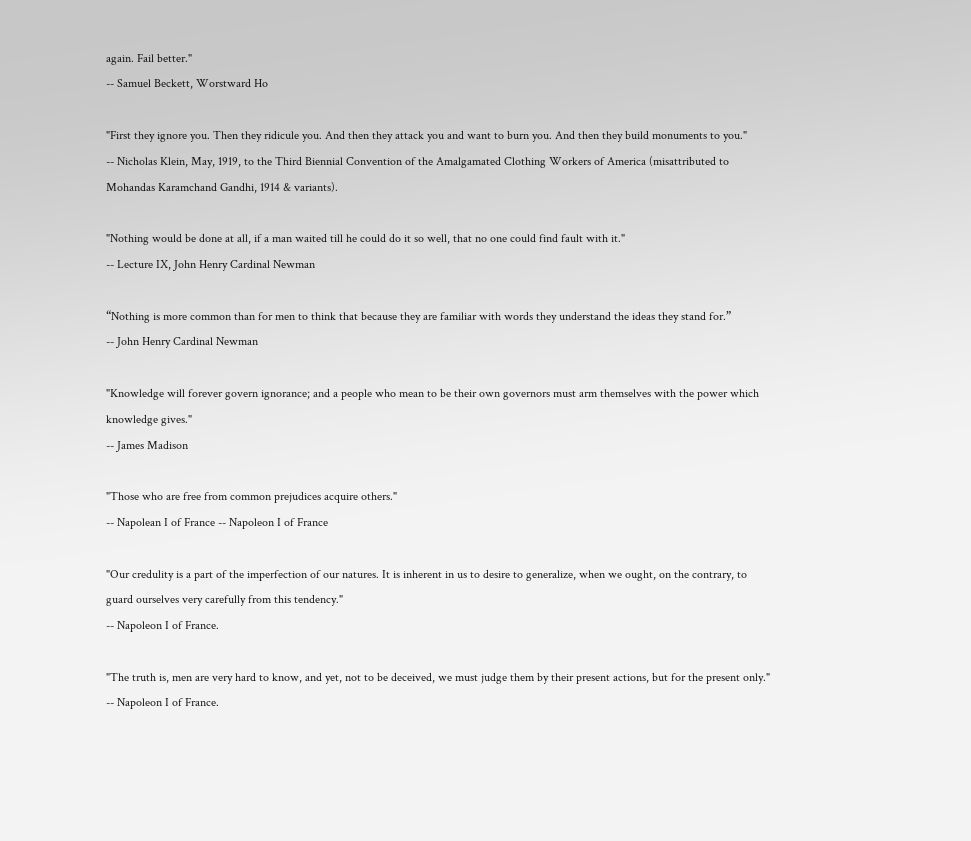again. Fail better."
-- Samuel Beckett, Worstward Ho

"First they ignore you. Then they ridicule you. And then they attack you and want to burn you. And then they build monuments to you."
-- Nicholas Klein, May, 1919, to the Third Biennial Convention of the Amalgamated Clothing Workers of America (misattributed to Mohandas Karamchand Gandhi, 1914 & variants).

"Nothing would be done at all, if a man waited till he could do it so well, that no one could find fault with it."
-- Lecture IX, John Henry Cardinal Newman

“Nothing is more common than for men to think that because they are familiar with words they understand the ideas they stand for.”
-- John Henry Cardinal Newman

"Knowledge will forever govern ignorance; and a people who mean to be their own governors must arm themselves with the power which knowledge gives."
-- James Madison

"Those who are free from common prejudices acquire others."
-- Napolean I of France -- Napoleon I of France

"Our credulity is a part of the imperfection of our natures. It is inherent in us to desire to generalize, when we ought, on the contrary, to guard ourselves very carefully from this tendency."
-- Napoleon I of France.

"The truth is, men are very hard to know, and yet, not to be deceived, we must judge them by their present actions, but for the present only."
-- Napoleon I of France.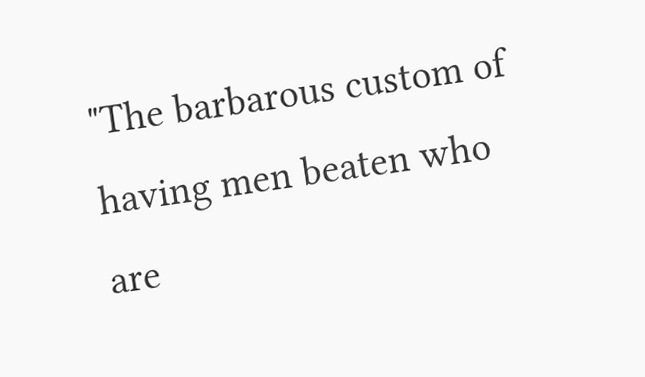"The barbarous custom of having men beaten who are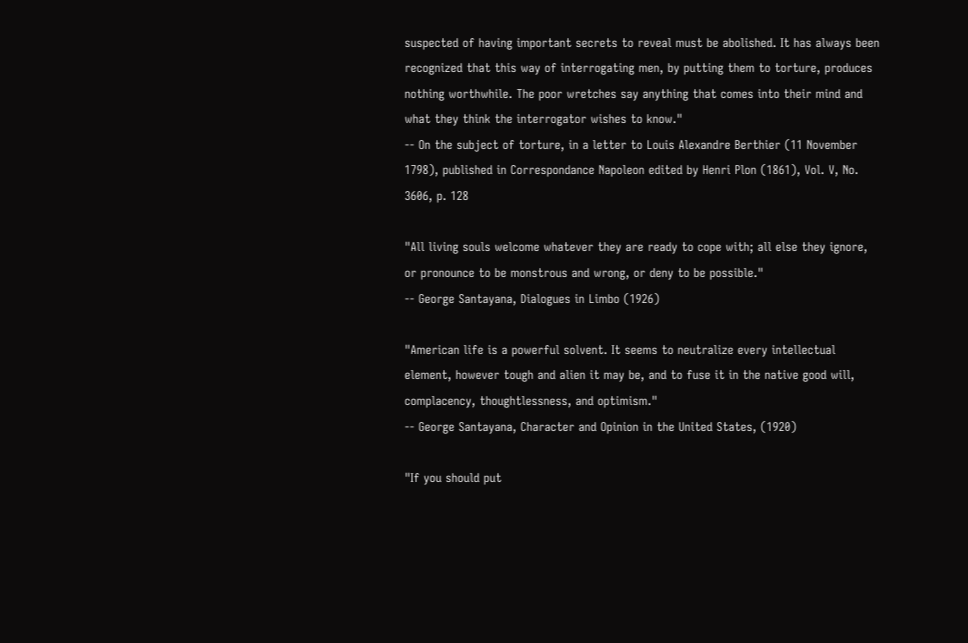suspected of having important secrets to reveal must be abolished. It has always been recognized that this way of interrogating men, by putting them to torture, produces nothing worthwhile. The poor wretches say anything that comes into their mind and what they think the interrogator wishes to know."
-- On the subject of torture, in a letter to Louis Alexandre Berthier (11 November 1798), published in Correspondance Napoleon edited by Henri Plon (1861), Vol. V, No. 3606, p. 128

"All living souls welcome whatever they are ready to cope with; all else they ignore, or pronounce to be monstrous and wrong, or deny to be possible."
-- George Santayana, Dialogues in Limbo (1926)

"American life is a powerful solvent. It seems to neutralize every intellectual element, however tough and alien it may be, and to fuse it in the native good will, complacency, thoughtlessness, and optimism."
-- George Santayana, Character and Opinion in the United States, (1920)

"If you should put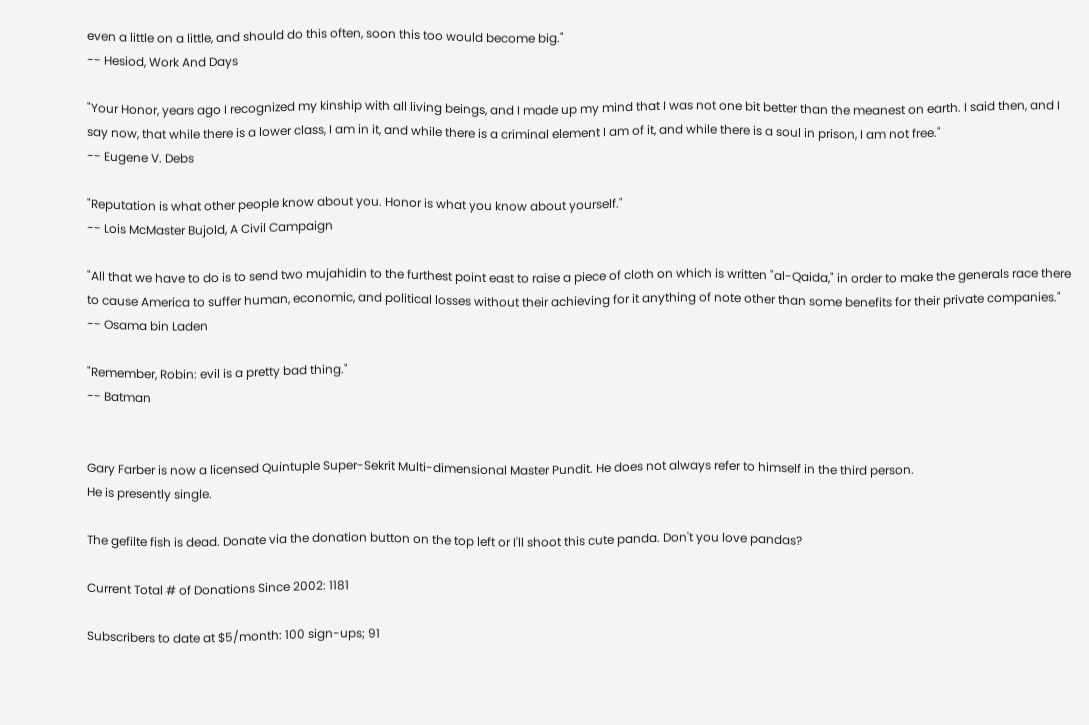even a little on a little, and should do this often, soon this too would become big."
-- Hesiod, Work And Days

"Your Honor, years ago I recognized my kinship with all living beings, and I made up my mind that I was not one bit better than the meanest on earth. I said then, and I say now, that while there is a lower class, I am in it, and while there is a criminal element I am of it, and while there is a soul in prison, I am not free."
-- Eugene V. Debs

"Reputation is what other people know about you. Honor is what you know about yourself."
-- Lois McMaster Bujold, A Civil Campaign

"All that we have to do is to send two mujahidin to the furthest point east to raise a piece of cloth on which is written "al-Qaida," in order to make the generals race there to cause America to suffer human, economic, and political losses without their achieving for it anything of note other than some benefits for their private companies."
-- Osama bin Laden

"Remember, Robin: evil is a pretty bad thing."
-- Batman


Gary Farber is now a licensed Quintuple Super-Sekrit Multi-dimensional Master Pundit. He does not always refer to himself in the third person.
He is presently single.

The gefilte fish is dead. Donate via the donation button on the top left or I'll shoot this cute panda. Don't you love pandas?

Current Total # of Donations Since 2002: 1181

Subscribers to date at $5/month: 100 sign-ups; 91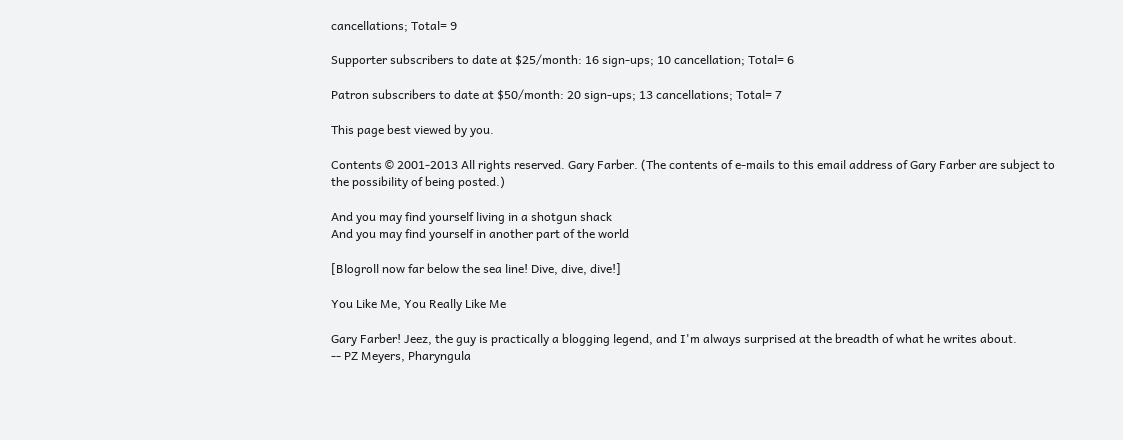cancellations; Total= 9

Supporter subscribers to date at $25/month: 16 sign-ups; 10 cancellation; Total= 6

Patron subscribers to date at $50/month: 20 sign-ups; 13 cancellations; Total= 7

This page best viewed by you.

Contents © 2001-2013 All rights reserved. Gary Farber. (The contents of e-mails to this email address of Gary Farber are subject to the possibility of being posted.)

And you may find yourself living in a shotgun shack
And you may find yourself in another part of the world

[Blogroll now far below the sea line! Dive, dive, dive!]

You Like Me, You Really Like Me

Gary Farber! Jeez, the guy is practically a blogging legend, and I'm always surprised at the breadth of what he writes about.
-- PZ Meyers, Pharyngula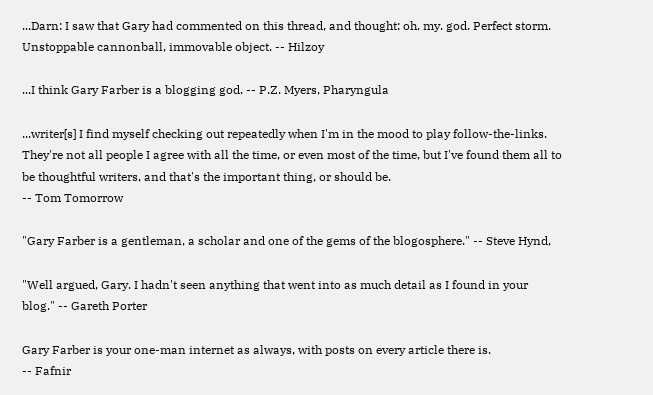...Darn: I saw that Gary had commented on this thread, and thought: oh. my. god. Perfect storm. Unstoppable cannonball, immovable object. -- Hilzoy

...I think Gary Farber is a blogging god. -- P.Z. Myers, Pharyngula

...writer[s] I find myself checking out repeatedly when I'm in the mood to play follow-the-links. They're not all people I agree with all the time, or even most of the time, but I've found them all to be thoughtful writers, and that's the important thing, or should be.
-- Tom Tomorrow

"Gary Farber is a gentleman, a scholar and one of the gems of the blogosphere." -- Steve Hynd,

"Well argued, Gary. I hadn't seen anything that went into as much detail as I found in your blog." -- Gareth Porter

Gary Farber is your one-man internet as always, with posts on every article there is.
-- Fafnir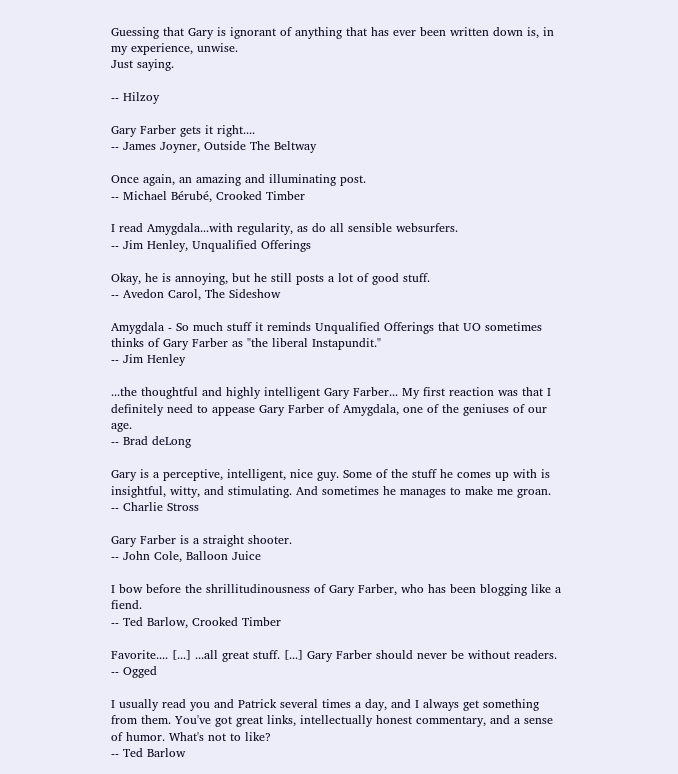Guessing that Gary is ignorant of anything that has ever been written down is, in my experience, unwise.
Just saying.

-- Hilzoy

Gary Farber gets it right....
-- James Joyner, Outside The Beltway

Once again, an amazing and illuminating post.
-- Michael Bérubé, Crooked Timber

I read Amygdala...with regularity, as do all sensible websurfers.
-- Jim Henley, Unqualified Offerings

Okay, he is annoying, but he still posts a lot of good stuff.
-- Avedon Carol, The Sideshow

Amygdala - So much stuff it reminds Unqualified Offerings that UO sometimes thinks of Gary Farber as "the liberal Instapundit."
-- Jim Henley

...the thoughtful and highly intelligent Gary Farber... My first reaction was that I definitely need to appease Gary Farber of Amygdala, one of the geniuses of our age.
-- Brad deLong

Gary is a perceptive, intelligent, nice guy. Some of the stuff he comes up with is insightful, witty, and stimulating. And sometimes he manages to make me groan.
-- Charlie Stross

Gary Farber is a straight shooter.
-- John Cole, Balloon Juice

I bow before the shrillitudinousness of Gary Farber, who has been blogging like a fiend.
-- Ted Barlow, Crooked Timber

Favorite.... [...] ...all great stuff. [...] Gary Farber should never be without readers.
-- Ogged

I usually read you and Patrick several times a day, and I always get something from them. You've got great links, intellectually honest commentary, and a sense of humor. What's not to like?
-- Ted Barlow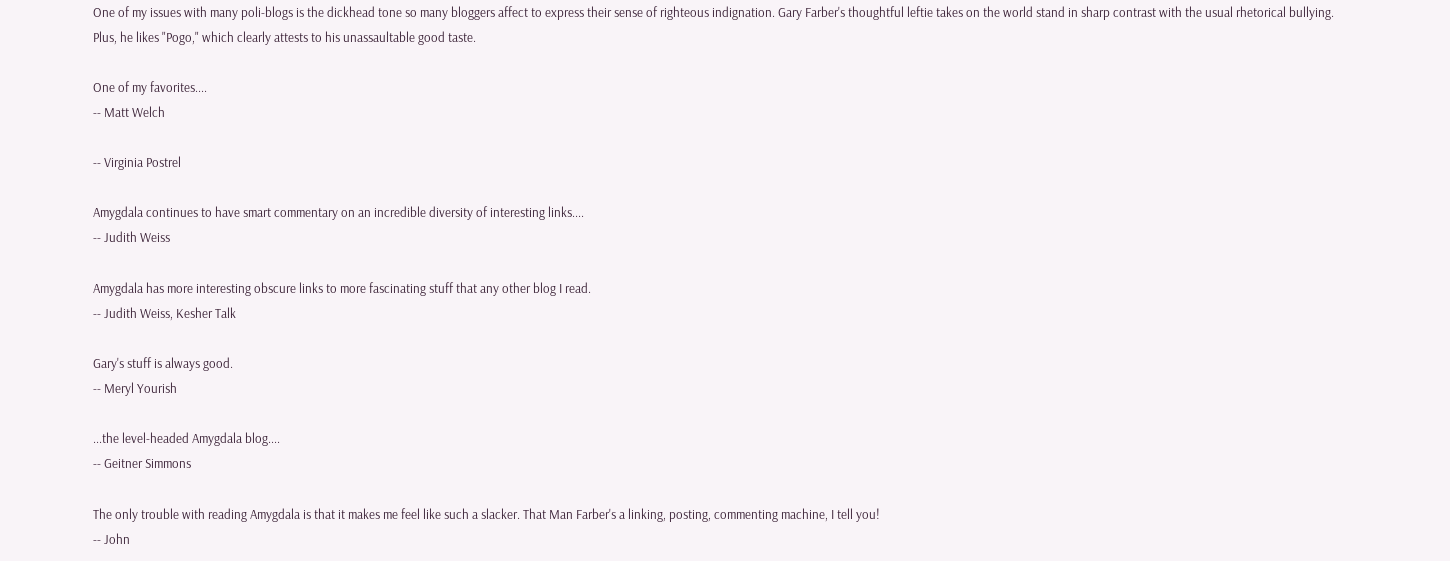One of my issues with many poli-blogs is the dickhead tone so many bloggers affect to express their sense of righteous indignation. Gary Farber's thoughtful leftie takes on the world stand in sharp contrast with the usual rhetorical bullying. Plus, he likes "Pogo," which clearly attests to his unassaultable good taste.

One of my favorites....
-- Matt Welch

-- Virginia Postrel

Amygdala continues to have smart commentary on an incredible diversity of interesting links....
-- Judith Weiss

Amygdala has more interesting obscure links to more fascinating stuff that any other blog I read.
-- Judith Weiss, Kesher Talk

Gary's stuff is always good.
-- Meryl Yourish

...the level-headed Amygdala blog....
-- Geitner Simmons

The only trouble with reading Amygdala is that it makes me feel like such a slacker. That Man Farber's a linking, posting, commenting machine, I tell you!
-- John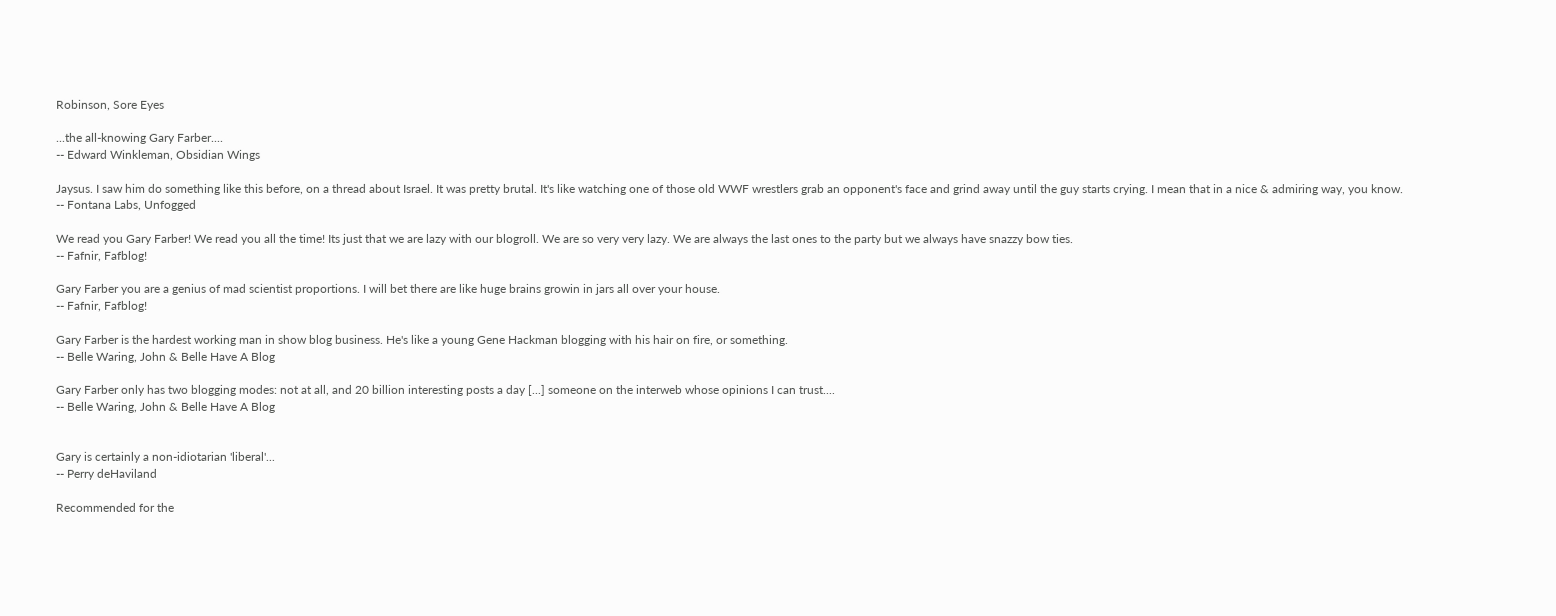Robinson, Sore Eyes

...the all-knowing Gary Farber....
-- Edward Winkleman, Obsidian Wings

Jaysus. I saw him do something like this before, on a thread about Israel. It was pretty brutal. It's like watching one of those old WWF wrestlers grab an opponent's face and grind away until the guy starts crying. I mean that in a nice & admiring way, you know.
-- Fontana Labs, Unfogged

We read you Gary Farber! We read you all the time! Its just that we are lazy with our blogroll. We are so very very lazy. We are always the last ones to the party but we always have snazzy bow ties.
-- Fafnir, Fafblog!

Gary Farber you are a genius of mad scientist proportions. I will bet there are like huge brains growin in jars all over your house.
-- Fafnir, Fafblog!

Gary Farber is the hardest working man in show blog business. He's like a young Gene Hackman blogging with his hair on fire, or something.
-- Belle Waring, John & Belle Have A Blog

Gary Farber only has two blogging modes: not at all, and 20 billion interesting posts a day [...] someone on the interweb whose opinions I can trust....
-- Belle Waring, John & Belle Have A Blog


Gary is certainly a non-idiotarian 'liberal'...
-- Perry deHaviland

Recommended for the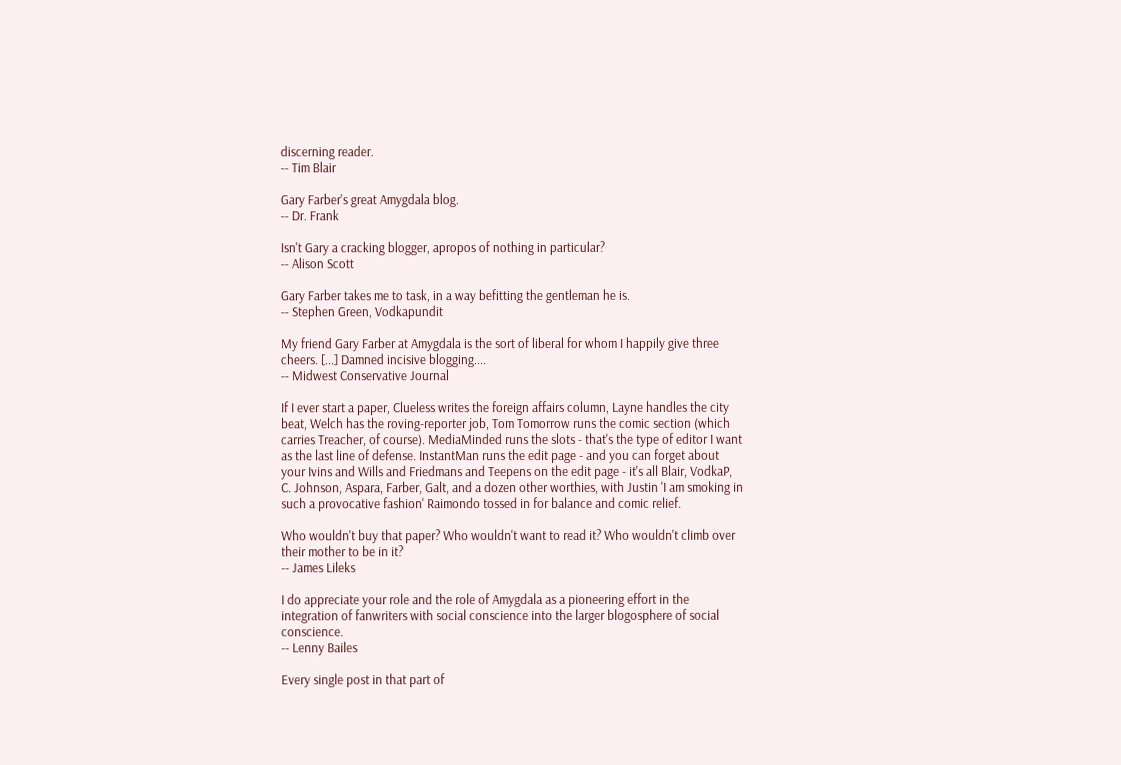discerning reader.
-- Tim Blair

Gary Farber's great Amygdala blog.
-- Dr. Frank

Isn't Gary a cracking blogger, apropos of nothing in particular?
-- Alison Scott

Gary Farber takes me to task, in a way befitting the gentleman he is.
-- Stephen Green, Vodkapundit

My friend Gary Farber at Amygdala is the sort of liberal for whom I happily give three cheers. [...] Damned incisive blogging....
-- Midwest Conservative Journal

If I ever start a paper, Clueless writes the foreign affairs column, Layne handles the city beat, Welch has the roving-reporter job, Tom Tomorrow runs the comic section (which carries Treacher, of course). MediaMinded runs the slots - that's the type of editor I want as the last line of defense. InstantMan runs the edit page - and you can forget about your Ivins and Wills and Friedmans and Teepens on the edit page - it's all Blair, VodkaP, C. Johnson, Aspara, Farber, Galt, and a dozen other worthies, with Justin 'I am smoking in such a provocative fashion' Raimondo tossed in for balance and comic relief.

Who wouldn't buy that paper? Who wouldn't want to read it? Who wouldn't climb over their mother to be in it?
-- James Lileks

I do appreciate your role and the role of Amygdala as a pioneering effort in the integration of fanwriters with social conscience into the larger blogosphere of social conscience.
-- Lenny Bailes

Every single post in that part of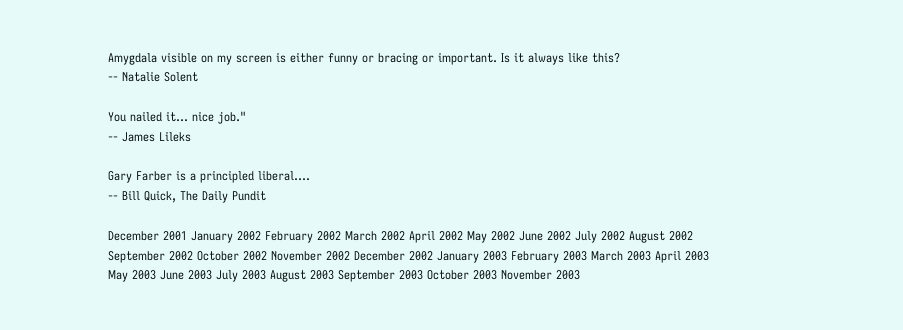Amygdala visible on my screen is either funny or bracing or important. Is it always like this?
-- Natalie Solent

You nailed it... nice job."
-- James Lileks

Gary Farber is a principled liberal....
-- Bill Quick, The Daily Pundit

December 2001 January 2002 February 2002 March 2002 April 2002 May 2002 June 2002 July 2002 August 2002 September 2002 October 2002 November 2002 December 2002 January 2003 February 2003 March 2003 April 2003 May 2003 June 2003 July 2003 August 2003 September 2003 October 2003 November 2003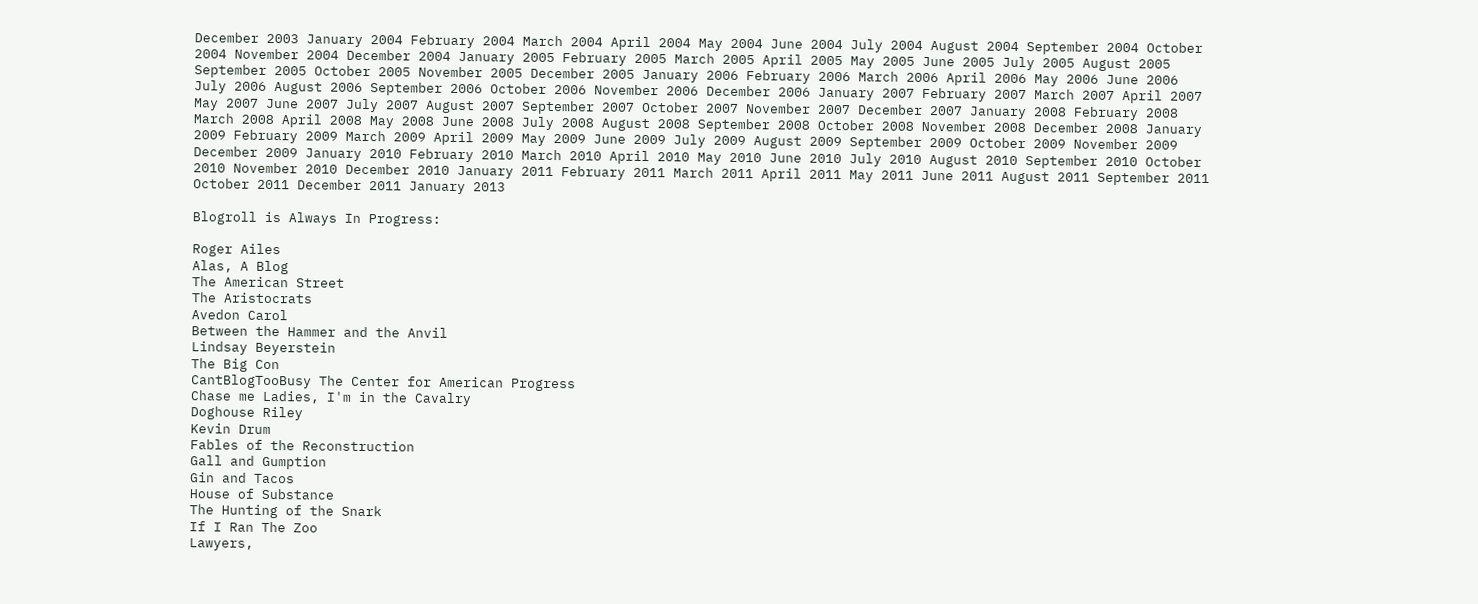December 2003 January 2004 February 2004 March 2004 April 2004 May 2004 June 2004 July 2004 August 2004 September 2004 October 2004 November 2004 December 2004 January 2005 February 2005 March 2005 April 2005 May 2005 June 2005 July 2005 August 2005 September 2005 October 2005 November 2005 December 2005 January 2006 February 2006 March 2006 April 2006 May 2006 June 2006 July 2006 August 2006 September 2006 October 2006 November 2006 December 2006 January 2007 February 2007 March 2007 April 2007 May 2007 June 2007 July 2007 August 2007 September 2007 October 2007 November 2007 December 2007 January 2008 February 2008 March 2008 April 2008 May 2008 June 2008 July 2008 August 2008 September 2008 October 2008 November 2008 December 2008 January 2009 February 2009 March 2009 April 2009 May 2009 June 2009 July 2009 August 2009 September 2009 October 2009 November 2009 December 2009 January 2010 February 2010 March 2010 April 2010 May 2010 June 2010 July 2010 August 2010 September 2010 October 2010 November 2010 December 2010 January 2011 February 2011 March 2011 April 2011 May 2011 June 2011 August 2011 September 2011 October 2011 December 2011 January 2013

Blogroll is Always In Progress:

Roger Ailes
Alas, A Blog
The American Street
The Aristocrats
Avedon Carol
Between the Hammer and the Anvil
Lindsay Beyerstein
The Big Con
CantBlogTooBusy The Center for American Progress
Chase me Ladies, I'm in the Cavalry
Doghouse Riley
Kevin Drum
Fables of the Reconstruction
Gall and Gumption
Gin and Tacos
House of Substance
The Hunting of the Snark
If I Ran The Zoo
Lawyers,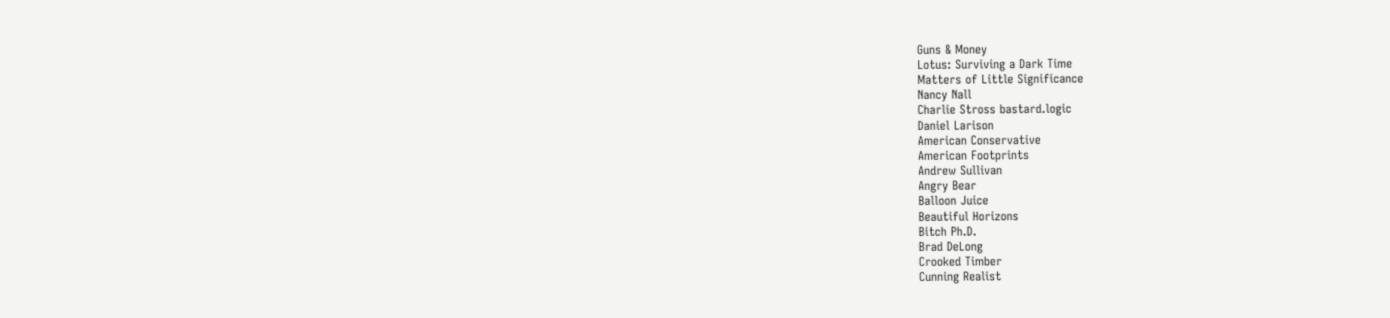Guns & Money
Lotus: Surviving a Dark Time
Matters of Little Significance
Nancy Nall
Charlie Stross bastard.logic
Daniel Larison
American Conservative
American Footprints
Andrew Sullivan
Angry Bear
Balloon Juice
Beautiful Horizons
Bitch Ph.D.
Brad DeLong
Crooked Timber
Cunning Realist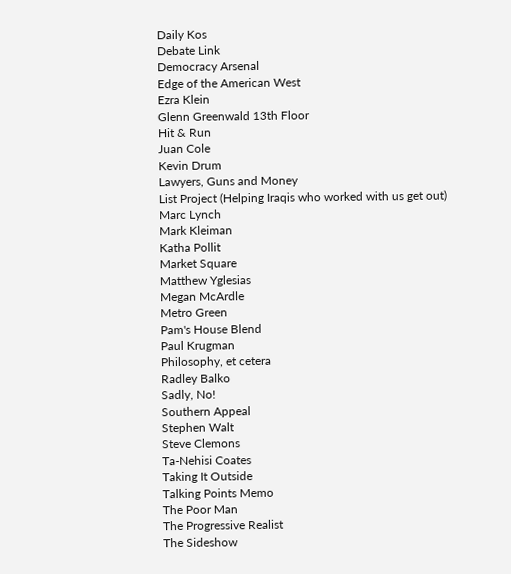Daily Kos
Debate Link
Democracy Arsenal
Edge of the American West
Ezra Klein
Glenn Greenwald 13th Floor
Hit & Run
Juan Cole
Kevin Drum
Lawyers, Guns and Money
List Project (Helping Iraqis who worked with us get out)
Marc Lynch
Mark Kleiman
Katha Pollit
Market Square
Matthew Yglesias
Megan McArdle
Metro Green
Pam's House Blend
Paul Krugman
Philosophy, et cetera
Radley Balko
Sadly, No!
Southern Appeal
Stephen Walt
Steve Clemons
Ta-Nehisi Coates
Taking It Outside
Talking Points Memo
The Poor Man
The Progressive Realist
The Sideshow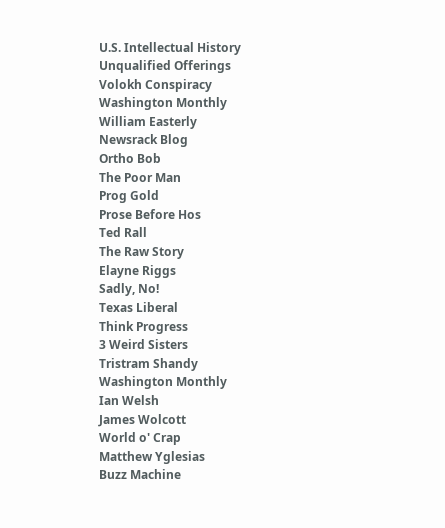U.S. Intellectual History
Unqualified Offerings
Volokh Conspiracy
Washington Monthly
William Easterly
Newsrack Blog
Ortho Bob
The Poor Man
Prog Gold
Prose Before Hos
Ted Rall
The Raw Story
Elayne Riggs
Sadly, No!
Texas Liberal
Think Progress
3 Weird Sisters
Tristram Shandy
Washington Monthly
Ian Welsh
James Wolcott
World o' Crap
Matthew Yglesias
Buzz Machine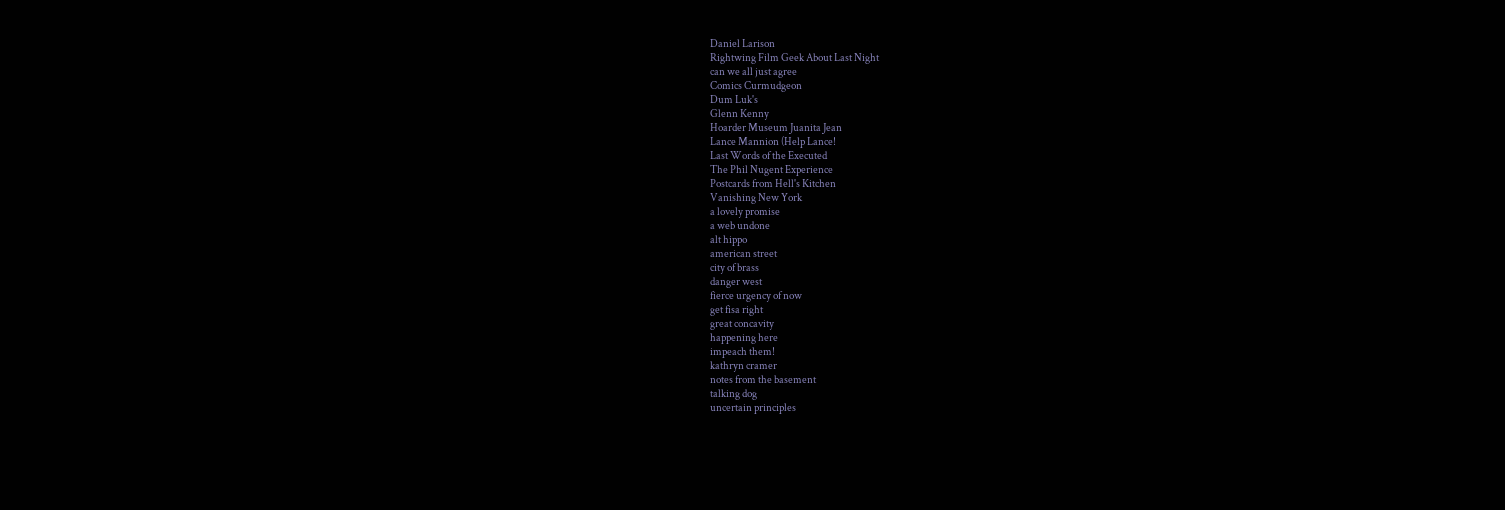Daniel Larison
Rightwing Film Geek About Last Night
can we all just agree
Comics Curmudgeon
Dum Luk's
Glenn Kenny
Hoarder Museum Juanita Jean
Lance Mannion (Help Lance!
Last Words of the Executed
The Phil Nugent Experience
Postcards from Hell's Kitchen
Vanishing New York
a lovely promise
a web undone
alt hippo
american street
city of brass
danger west
fierce urgency of now
get fisa right
great concavity
happening here
impeach them!
kathryn cramer
notes from the basement
talking dog
uncertain principles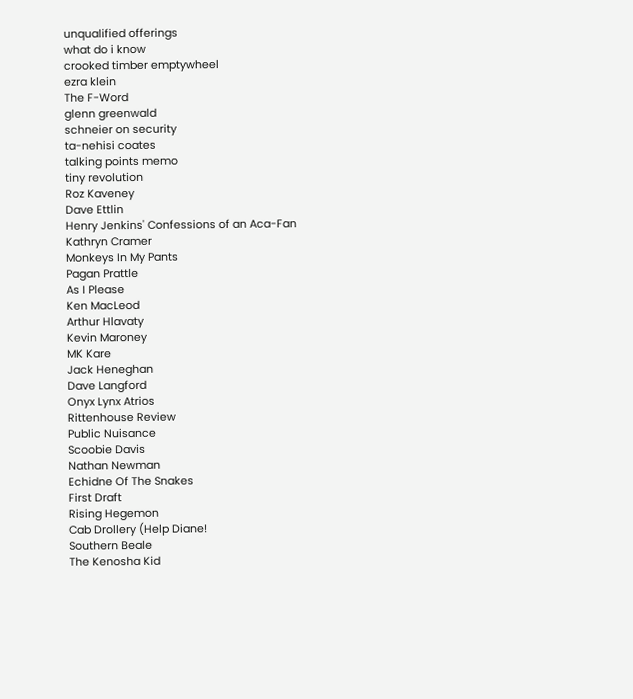unqualified offerings
what do i know
crooked timber emptywheel
ezra klein
The F-Word
glenn greenwald
schneier on security
ta-nehisi coates
talking points memo
tiny revolution
Roz Kaveney
Dave Ettlin
Henry Jenkins' Confessions of an Aca-Fan
Kathryn Cramer
Monkeys In My Pants
Pagan Prattle
As I Please
Ken MacLeod
Arthur Hlavaty
Kevin Maroney
MK Kare
Jack Heneghan
Dave Langford
Onyx Lynx Atrios
Rittenhouse Review
Public Nuisance
Scoobie Davis
Nathan Newman
Echidne Of The Snakes
First Draft
Rising Hegemon
Cab Drollery (Help Diane!
Southern Beale
The Kenosha Kid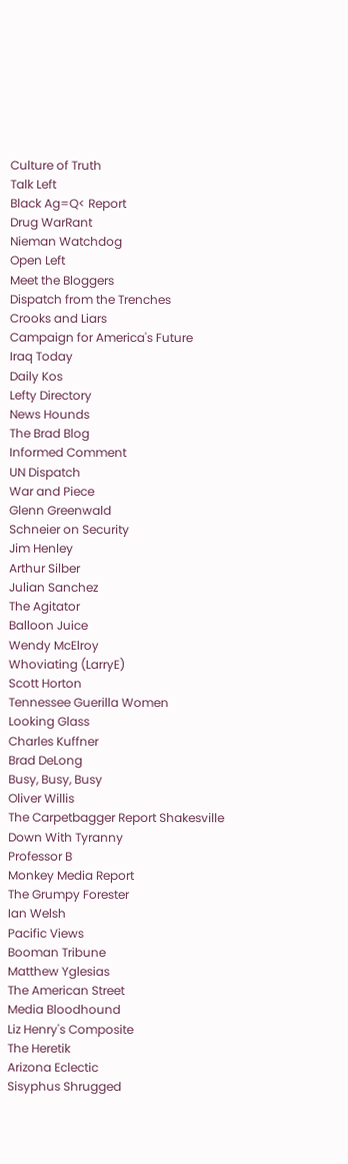Culture of Truth
Talk Left
Black Ag=Q< Report
Drug WarRant
Nieman Watchdog
Open Left
Meet the Bloggers
Dispatch from the Trenches
Crooks and Liars
Campaign for America's Future
Iraq Today
Daily Kos
Lefty Directory
News Hounds
The Brad Blog
Informed Comment
UN Dispatch
War and Piece
Glenn Greenwald
Schneier on Security
Jim Henley
Arthur Silber
Julian Sanchez
The Agitator
Balloon Juice
Wendy McElroy
Whoviating (LarryE)
Scott Horton
Tennessee Guerilla Women
Looking Glass
Charles Kuffner
Brad DeLong
Busy, Busy, Busy
Oliver Willis
The Carpetbagger Report Shakesville
Down With Tyranny
Professor B
Monkey Media Report
The Grumpy Forester
Ian Welsh
Pacific Views
Booman Tribune
Matthew Yglesias
The American Street
Media Bloodhound
Liz Henry's Composite
The Heretik
Arizona Eclectic
Sisyphus Shrugged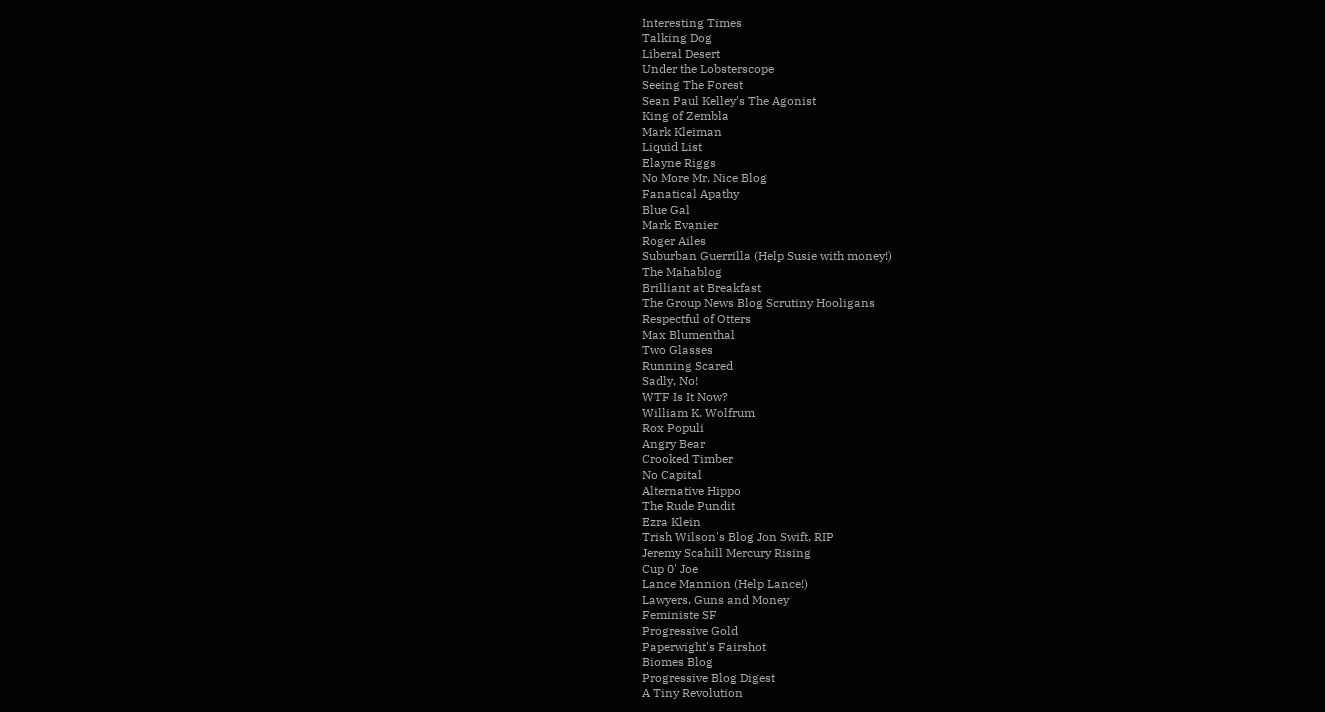Interesting Times
Talking Dog
Liberal Desert
Under the Lobsterscope
Seeing The Forest
Sean Paul Kelley's The Agonist
King of Zembla
Mark Kleiman
Liquid List
Elayne Riggs
No More Mr. Nice Blog
Fanatical Apathy
Blue Gal
Mark Evanier
Roger Ailes
Suburban Guerrilla (Help Susie with money!)
The Mahablog
Brilliant at Breakfast
The Group News Blog Scrutiny Hooligans
Respectful of Otters
Max Blumenthal
Two Glasses
Running Scared
Sadly, No!
WTF Is It Now?
William K. Wolfrum
Rox Populi
Angry Bear
Crooked Timber
No Capital
Alternative Hippo
The Rude Pundit
Ezra Klein
Trish Wilson's Blog Jon Swift, RIP
Jeremy Scahill Mercury Rising
Cup 0' Joe
Lance Mannion (Help Lance!)
Lawyers, Guns and Money
Feministe SF
Progressive Gold
Paperwight's Fairshot
Biomes Blog
Progressive Blog Digest
A Tiny Revolution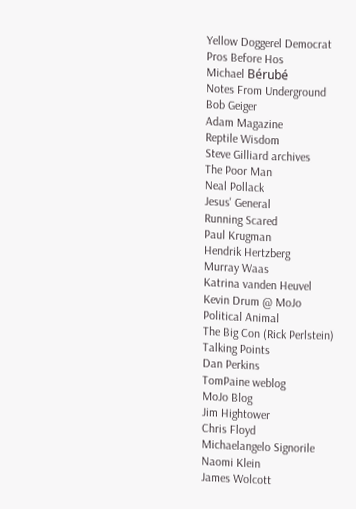Yellow Doggerel Democrat
Pros Before Hos
Michael Bérubé
Notes From Underground
Bob Geiger
Adam Magazine
Reptile Wisdom
Steve Gilliard archives
The Poor Man
Neal Pollack
Jesus' General
Running Scared
Paul Krugman
Hendrik Hertzberg
Murray Waas
Katrina vanden Heuvel
Kevin Drum @ MoJo
Political Animal
The Big Con (Rick Perlstein)
Talking Points
Dan Perkins
TomPaine weblog
MoJo Blog
Jim Hightower
Chris Floyd
Michaelangelo Signorile
Naomi Klein
James Wolcott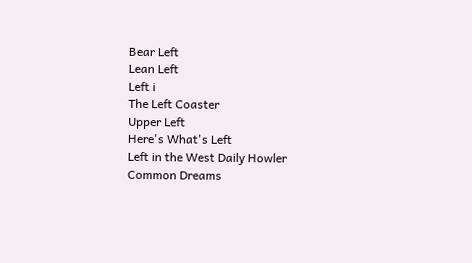Bear Left
Lean Left
Left i
The Left Coaster
Upper Left
Here's What's Left
Left in the West Daily Howler
Common Dreams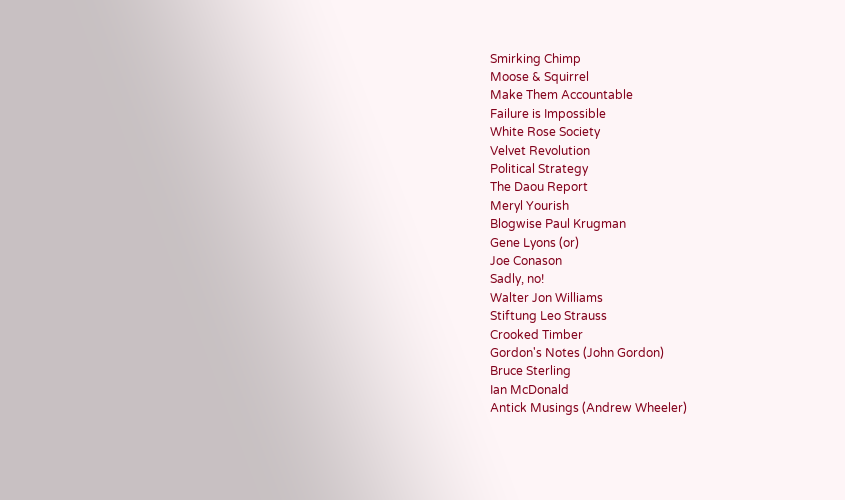Smirking Chimp
Moose & Squirrel
Make Them Accountable
Failure is Impossible
White Rose Society
Velvet Revolution
Political Strategy
The Daou Report
Meryl Yourish
Blogwise Paul Krugman
Gene Lyons (or)
Joe Conason
Sadly, no!
Walter Jon Williams
Stiftung Leo Strauss
Crooked Timber
Gordon's Notes (John Gordon)
Bruce Sterling
Ian McDonald
Antick Musings (Andrew Wheeler)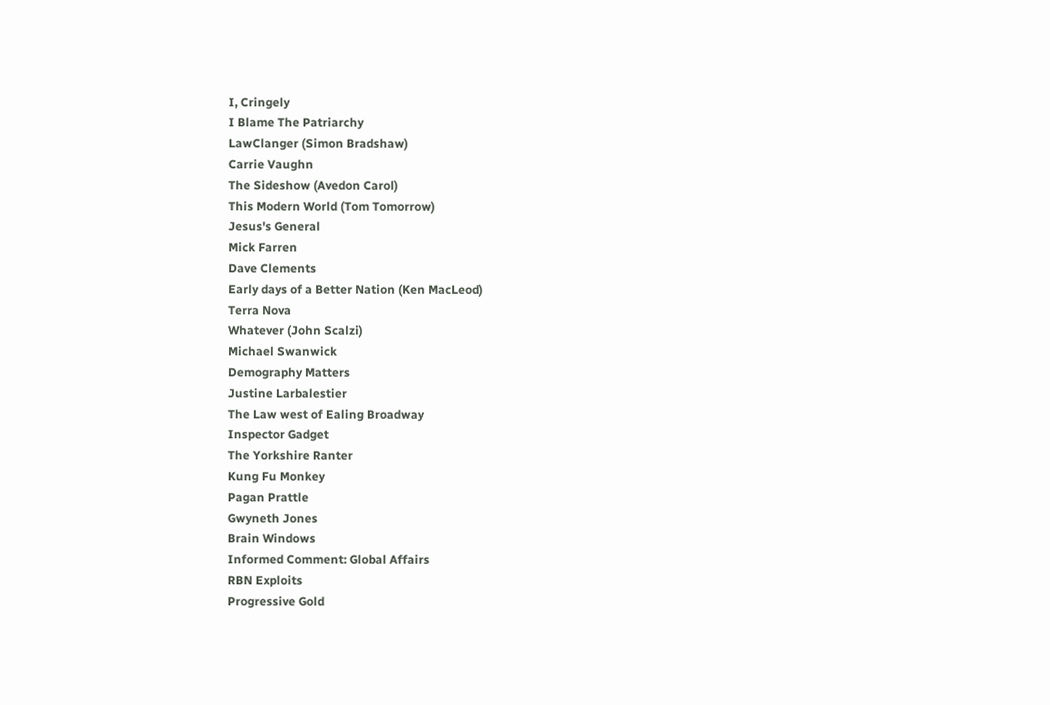I, Cringely
I Blame The Patriarchy
LawClanger (Simon Bradshaw)
Carrie Vaughn
The Sideshow (Avedon Carol)
This Modern World (Tom Tomorrow)
Jesus's General
Mick Farren
Dave Clements
Early days of a Better Nation (Ken MacLeod)
Terra Nova
Whatever (John Scalzi)
Michael Swanwick
Demography Matters
Justine Larbalestier
The Law west of Ealing Broadway
Inspector Gadget
The Yorkshire Ranter
Kung Fu Monkey
Pagan Prattle
Gwyneth Jones
Brain Windows
Informed Comment: Global Affairs
RBN Exploits
Progressive Gold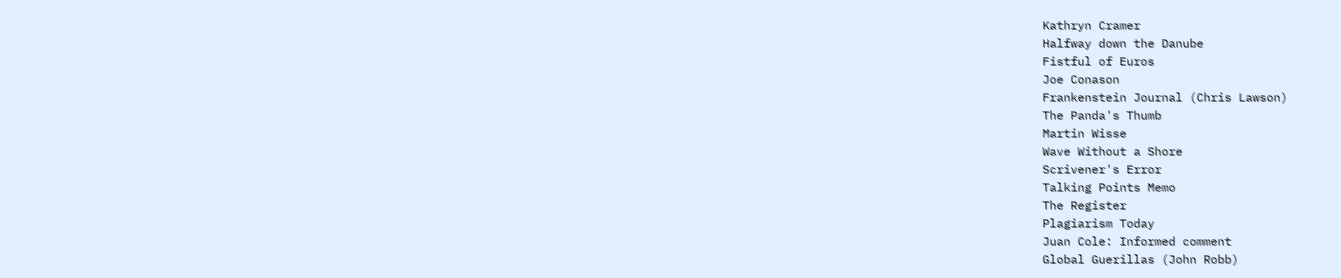Kathryn Cramer
Halfway down the Danube
Fistful of Euros
Joe Conason
Frankenstein Journal (Chris Lawson)
The Panda's Thumb
Martin Wisse
Wave Without a Shore
Scrivener's Error
Talking Points Memo
The Register
Plagiarism Today
Juan Cole: Informed comment
Global Guerillas (John Robb)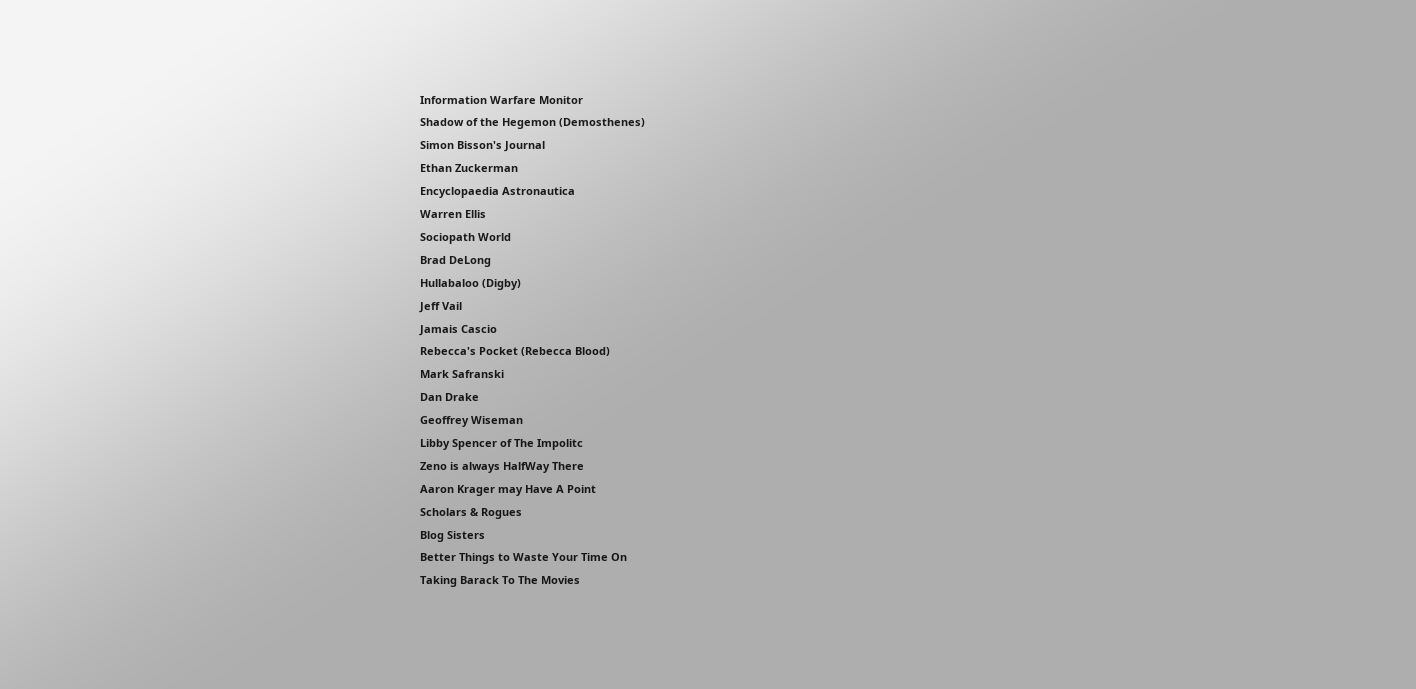Information Warfare Monitor
Shadow of the Hegemon (Demosthenes)
Simon Bisson's Journal
Ethan Zuckerman
Encyclopaedia Astronautica
Warren Ellis
Sociopath World
Brad DeLong
Hullabaloo (Digby)
Jeff Vail
Jamais Cascio
Rebecca's Pocket (Rebecca Blood)
Mark Safranski
Dan Drake
Geoffrey Wiseman
Libby Spencer of The Impolitc
Zeno is always HalfWay There
Aaron Krager may Have A Point
Scholars & Rogues
Blog Sisters
Better Things to Waste Your Time On
Taking Barack To The Movies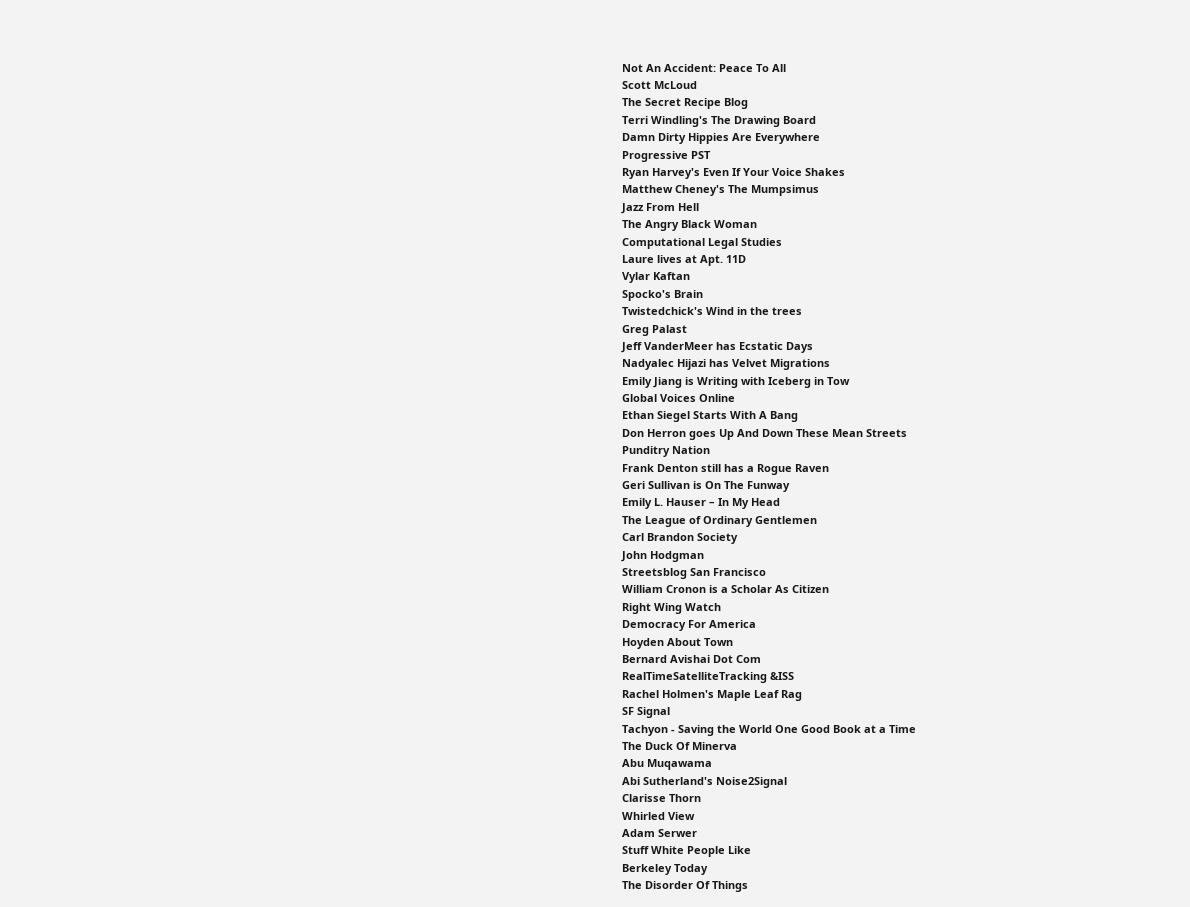Not An Accident: Peace To All
Scott McLoud
The Secret Recipe Blog
Terri Windling's The Drawing Board
Damn Dirty Hippies Are Everywhere
Progressive PST
Ryan Harvey's Even If Your Voice Shakes
Matthew Cheney's The Mumpsimus
Jazz From Hell
The Angry Black Woman
Computational Legal Studies
Laure lives at Apt. 11D
Vylar Kaftan
Spocko's Brain
Twistedchick's Wind in the trees
Greg Palast
Jeff VanderMeer has Ecstatic Days
Nadyalec Hijazi has Velvet Migrations
Emily Jiang is Writing with Iceberg in Tow
Global Voices Online
Ethan Siegel Starts With A Bang
Don Herron goes Up And Down These Mean Streets
Punditry Nation
Frank Denton still has a Rogue Raven
Geri Sullivan is On The Funway
Emily L. Hauser – In My Head
The League of Ordinary Gentlemen
Carl Brandon Society
John Hodgman
Streetsblog San Francisco
William Cronon is a Scholar As Citizen
Right Wing Watch
Democracy For America
Hoyden About Town
Bernard Avishai Dot Com
RealTimeSatelliteTracking &ISS
Rachel Holmen's Maple Leaf Rag
SF Signal
Tachyon - Saving the World One Good Book at a Time
The Duck Of Minerva
Abu Muqawama
Abi Sutherland's Noise2Signal
Clarisse Thorn
Whirled View
Adam Serwer
Stuff White People Like
Berkeley Today
The Disorder Of Things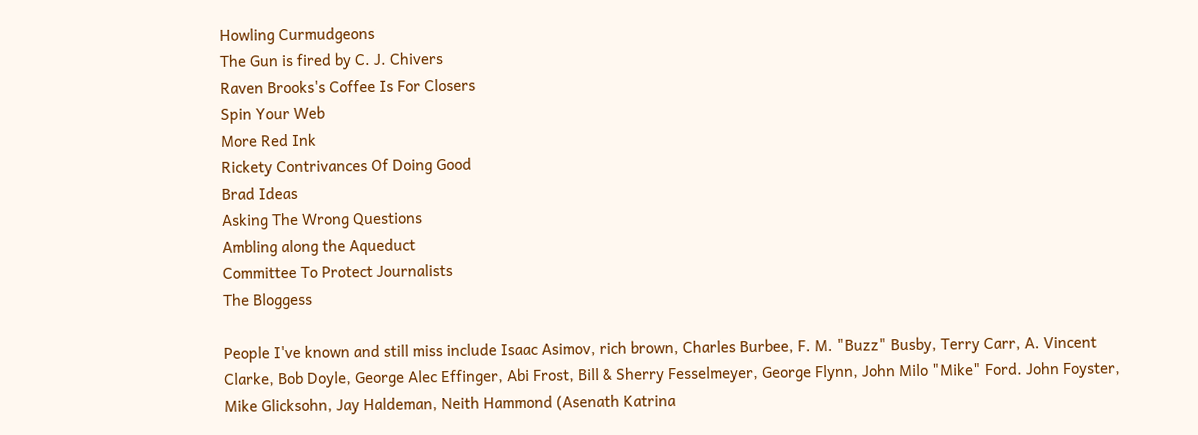Howling Curmudgeons
The Gun is fired by C. J. Chivers
Raven Brooks's Coffee Is For Closers
Spin Your Web
More Red Ink
Rickety Contrivances Of Doing Good
Brad Ideas
Asking The Wrong Questions
Ambling along the Aqueduct
Committee To Protect Journalists
The Bloggess

People I've known and still miss include Isaac Asimov, rich brown, Charles Burbee, F. M. "Buzz" Busby, Terry Carr, A. Vincent Clarke, Bob Doyle, George Alec Effinger, Abi Frost, Bill & Sherry Fesselmeyer, George Flynn, John Milo "Mike" Ford. John Foyster, Mike Glicksohn, Jay Haldeman, Neith Hammond (Asenath Katrina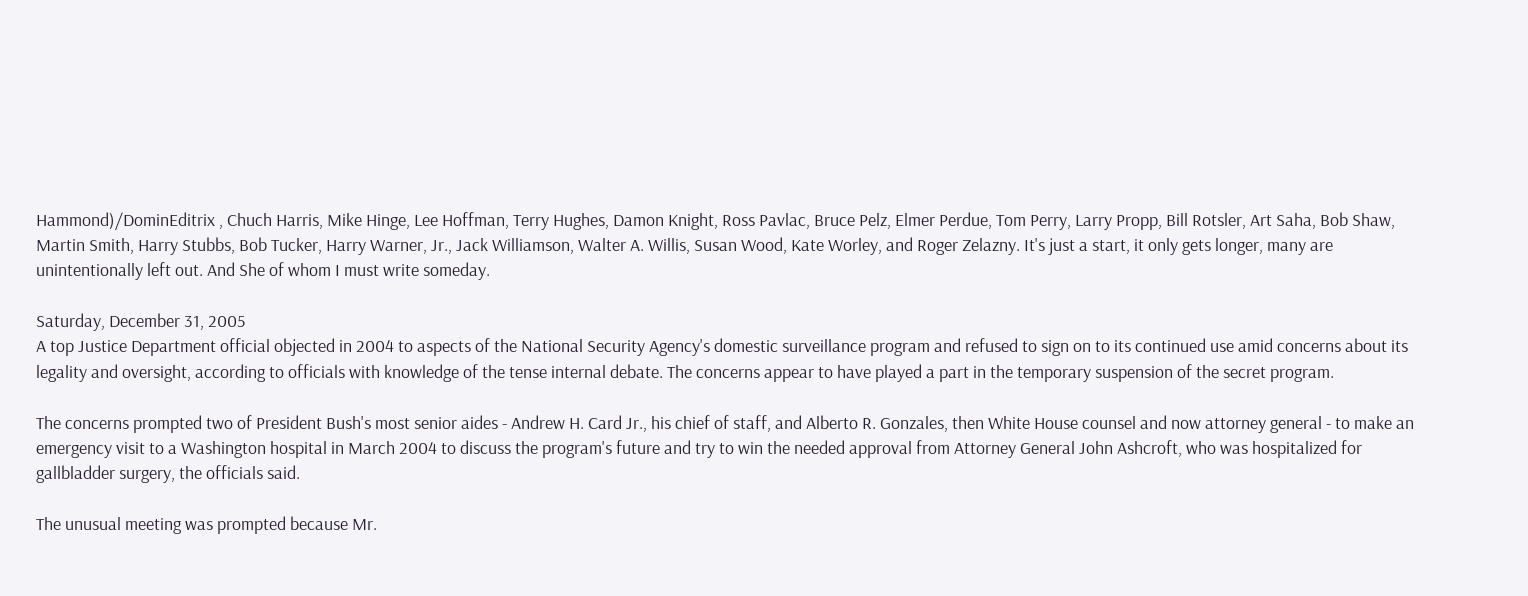Hammond)/DominEditrix , Chuch Harris, Mike Hinge, Lee Hoffman, Terry Hughes, Damon Knight, Ross Pavlac, Bruce Pelz, Elmer Perdue, Tom Perry, Larry Propp, Bill Rotsler, Art Saha, Bob Shaw, Martin Smith, Harry Stubbs, Bob Tucker, Harry Warner, Jr., Jack Williamson, Walter A. Willis, Susan Wood, Kate Worley, and Roger Zelazny. It's just a start, it only gets longer, many are unintentionally left out. And She of whom I must write someday.

Saturday, December 31, 2005
A top Justice Department official objected in 2004 to aspects of the National Security Agency's domestic surveillance program and refused to sign on to its continued use amid concerns about its legality and oversight, according to officials with knowledge of the tense internal debate. The concerns appear to have played a part in the temporary suspension of the secret program.

The concerns prompted two of President Bush's most senior aides - Andrew H. Card Jr., his chief of staff, and Alberto R. Gonzales, then White House counsel and now attorney general - to make an emergency visit to a Washington hospital in March 2004 to discuss the program's future and try to win the needed approval from Attorney General John Ashcroft, who was hospitalized for gallbladder surgery, the officials said.

The unusual meeting was prompted because Mr.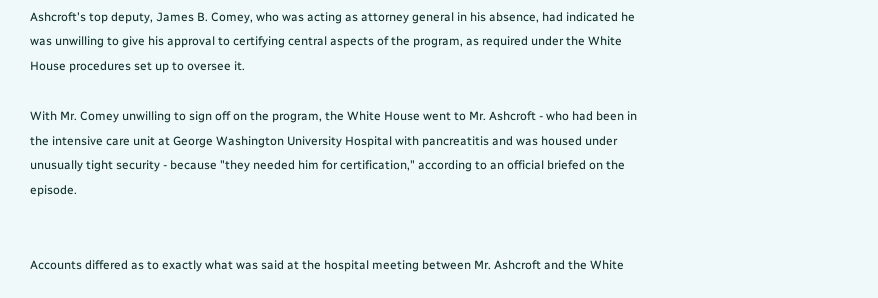Ashcroft's top deputy, James B. Comey, who was acting as attorney general in his absence, had indicated he was unwilling to give his approval to certifying central aspects of the program, as required under the White House procedures set up to oversee it.

With Mr. Comey unwilling to sign off on the program, the White House went to Mr. Ashcroft - who had been in the intensive care unit at George Washington University Hospital with pancreatitis and was housed under unusually tight security - because "they needed him for certification," according to an official briefed on the episode.


Accounts differed as to exactly what was said at the hospital meeting between Mr. Ashcroft and the White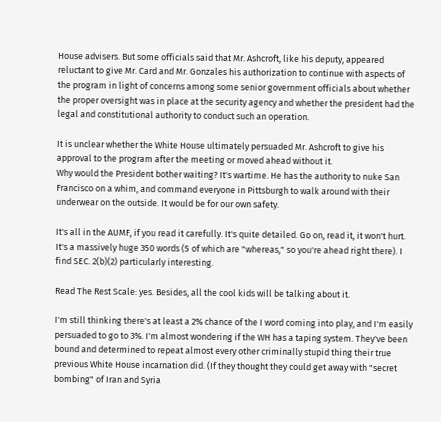House advisers. But some officials said that Mr. Ashcroft, like his deputy, appeared reluctant to give Mr. Card and Mr. Gonzales his authorization to continue with aspects of the program in light of concerns among some senior government officials about whether the proper oversight was in place at the security agency and whether the president had the legal and constitutional authority to conduct such an operation.

It is unclear whether the White House ultimately persuaded Mr. Ashcroft to give his approval to the program after the meeting or moved ahead without it.
Why would the President bother waiting? It's wartime. He has the authority to nuke San Francisco on a whim, and command everyone in Pittsburgh to walk around with their underwear on the outside. It would be for our own safety.

It's all in the AUMF, if you read it carefully. It's quite detailed. Go on, read it, it won't hurt. It's a massively huge 350 words (5 of which are "whereas," so you're ahead right there). I find SEC. 2(b)(2) particularly interesting.

Read The Rest Scale: yes. Besides, all the cool kids will be talking about it.

I'm still thinking there's at least a 2% chance of the I word coming into play, and I'm easily persuaded to go to 3%. I'm almost wondering if the WH has a taping system. They've been bound and determined to repeat almost every other criminally stupid thing their true previous White House incarnation did. (If they thought they could get away with "secret bombing" of Iran and Syria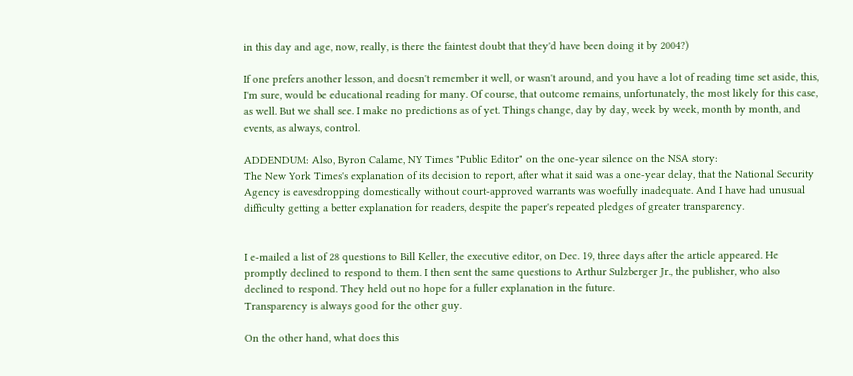in this day and age, now, really, is there the faintest doubt that they'd have been doing it by 2004?)

If one prefers another lesson, and doesn't remember it well, or wasn't around, and you have a lot of reading time set aside, this, I'm sure, would be educational reading for many. Of course, that outcome remains, unfortunately, the most likely for this case, as well. But we shall see. I make no predictions as of yet. Things change, day by day, week by week, month by month, and events, as always, control.

ADDENDUM: Also, Byron Calame, NY Times "Public Editor" on the one-year silence on the NSA story:
The New York Times's explanation of its decision to report, after what it said was a one-year delay, that the National Security Agency is eavesdropping domestically without court-approved warrants was woefully inadequate. And I have had unusual difficulty getting a better explanation for readers, despite the paper's repeated pledges of greater transparency.


I e-mailed a list of 28 questions to Bill Keller, the executive editor, on Dec. 19, three days after the article appeared. He promptly declined to respond to them. I then sent the same questions to Arthur Sulzberger Jr., the publisher, who also declined to respond. They held out no hope for a fuller explanation in the future.
Transparency is always good for the other guy.

On the other hand, what does this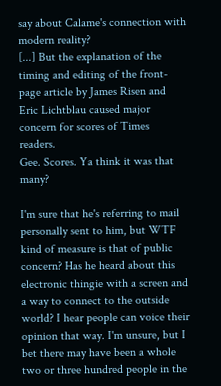say about Calame's connection with modern reality?
[...] But the explanation of the timing and editing of the front-page article by James Risen and Eric Lichtblau caused major concern for scores of Times readers.
Gee. Scores. Ya think it was that many?

I'm sure that he's referring to mail personally sent to him, but WTF kind of measure is that of public concern? Has he heard about this electronic thingie with a screen and a way to connect to the outside world? I hear people can voice their opinion that way. I'm unsure, but I bet there may have been a whole two or three hundred people in the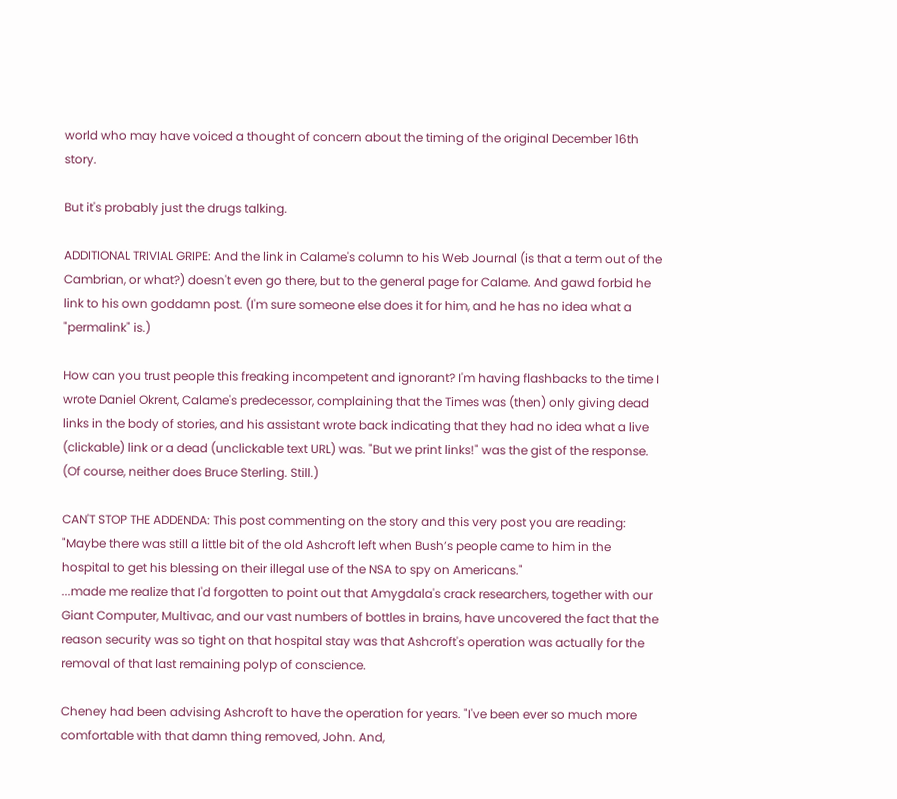world who may have voiced a thought of concern about the timing of the original December 16th story.

But it's probably just the drugs talking.

ADDITIONAL TRIVIAL GRIPE: And the link in Calame's column to his Web Journal (is that a term out of the Cambrian, or what?) doesn't even go there, but to the general page for Calame. And gawd forbid he link to his own goddamn post. (I'm sure someone else does it for him, and he has no idea what a "permalink" is.)

How can you trust people this freaking incompetent and ignorant? I'm having flashbacks to the time I wrote Daniel Okrent, Calame's predecessor, complaining that the Times was (then) only giving dead links in the body of stories, and his assistant wrote back indicating that they had no idea what a live (clickable) link or a dead (unclickable text URL) was. "But we print links!" was the gist of the response. (Of course, neither does Bruce Sterling. Still.)

CAN'T STOP THE ADDENDA: This post commenting on the story and this very post you are reading:
"Maybe there was still a little bit of the old Ashcroft left when Bush’s people came to him in the hospital to get his blessing on their illegal use of the NSA to spy on Americans."
...made me realize that I'd forgotten to point out that Amygdala's crack researchers, together with our Giant Computer, Multivac, and our vast numbers of bottles in brains, have uncovered the fact that the reason security was so tight on that hospital stay was that Ashcroft's operation was actually for the removal of that last remaining polyp of conscience.

Cheney had been advising Ashcroft to have the operation for years. "I've been ever so much more comfortable with that damn thing removed, John. And,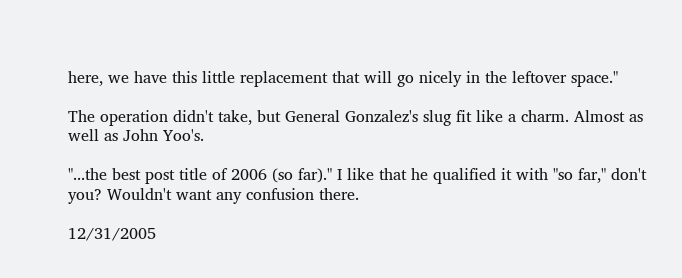here, we have this little replacement that will go nicely in the leftover space."

The operation didn't take, but General Gonzalez's slug fit like a charm. Almost as well as John Yoo's.

"...the best post title of 2006 (so far)." I like that he qualified it with "so far," don't you? Wouldn't want any confusion there.

12/31/2005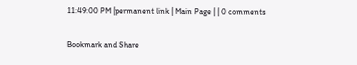11:49:00 PM |permanent link | Main Page | | 0 comments

Bookmark and Share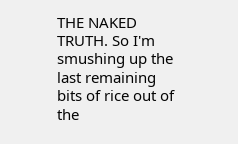THE NAKED TRUTH. So I'm smushing up the last remaining bits of rice out of the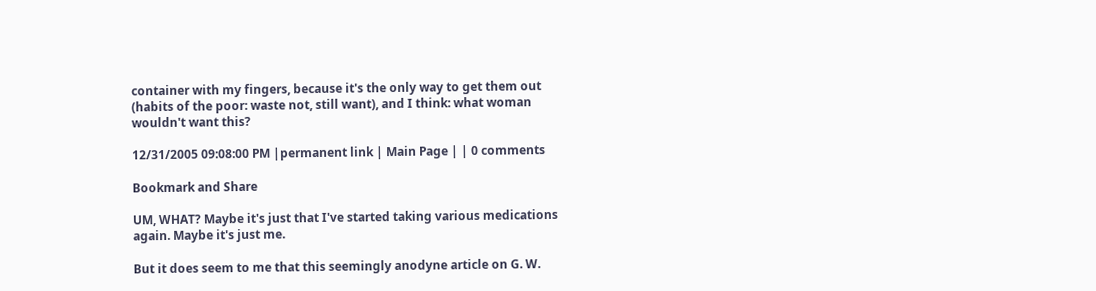container with my fingers, because it's the only way to get them out (habits of the poor: waste not, still want), and I think: what woman wouldn't want this?

12/31/2005 09:08:00 PM |permanent link | Main Page | | 0 comments

Bookmark and Share

UM, WHAT? Maybe it's just that I've started taking various medications again. Maybe it's just me.

But it does seem to me that this seemingly anodyne article on G. W.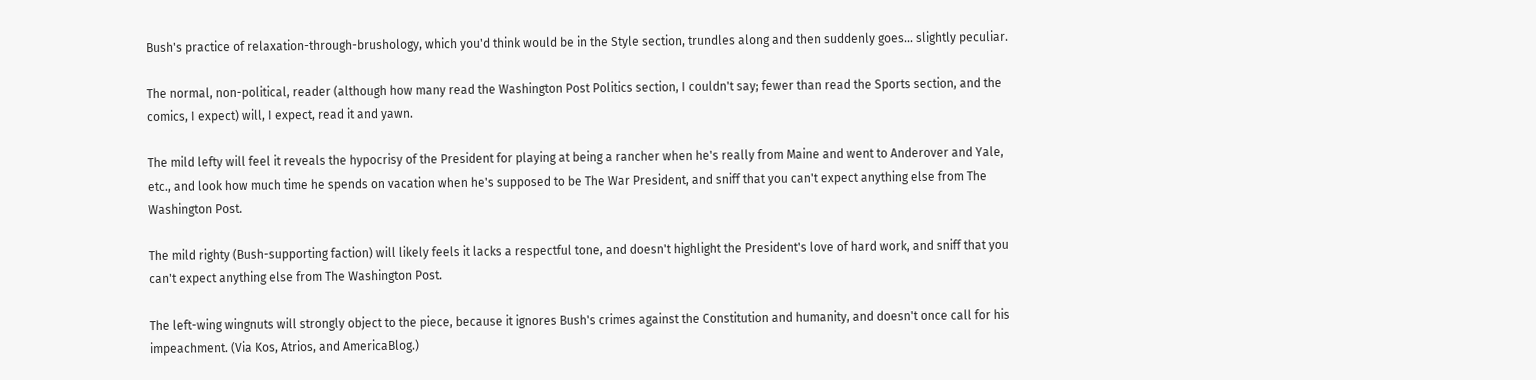Bush's practice of relaxation-through-brushology, which you'd think would be in the Style section, trundles along and then suddenly goes... slightly peculiar.

The normal, non-political, reader (although how many read the Washington Post Politics section, I couldn't say; fewer than read the Sports section, and the comics, I expect) will, I expect, read it and yawn.

The mild lefty will feel it reveals the hypocrisy of the President for playing at being a rancher when he's really from Maine and went to Anderover and Yale, etc., and look how much time he spends on vacation when he's supposed to be The War President, and sniff that you can't expect anything else from The Washington Post.

The mild righty (Bush-supporting faction) will likely feels it lacks a respectful tone, and doesn't highlight the President's love of hard work, and sniff that you can't expect anything else from The Washington Post.

The left-wing wingnuts will strongly object to the piece, because it ignores Bush's crimes against the Constitution and humanity, and doesn't once call for his impeachment. (Via Kos, Atrios, and AmericaBlog.)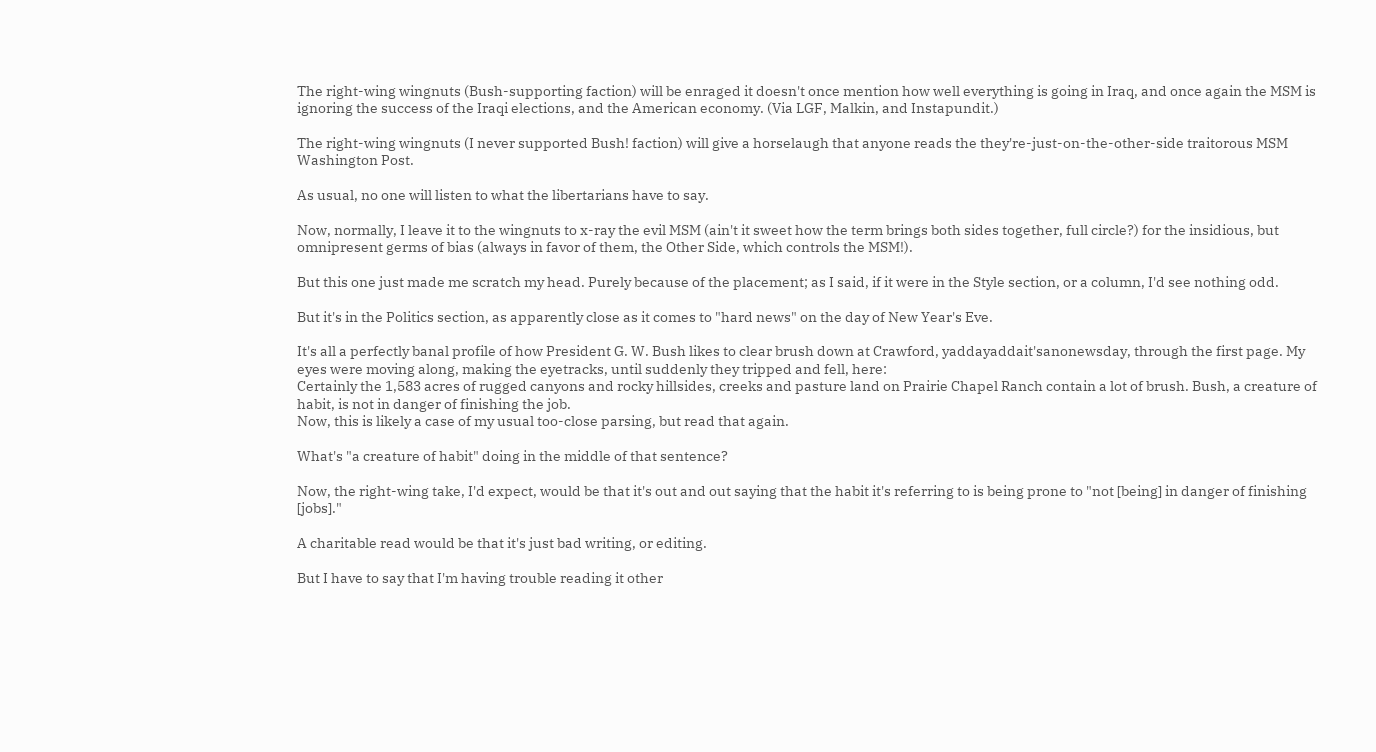The right-wing wingnuts (Bush-supporting faction) will be enraged it doesn't once mention how well everything is going in Iraq, and once again the MSM is ignoring the success of the Iraqi elections, and the American economy. (Via LGF, Malkin, and Instapundit.)

The right-wing wingnuts (I never supported Bush! faction) will give a horselaugh that anyone reads the they're-just-on-the-other-side traitorous MSM Washington Post.

As usual, no one will listen to what the libertarians have to say.

Now, normally, I leave it to the wingnuts to x-ray the evil MSM (ain't it sweet how the term brings both sides together, full circle?) for the insidious, but omnipresent germs of bias (always in favor of them, the Other Side, which controls the MSM!).

But this one just made me scratch my head. Purely because of the placement; as I said, if it were in the Style section, or a column, I'd see nothing odd.

But it's in the Politics section, as apparently close as it comes to "hard news" on the day of New Year's Eve.

It's all a perfectly banal profile of how President G. W. Bush likes to clear brush down at Crawford, yaddayaddait'sanonewsday, through the first page. My eyes were moving along, making the eyetracks, until suddenly they tripped and fell, here:
Certainly the 1,583 acres of rugged canyons and rocky hillsides, creeks and pasture land on Prairie Chapel Ranch contain a lot of brush. Bush, a creature of habit, is not in danger of finishing the job.
Now, this is likely a case of my usual too-close parsing, but read that again.

What's "a creature of habit" doing in the middle of that sentence?

Now, the right-wing take, I'd expect, would be that it's out and out saying that the habit it's referring to is being prone to "not [being] in danger of finishing [jobs]."

A charitable read would be that it's just bad writing, or editing.

But I have to say that I'm having trouble reading it other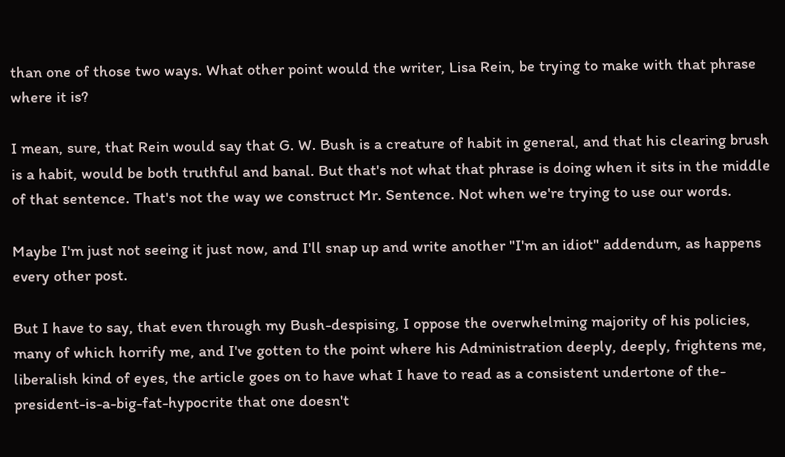than one of those two ways. What other point would the writer, Lisa Rein, be trying to make with that phrase where it is?

I mean, sure, that Rein would say that G. W. Bush is a creature of habit in general, and that his clearing brush is a habit, would be both truthful and banal. But that's not what that phrase is doing when it sits in the middle of that sentence. That's not the way we construct Mr. Sentence. Not when we're trying to use our words.

Maybe I'm just not seeing it just now, and I'll snap up and write another "I'm an idiot" addendum, as happens every other post.

But I have to say, that even through my Bush-despising, I oppose the overwhelming majority of his policies, many of which horrify me, and I've gotten to the point where his Administration deeply, deeply, frightens me, liberalish kind of eyes, the article goes on to have what I have to read as a consistent undertone of the-president-is-a-big-fat-hypocrite that one doesn't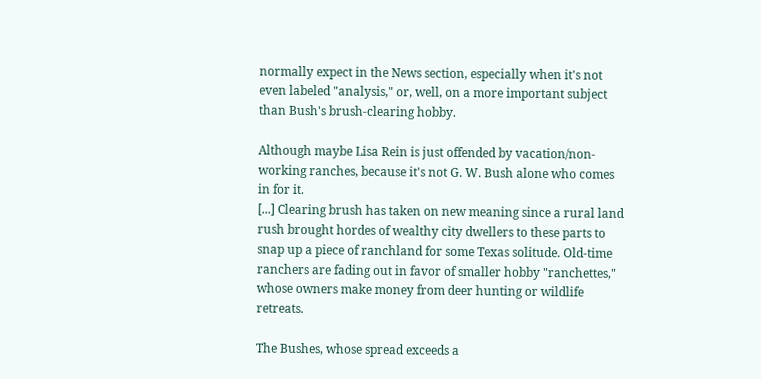normally expect in the News section, especially when it's not even labeled "analysis," or, well, on a more important subject than Bush's brush-clearing hobby.

Although maybe Lisa Rein is just offended by vacation/non-working ranches, because it's not G. W. Bush alone who comes in for it.
[...] Clearing brush has taken on new meaning since a rural land rush brought hordes of wealthy city dwellers to these parts to snap up a piece of ranchland for some Texas solitude. Old-time ranchers are fading out in favor of smaller hobby "ranchettes," whose owners make money from deer hunting or wildlife retreats.

The Bushes, whose spread exceeds a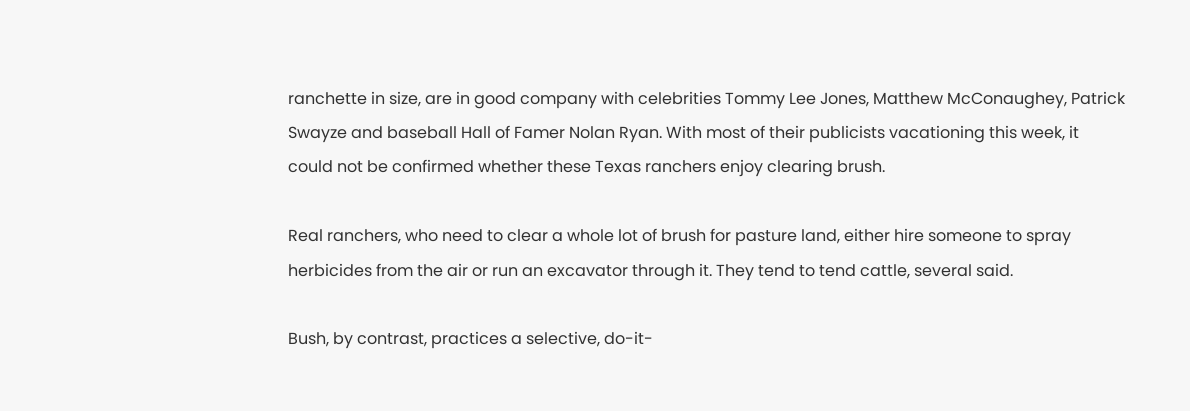ranchette in size, are in good company with celebrities Tommy Lee Jones, Matthew McConaughey, Patrick Swayze and baseball Hall of Famer Nolan Ryan. With most of their publicists vacationing this week, it could not be confirmed whether these Texas ranchers enjoy clearing brush.

Real ranchers, who need to clear a whole lot of brush for pasture land, either hire someone to spray herbicides from the air or run an excavator through it. They tend to tend cattle, several said.

Bush, by contrast, practices a selective, do-it-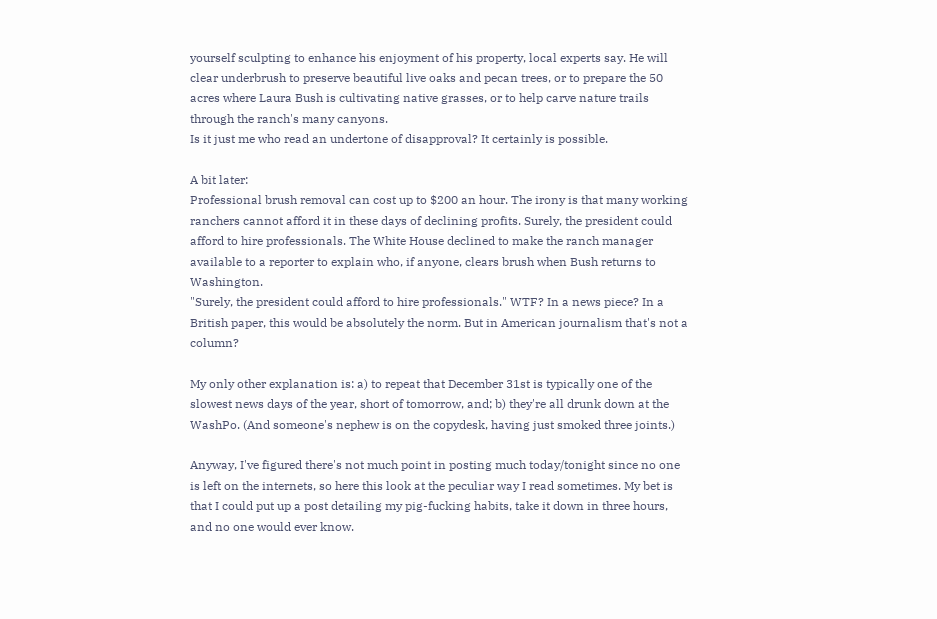yourself sculpting to enhance his enjoyment of his property, local experts say. He will clear underbrush to preserve beautiful live oaks and pecan trees, or to prepare the 50 acres where Laura Bush is cultivating native grasses, or to help carve nature trails through the ranch's many canyons.
Is it just me who read an undertone of disapproval? It certainly is possible.

A bit later:
Professional brush removal can cost up to $200 an hour. The irony is that many working ranchers cannot afford it in these days of declining profits. Surely, the president could afford to hire professionals. The White House declined to make the ranch manager available to a reporter to explain who, if anyone, clears brush when Bush returns to Washington.
"Surely, the president could afford to hire professionals." WTF? In a news piece? In a British paper, this would be absolutely the norm. But in American journalism that's not a column?

My only other explanation is: a) to repeat that December 31st is typically one of the slowest news days of the year, short of tomorrow, and; b) they're all drunk down at the WashPo. (And someone's nephew is on the copydesk, having just smoked three joints.)

Anyway, I've figured there's not much point in posting much today/tonight since no one is left on the internets, so here this look at the peculiar way I read sometimes. My bet is that I could put up a post detailing my pig-fucking habits, take it down in three hours, and no one would ever know.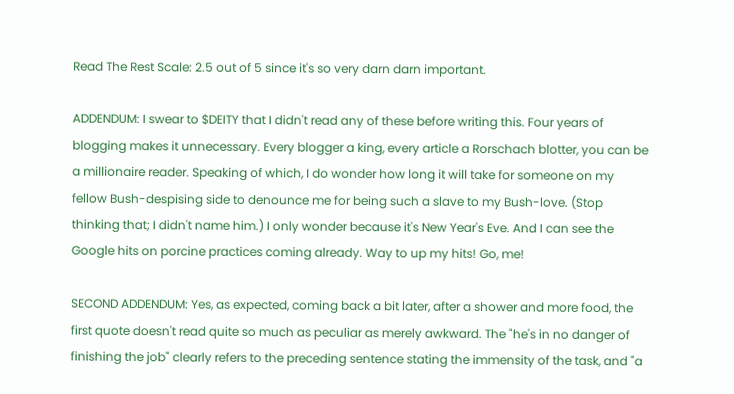Read The Rest Scale: 2.5 out of 5 since it's so very darn darn important.

ADDENDUM: I swear to $DEITY that I didn't read any of these before writing this. Four years of blogging makes it unnecessary. Every blogger a king, every article a Rorschach blotter, you can be a millionaire reader. Speaking of which, I do wonder how long it will take for someone on my fellow Bush-despising side to denounce me for being such a slave to my Bush-love. (Stop thinking that; I didn't name him.) I only wonder because it's New Year's Eve. And I can see the Google hits on porcine practices coming already. Way to up my hits! Go, me!

SECOND ADDENDUM: Yes, as expected, coming back a bit later, after a shower and more food, the first quote doesn't read quite so much as peculiar as merely awkward. The "he's in no danger of finishing the job" clearly refers to the preceding sentence stating the immensity of the task, and "a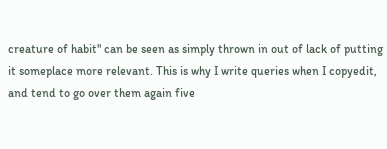creature of habit" can be seen as simply thrown in out of lack of putting it someplace more relevant. This is why I write queries when I copyedit, and tend to go over them again five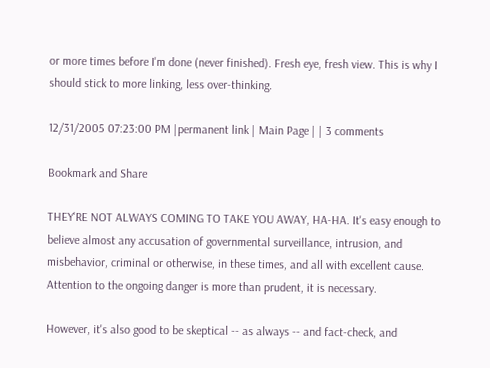or more times before I'm done (never finished). Fresh eye, fresh view. This is why I should stick to more linking, less over-thinking.

12/31/2005 07:23:00 PM |permanent link | Main Page | | 3 comments

Bookmark and Share

THEY'RE NOT ALWAYS COMING TO TAKE YOU AWAY, HA-HA. It's easy enough to believe almost any accusation of governmental surveillance, intrusion, and misbehavior, criminal or otherwise, in these times, and all with excellent cause. Attention to the ongoing danger is more than prudent, it is necessary.

However, it's also good to be skeptical -- as always -- and fact-check, and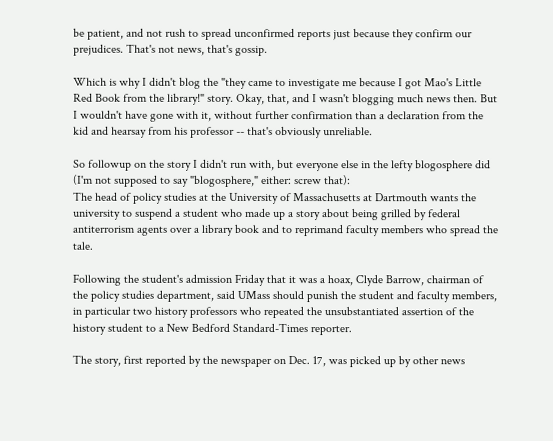be patient, and not rush to spread unconfirmed reports just because they confirm our prejudices. That's not news, that's gossip.

Which is why I didn't blog the "they came to investigate me because I got Mao's Little Red Book from the library!" story. Okay, that, and I wasn't blogging much news then. But I wouldn't have gone with it, without further confirmation than a declaration from the kid and hearsay from his professor -- that's obviously unreliable.

So followup on the story I didn't run with, but everyone else in the lefty blogosphere did (I'm not supposed to say "blogosphere," either: screw that):
The head of policy studies at the University of Massachusetts at Dartmouth wants the university to suspend a student who made up a story about being grilled by federal antiterrorism agents over a library book and to reprimand faculty members who spread the tale.

Following the student's admission Friday that it was a hoax, Clyde Barrow, chairman of the policy studies department, said UMass should punish the student and faculty members, in particular two history professors who repeated the unsubstantiated assertion of the history student to a New Bedford Standard-Times reporter.

The story, first reported by the newspaper on Dec. 17, was picked up by other news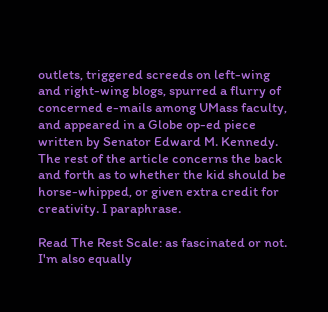outlets, triggered screeds on left-wing and right-wing blogs, spurred a flurry of concerned e-mails among UMass faculty, and appeared in a Globe op-ed piece written by Senator Edward M. Kennedy.
The rest of the article concerns the back and forth as to whether the kid should be horse-whipped, or given extra credit for creativity. I paraphrase.

Read The Rest Scale: as fascinated or not. I'm also equally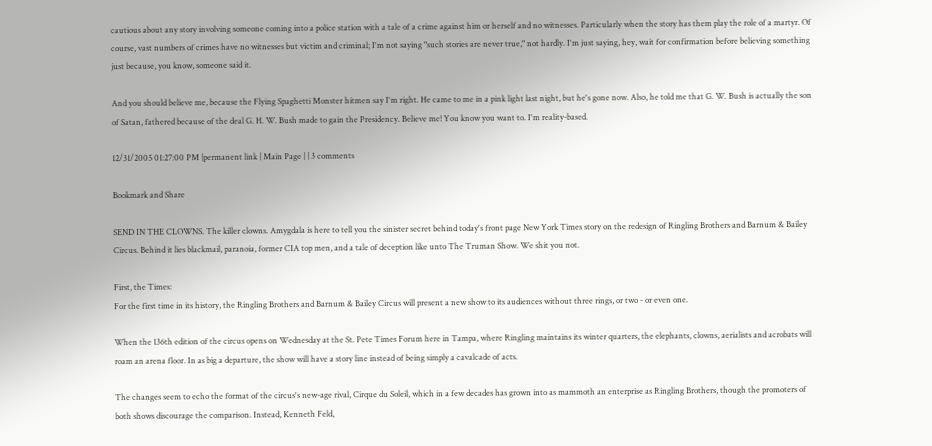cautious about any story involving someone coming into a police station with a tale of a crime against him or herself and no witnesses. Particularly when the story has them play the role of a martyr. Of course, vast numbers of crimes have no witnesses but victim and criminal; I'm not saying "such stories are never true," not hardly. I'm just saying, hey, wait for confirmation before believing something just because, you know, someone said it.

And you should believe me, because the Flying Spaghetti Monster hitmen say I'm right. He came to me in a pink light last night, but he's gone now. Also, he told me that G. W. Bush is actually the son of Satan, fathered because of the deal G. H. W. Bush made to gain the Presidency. Believe me! You know you want to. I'm reality-based.

12/31/2005 01:27:00 PM |permanent link | Main Page | | 3 comments

Bookmark and Share

SEND IN THE CLOWNS. The killer clowns. Amygdala is here to tell you the sinister secret behind today's front page New York Times story on the redesign of Ringling Brothers and Barnum & Bailey Circus. Behind it lies blackmail, paranoia, former CIA top men, and a tale of deception like unto The Truman Show. We shit you not.

First, the Times:
For the first time in its history, the Ringling Brothers and Barnum & Bailey Circus will present a new show to its audiences without three rings, or two - or even one.

When the 136th edition of the circus opens on Wednesday at the St. Pete Times Forum here in Tampa, where Ringling maintains its winter quarters, the elephants, clowns, aerialists and acrobats will roam an arena floor. In as big a departure, the show will have a story line instead of being simply a cavalcade of acts.

The changes seem to echo the format of the circus's new-age rival, Cirque du Soleil, which in a few decades has grown into as mammoth an enterprise as Ringling Brothers, though the promoters of both shows discourage the comparison. Instead, Kenneth Feld,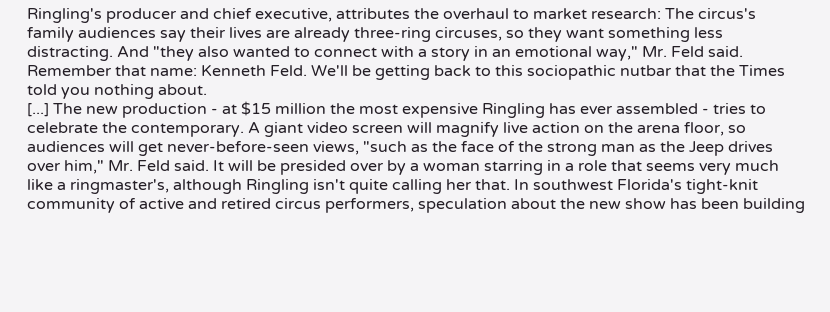Ringling's producer and chief executive, attributes the overhaul to market research: The circus's family audiences say their lives are already three-ring circuses, so they want something less distracting. And "they also wanted to connect with a story in an emotional way," Mr. Feld said.
Remember that name: Kenneth Feld. We'll be getting back to this sociopathic nutbar that the Times told you nothing about.
[...] The new production - at $15 million the most expensive Ringling has ever assembled - tries to celebrate the contemporary. A giant video screen will magnify live action on the arena floor, so audiences will get never-before-seen views, "such as the face of the strong man as the Jeep drives over him," Mr. Feld said. It will be presided over by a woman starring in a role that seems very much like a ringmaster's, although Ringling isn't quite calling her that. In southwest Florida's tight-knit community of active and retired circus performers, speculation about the new show has been building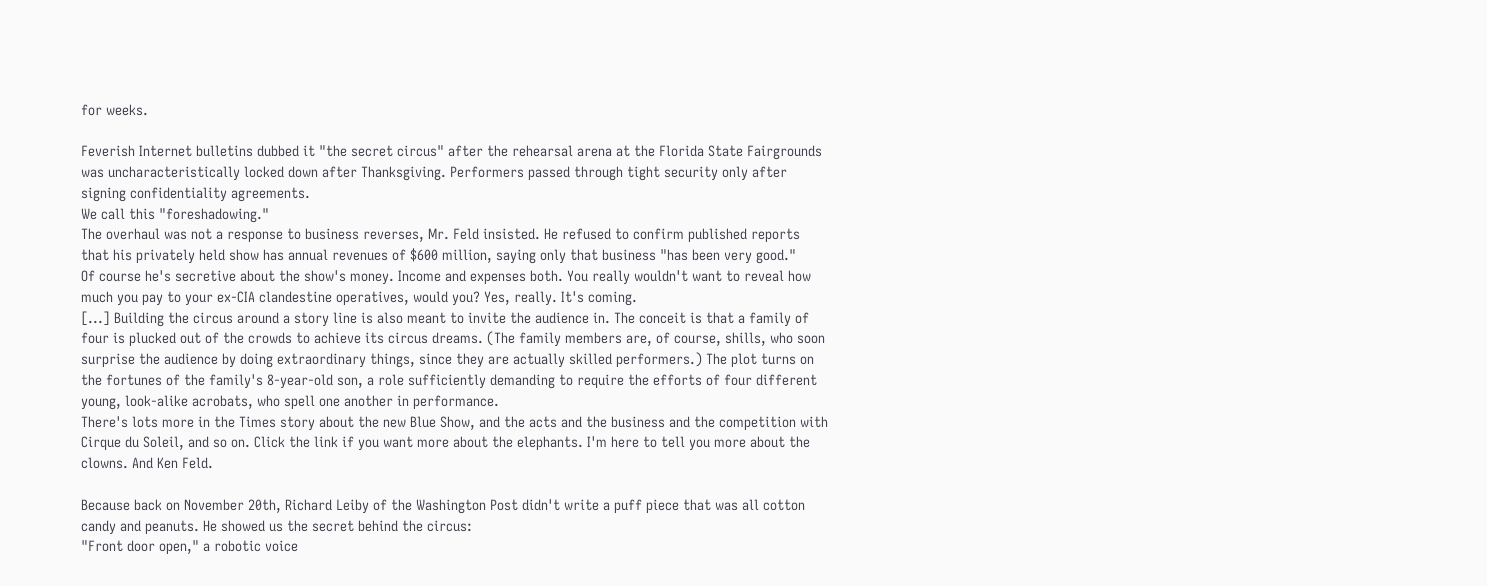for weeks.

Feverish Internet bulletins dubbed it "the secret circus" after the rehearsal arena at the Florida State Fairgrounds was uncharacteristically locked down after Thanksgiving. Performers passed through tight security only after signing confidentiality agreements.
We call this "foreshadowing."
The overhaul was not a response to business reverses, Mr. Feld insisted. He refused to confirm published reports that his privately held show has annual revenues of $600 million, saying only that business "has been very good."
Of course he's secretive about the show's money. Income and expenses both. You really wouldn't want to reveal how much you pay to your ex-CIA clandestine operatives, would you? Yes, really. It's coming.
[...] Building the circus around a story line is also meant to invite the audience in. The conceit is that a family of four is plucked out of the crowds to achieve its circus dreams. (The family members are, of course, shills, who soon surprise the audience by doing extraordinary things, since they are actually skilled performers.) The plot turns on the fortunes of the family's 8-year-old son, a role sufficiently demanding to require the efforts of four different young, look-alike acrobats, who spell one another in performance.
There's lots more in the Times story about the new Blue Show, and the acts and the business and the competition with Cirque du Soleil, and so on. Click the link if you want more about the elephants. I'm here to tell you more about the clowns. And Ken Feld.

Because back on November 20th, Richard Leiby of the Washington Post didn't write a puff piece that was all cotton candy and peanuts. He showed us the secret behind the circus:
"Front door open," a robotic voice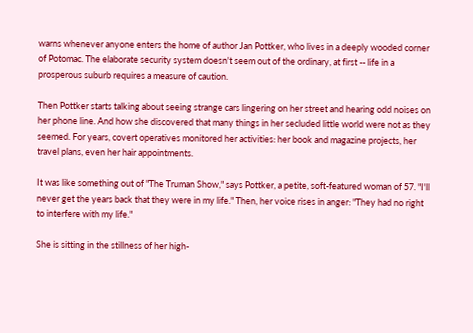warns whenever anyone enters the home of author Jan Pottker, who lives in a deeply wooded corner of Potomac. The elaborate security system doesn't seem out of the ordinary, at first -- life in a prosperous suburb requires a measure of caution.

Then Pottker starts talking about seeing strange cars lingering on her street and hearing odd noises on her phone line. And how she discovered that many things in her secluded little world were not as they seemed. For years, covert operatives monitored her activities: her book and magazine projects, her travel plans, even her hair appointments.

It was like something out of "The Truman Show," says Pottker, a petite, soft-featured woman of 57. "I'll never get the years back that they were in my life." Then, her voice rises in anger: "They had no right to interfere with my life."

She is sitting in the stillness of her high-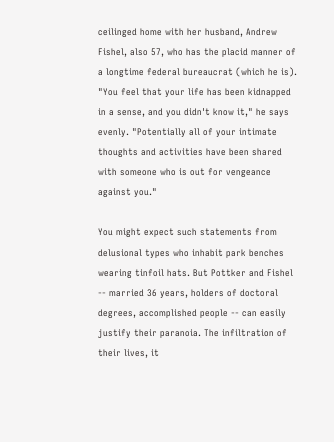ceilinged home with her husband, Andrew Fishel, also 57, who has the placid manner of a longtime federal bureaucrat (which he is). "You feel that your life has been kidnapped in a sense, and you didn't know it," he says evenly. "Potentially all of your intimate thoughts and activities have been shared with someone who is out for vengeance against you."

You might expect such statements from delusional types who inhabit park benches wearing tinfoil hats. But Pottker and Fishel -- married 36 years, holders of doctoral degrees, accomplished people -- can easily justify their paranoia. The infiltration of their lives, it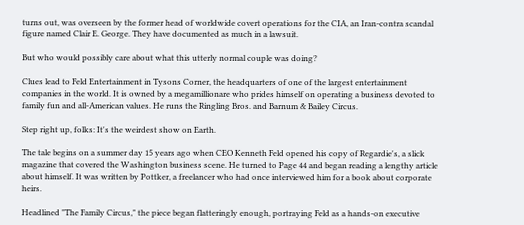turns out, was overseen by the former head of worldwide covert operations for the CIA, an Iran-contra scandal figure named Clair E. George. They have documented as much in a lawsuit.

But who would possibly care about what this utterly normal couple was doing?

Clues lead to Feld Entertainment in Tysons Corner, the headquarters of one of the largest entertainment companies in the world. It is owned by a megamillionare who prides himself on operating a business devoted to family fun and all-American values. He runs the Ringling Bros. and Barnum & Bailey Circus.

Step right up, folks: It's the weirdest show on Earth.

The tale begins on a summer day 15 years ago when CEO Kenneth Feld opened his copy of Regardie's, a slick magazine that covered the Washington business scene. He turned to Page 44 and began reading a lengthy article about himself. It was written by Pottker, a freelancer who had once interviewed him for a book about corporate heirs.

Headlined "The Family Circus," the piece began flatteringly enough, portraying Feld as a hands-on executive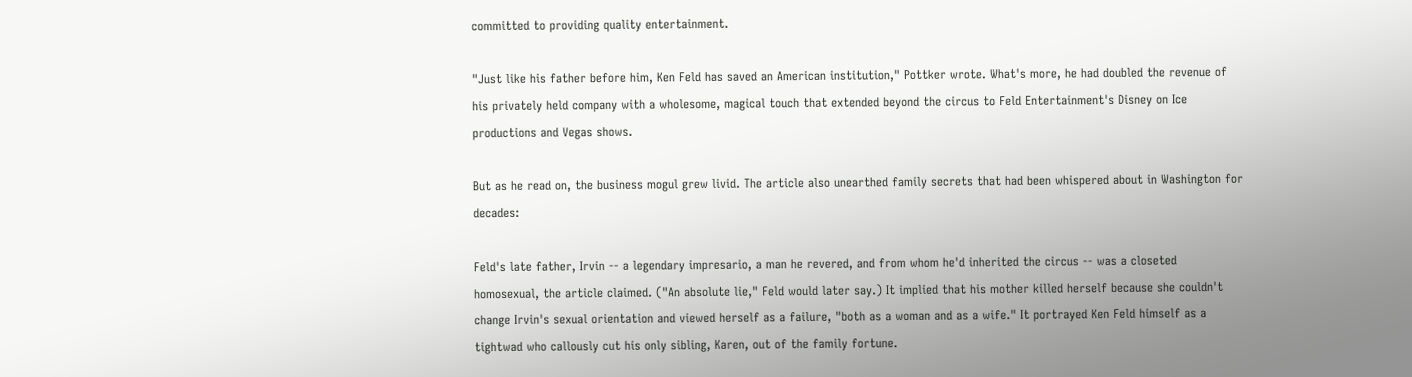committed to providing quality entertainment.

"Just like his father before him, Ken Feld has saved an American institution," Pottker wrote. What's more, he had doubled the revenue of his privately held company with a wholesome, magical touch that extended beyond the circus to Feld Entertainment's Disney on Ice productions and Vegas shows.

But as he read on, the business mogul grew livid. The article also unearthed family secrets that had been whispered about in Washington for decades:

Feld's late father, Irvin -- a legendary impresario, a man he revered, and from whom he'd inherited the circus -- was a closeted homosexual, the article claimed. ("An absolute lie," Feld would later say.) It implied that his mother killed herself because she couldn't change Irvin's sexual orientation and viewed herself as a failure, "both as a woman and as a wife." It portrayed Ken Feld himself as a tightwad who callously cut his only sibling, Karen, out of the family fortune.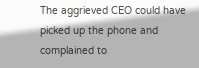The aggrieved CEO could have picked up the phone and complained to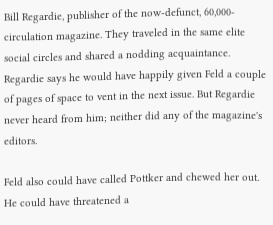Bill Regardie, publisher of the now-defunct, 60,000-circulation magazine. They traveled in the same elite social circles and shared a nodding acquaintance. Regardie says he would have happily given Feld a couple of pages of space to vent in the next issue. But Regardie never heard from him; neither did any of the magazine's editors.

Feld also could have called Pottker and chewed her out. He could have threatened a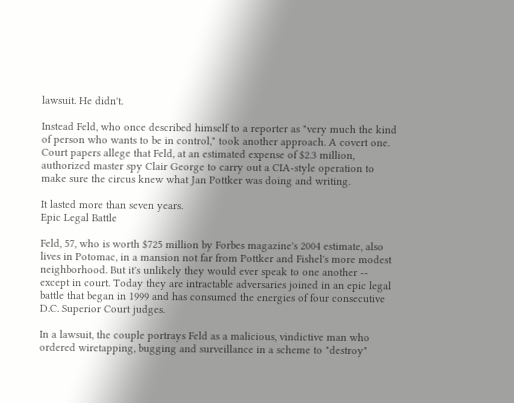lawsuit. He didn't.

Instead Feld, who once described himself to a reporter as "very much the kind of person who wants to be in control," took another approach. A covert one. Court papers allege that Feld, at an estimated expense of $2.3 million, authorized master spy Clair George to carry out a CIA-style operation to make sure the circus knew what Jan Pottker was doing and writing.

It lasted more than seven years.
Epic Legal Battle

Feld, 57, who is worth $725 million by Forbes magazine's 2004 estimate, also lives in Potomac, in a mansion not far from Pottker and Fishel's more modest neighborhood. But it's unlikely they would ever speak to one another -- except in court. Today they are intractable adversaries joined in an epic legal battle that began in 1999 and has consumed the energies of four consecutive D.C. Superior Court judges.

In a lawsuit, the couple portrays Feld as a malicious, vindictive man who ordered wiretapping, bugging and surveillance in a scheme to "destroy"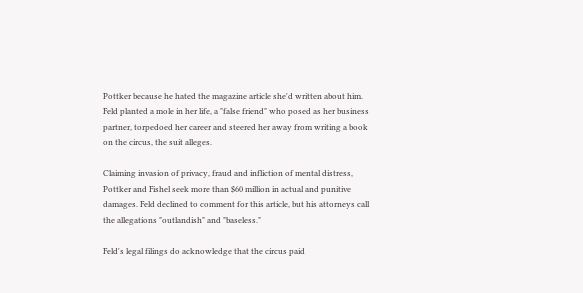Pottker because he hated the magazine article she'd written about him. Feld planted a mole in her life, a "false friend" who posed as her business partner, torpedoed her career and steered her away from writing a book on the circus, the suit alleges.

Claiming invasion of privacy, fraud and infliction of mental distress, Pottker and Fishel seek more than $60 million in actual and punitive damages. Feld declined to comment for this article, but his attorneys call the allegations "outlandish" and "baseless."

Feld's legal filings do acknowledge that the circus paid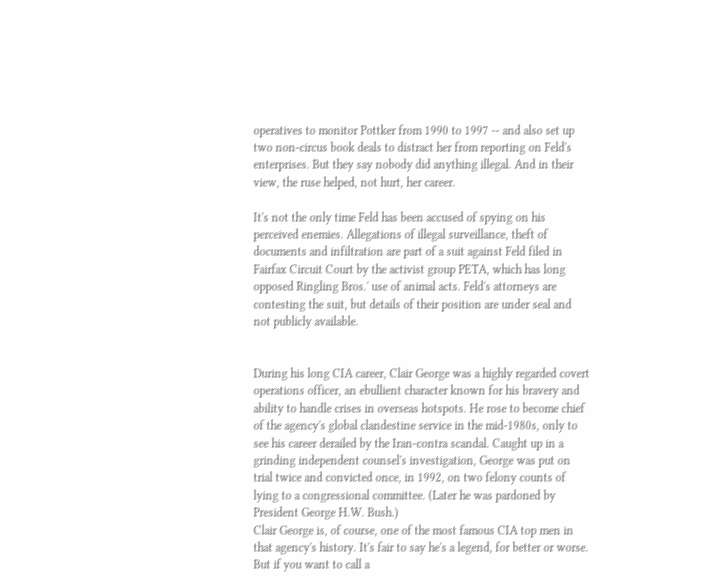operatives to monitor Pottker from 1990 to 1997 -- and also set up two non-circus book deals to distract her from reporting on Feld's enterprises. But they say nobody did anything illegal. And in their view, the ruse helped, not hurt, her career.

It's not the only time Feld has been accused of spying on his perceived enemies. Allegations of illegal surveillance, theft of documents and infiltration are part of a suit against Feld filed in Fairfax Circuit Court by the activist group PETA, which has long opposed Ringling Bros.' use of animal acts. Feld's attorneys are contesting the suit, but details of their position are under seal and not publicly available.


During his long CIA career, Clair George was a highly regarded covert operations officer, an ebullient character known for his bravery and ability to handle crises in overseas hotspots. He rose to become chief of the agency's global clandestine service in the mid-1980s, only to see his career derailed by the Iran-contra scandal. Caught up in a grinding independent counsel's investigation, George was put on trial twice and convicted once, in 1992, on two felony counts of lying to a congressional committee. (Later he was pardoned by President George H.W. Bush.)
Clair George is, of course, one of the most famous CIA top men in that agency's history. It's fair to say he's a legend, for better or worse. But if you want to call a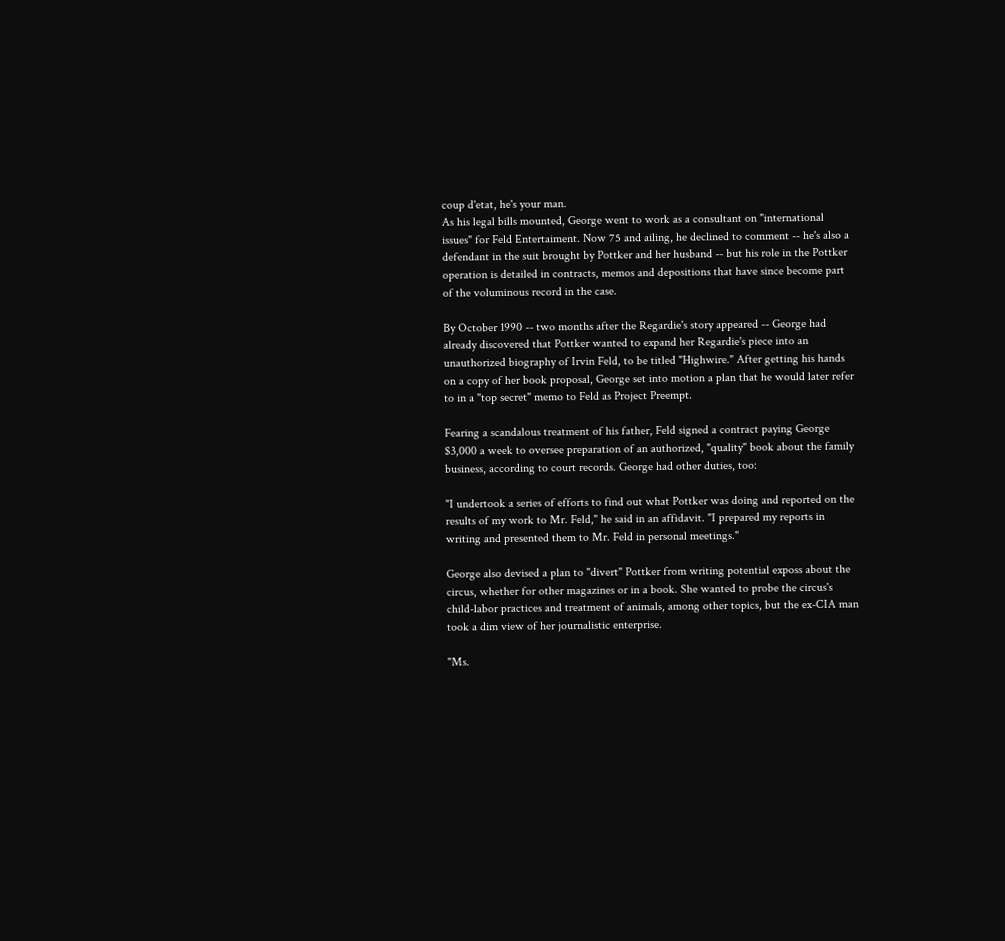coup d'etat, he's your man.
As his legal bills mounted, George went to work as a consultant on "international issues" for Feld Entertaiment. Now 75 and ailing, he declined to comment -- he's also a defendant in the suit brought by Pottker and her husband -- but his role in the Pottker operation is detailed in contracts, memos and depositions that have since become part of the voluminous record in the case.

By October 1990 -- two months after the Regardie's story appeared -- George had already discovered that Pottker wanted to expand her Regardie's piece into an unauthorized biography of Irvin Feld, to be titled "Highwire." After getting his hands on a copy of her book proposal, George set into motion a plan that he would later refer to in a "top secret" memo to Feld as Project Preempt.

Fearing a scandalous treatment of his father, Feld signed a contract paying George $3,000 a week to oversee preparation of an authorized, "quality" book about the family business, according to court records. George had other duties, too:

"I undertook a series of efforts to find out what Pottker was doing and reported on the results of my work to Mr. Feld," he said in an affidavit. "I prepared my reports in writing and presented them to Mr. Feld in personal meetings."

George also devised a plan to "divert" Pottker from writing potential exposs about the circus, whether for other magazines or in a book. She wanted to probe the circus's child-labor practices and treatment of animals, among other topics, but the ex-CIA man took a dim view of her journalistic enterprise.

"Ms.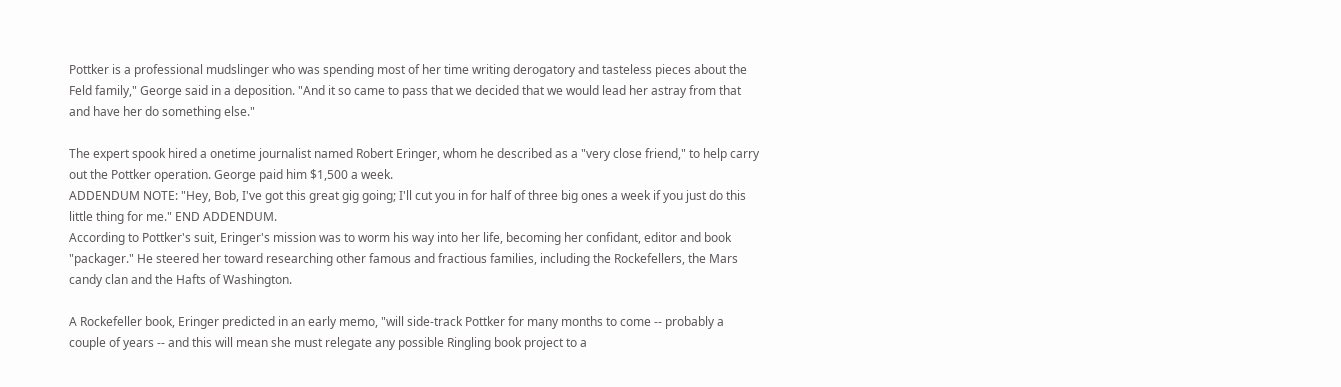Pottker is a professional mudslinger who was spending most of her time writing derogatory and tasteless pieces about the Feld family," George said in a deposition. "And it so came to pass that we decided that we would lead her astray from that and have her do something else."

The expert spook hired a onetime journalist named Robert Eringer, whom he described as a "very close friend," to help carry out the Pottker operation. George paid him $1,500 a week.
ADDENDUM NOTE: "Hey, Bob, I've got this great gig going; I'll cut you in for half of three big ones a week if you just do this little thing for me." END ADDENDUM.
According to Pottker's suit, Eringer's mission was to worm his way into her life, becoming her confidant, editor and book "packager." He steered her toward researching other famous and fractious families, including the Rockefellers, the Mars candy clan and the Hafts of Washington.

A Rockefeller book, Eringer predicted in an early memo, "will side-track Pottker for many months to come -- probably a couple of years -- and this will mean she must relegate any possible Ringling book project to a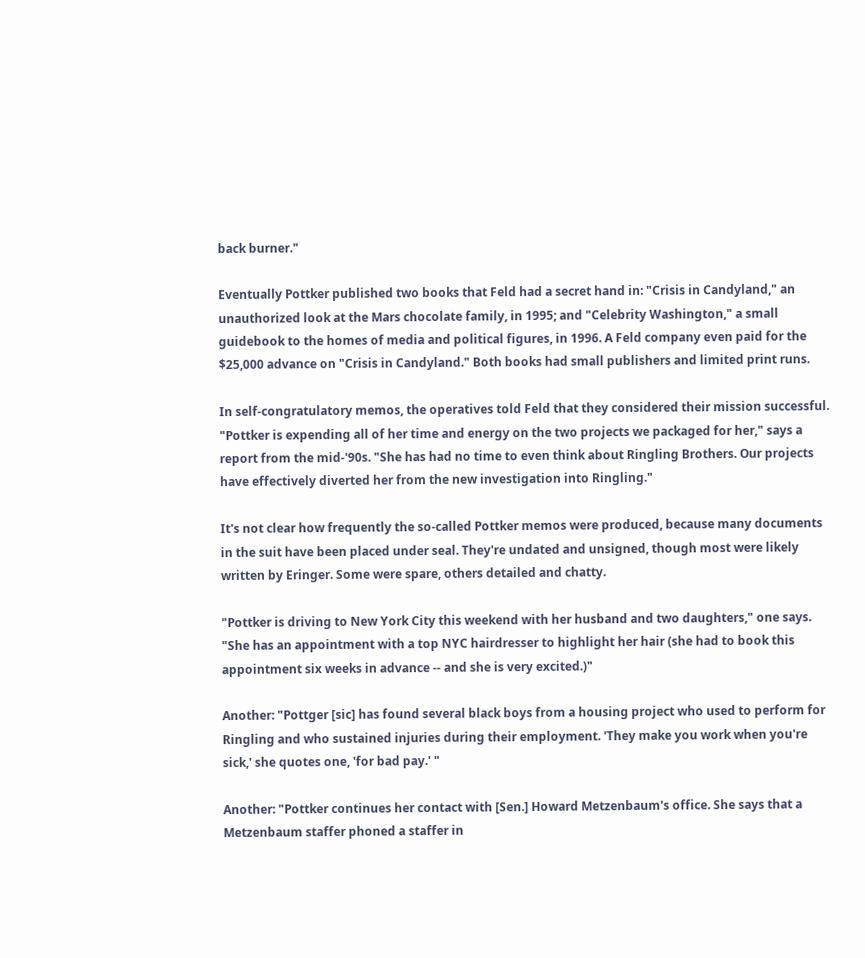back burner."

Eventually Pottker published two books that Feld had a secret hand in: "Crisis in Candyland," an unauthorized look at the Mars chocolate family, in 1995; and "Celebrity Washington," a small guidebook to the homes of media and political figures, in 1996. A Feld company even paid for the $25,000 advance on "Crisis in Candyland." Both books had small publishers and limited print runs.

In self-congratulatory memos, the operatives told Feld that they considered their mission successful. "Pottker is expending all of her time and energy on the two projects we packaged for her," says a report from the mid-'90s. "She has had no time to even think about Ringling Brothers. Our projects have effectively diverted her from the new investigation into Ringling."

It's not clear how frequently the so-called Pottker memos were produced, because many documents in the suit have been placed under seal. They're undated and unsigned, though most were likely written by Eringer. Some were spare, others detailed and chatty.

"Pottker is driving to New York City this weekend with her husband and two daughters," one says. "She has an appointment with a top NYC hairdresser to highlight her hair (she had to book this appointment six weeks in advance -- and she is very excited.)"

Another: "Pottger [sic] has found several black boys from a housing project who used to perform for Ringling and who sustained injuries during their employment. 'They make you work when you're sick,' she quotes one, 'for bad pay.' "

Another: "Pottker continues her contact with [Sen.] Howard Metzenbaum's office. She says that a Metzenbaum staffer phoned a staffer in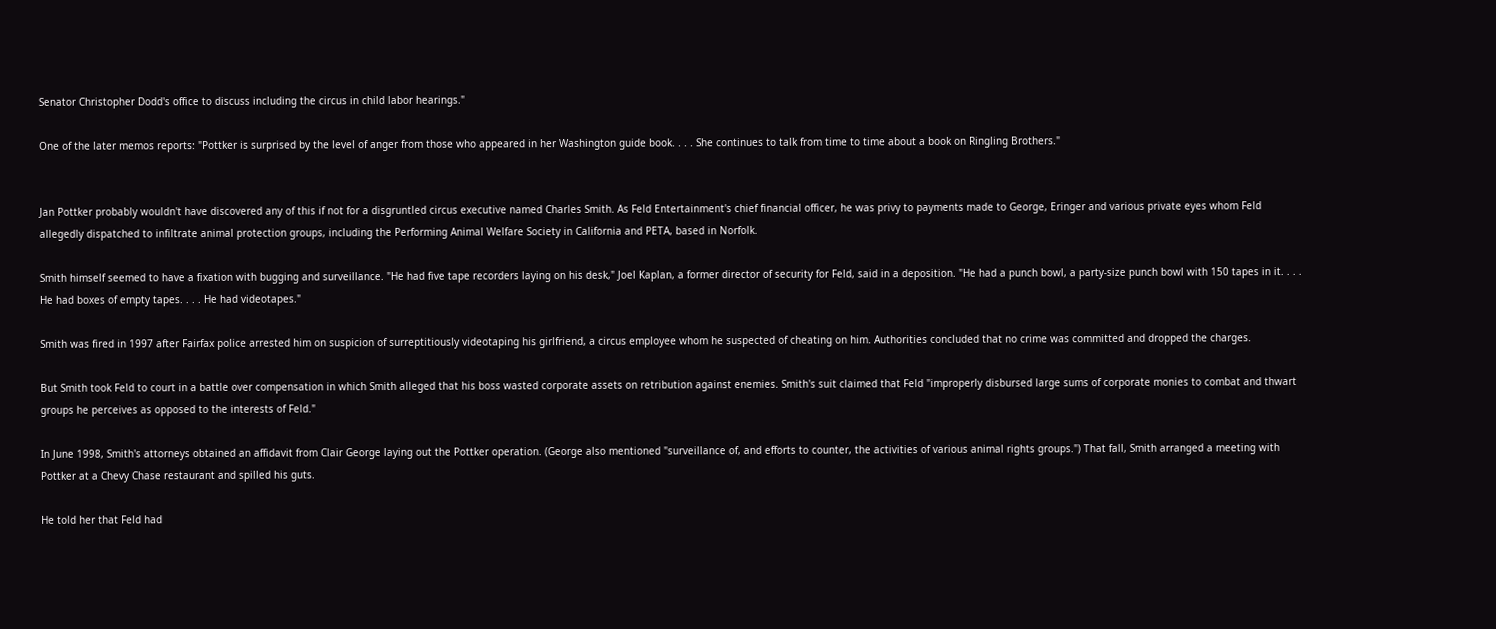Senator Christopher Dodd's office to discuss including the circus in child labor hearings."

One of the later memos reports: "Pottker is surprised by the level of anger from those who appeared in her Washington guide book. . . . She continues to talk from time to time about a book on Ringling Brothers."


Jan Pottker probably wouldn't have discovered any of this if not for a disgruntled circus executive named Charles Smith. As Feld Entertainment's chief financial officer, he was privy to payments made to George, Eringer and various private eyes whom Feld allegedly dispatched to infiltrate animal protection groups, including the Performing Animal Welfare Society in California and PETA, based in Norfolk.

Smith himself seemed to have a fixation with bugging and surveillance. "He had five tape recorders laying on his desk," Joel Kaplan, a former director of security for Feld, said in a deposition. "He had a punch bowl, a party-size punch bowl with 150 tapes in it. . . . He had boxes of empty tapes. . . . He had videotapes."

Smith was fired in 1997 after Fairfax police arrested him on suspicion of surreptitiously videotaping his girlfriend, a circus employee whom he suspected of cheating on him. Authorities concluded that no crime was committed and dropped the charges.

But Smith took Feld to court in a battle over compensation in which Smith alleged that his boss wasted corporate assets on retribution against enemies. Smith's suit claimed that Feld "improperly disbursed large sums of corporate monies to combat and thwart groups he perceives as opposed to the interests of Feld."

In June 1998, Smith's attorneys obtained an affidavit from Clair George laying out the Pottker operation. (George also mentioned "surveillance of, and efforts to counter, the activities of various animal rights groups.") That fall, Smith arranged a meeting with Pottker at a Chevy Chase restaurant and spilled his guts.

He told her that Feld had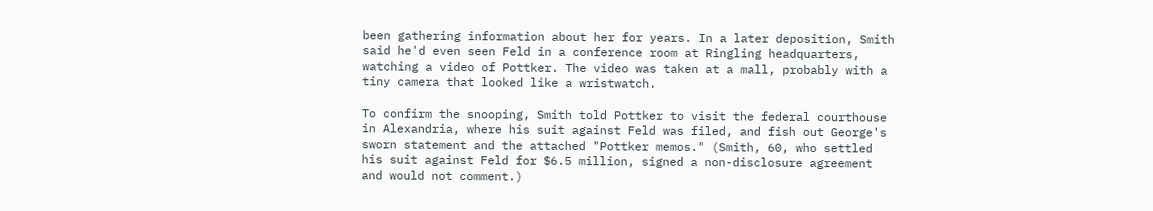been gathering information about her for years. In a later deposition, Smith said he'd even seen Feld in a conference room at Ringling headquarters, watching a video of Pottker. The video was taken at a mall, probably with a tiny camera that looked like a wristwatch.

To confirm the snooping, Smith told Pottker to visit the federal courthouse in Alexandria, where his suit against Feld was filed, and fish out George's sworn statement and the attached "Pottker memos." (Smith, 60, who settled his suit against Feld for $6.5 million, signed a non-disclosure agreement and would not comment.)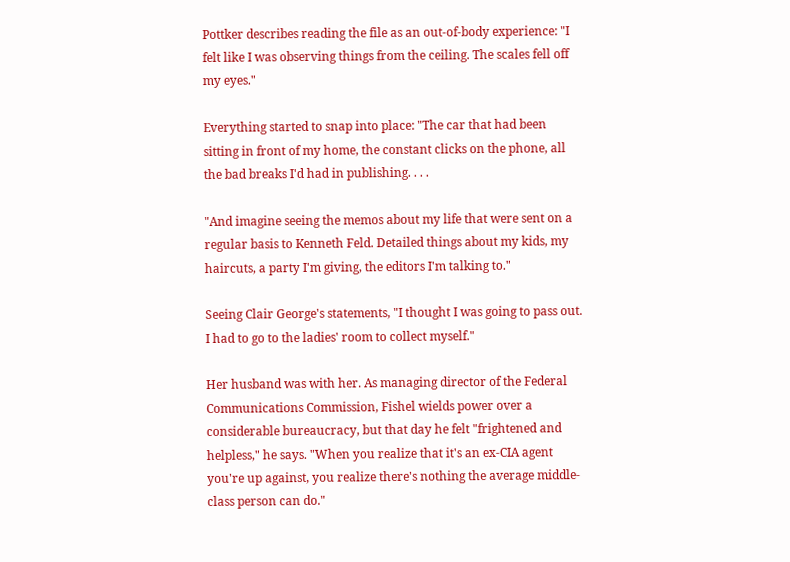Pottker describes reading the file as an out-of-body experience: "I felt like I was observing things from the ceiling. The scales fell off my eyes."

Everything started to snap into place: "The car that had been sitting in front of my home, the constant clicks on the phone, all the bad breaks I'd had in publishing. . . .

"And imagine seeing the memos about my life that were sent on a regular basis to Kenneth Feld. Detailed things about my kids, my haircuts, a party I'm giving, the editors I'm talking to."

Seeing Clair George's statements, "I thought I was going to pass out. I had to go to the ladies' room to collect myself."

Her husband was with her. As managing director of the Federal Communications Commission, Fishel wields power over a considerable bureaucracy, but that day he felt "frightened and helpless," he says. "When you realize that it's an ex-CIA agent you're up against, you realize there's nothing the average middle-class person can do."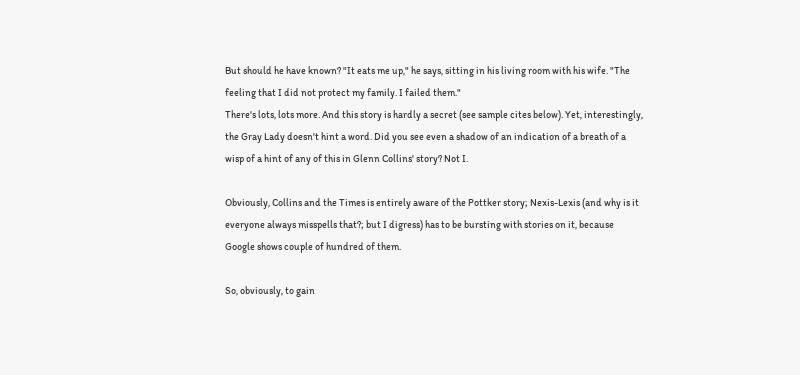But should he have known? "It eats me up," he says, sitting in his living room with his wife. "The feeling that I did not protect my family. I failed them."
There's lots, lots more. And this story is hardly a secret (see sample cites below). Yet, interestingly, the Gray Lady doesn't hint a word. Did you see even a shadow of an indication of a breath of a wisp of a hint of any of this in Glenn Collins' story? Not I.

Obviously, Collins and the Times is entirely aware of the Pottker story; Nexis-Lexis (and why is it everyone always misspells that?; but I digress) has to be bursting with stories on it, because Google shows couple of hundred of them.

So, obviously, to gain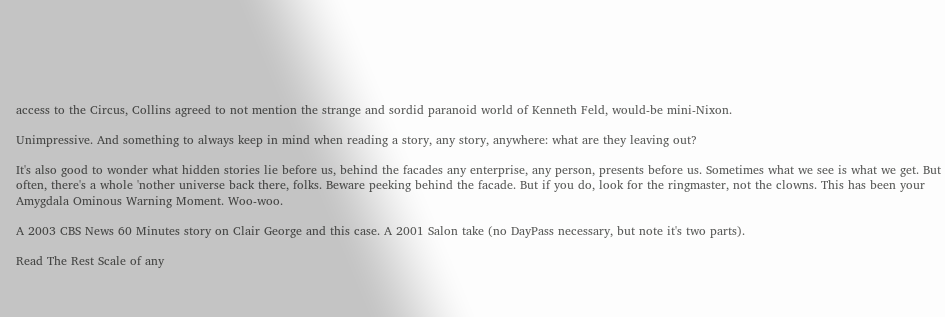access to the Circus, Collins agreed to not mention the strange and sordid paranoid world of Kenneth Feld, would-be mini-Nixon.

Unimpressive. And something to always keep in mind when reading a story, any story, anywhere: what are they leaving out?

It's also good to wonder what hidden stories lie before us, behind the facades any enterprise, any person, presents before us. Sometimes what we see is what we get. But often, there's a whole 'nother universe back there, folks. Beware peeking behind the facade. But if you do, look for the ringmaster, not the clowns. This has been your Amygdala Ominous Warning Moment. Woo-woo.

A 2003 CBS News 60 Minutes story on Clair George and this case. A 2001 Salon take (no DayPass necessary, but note it's two parts).

Read The Rest Scale of any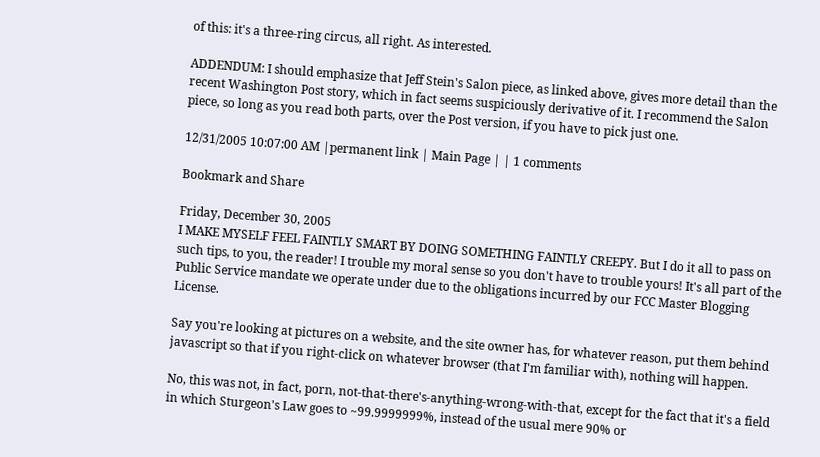of this: it's a three-ring circus, all right. As interested.

ADDENDUM: I should emphasize that Jeff Stein's Salon piece, as linked above, gives more detail than the recent Washington Post story, which in fact seems suspiciously derivative of it. I recommend the Salon piece, so long as you read both parts, over the Post version, if you have to pick just one.

12/31/2005 10:07:00 AM |permanent link | Main Page | | 1 comments

Bookmark and Share

Friday, December 30, 2005
I MAKE MYSELF FEEL FAINTLY SMART BY DOING SOMETHING FAINTLY CREEPY. But I do it all to pass on such tips, to you, the reader! I trouble my moral sense so you don't have to trouble yours! It's all part of the Public Service mandate we operate under due to the obligations incurred by our FCC Master Blogging License.

Say you're looking at pictures on a website, and the site owner has, for whatever reason, put them behind javascript so that if you right-click on whatever browser (that I'm familiar with), nothing will happen.

No, this was not, in fact, porn, not-that-there's-anything-wrong-with-that, except for the fact that it's a field in which Sturgeon's Law goes to ~99.9999999%, instead of the usual mere 90% or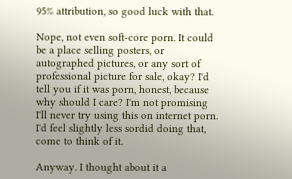95% attribution, so good luck with that.

Nope, not even soft-core porn. It could be a place selling posters, or autographed pictures, or any sort of professional picture for sale, okay? I'd tell you if it was porn, honest, because why should I care? I'm not promising I'll never try using this on internet porn. I'd feel slightly less sordid doing that, come to think of it.

Anyway. I thought about it a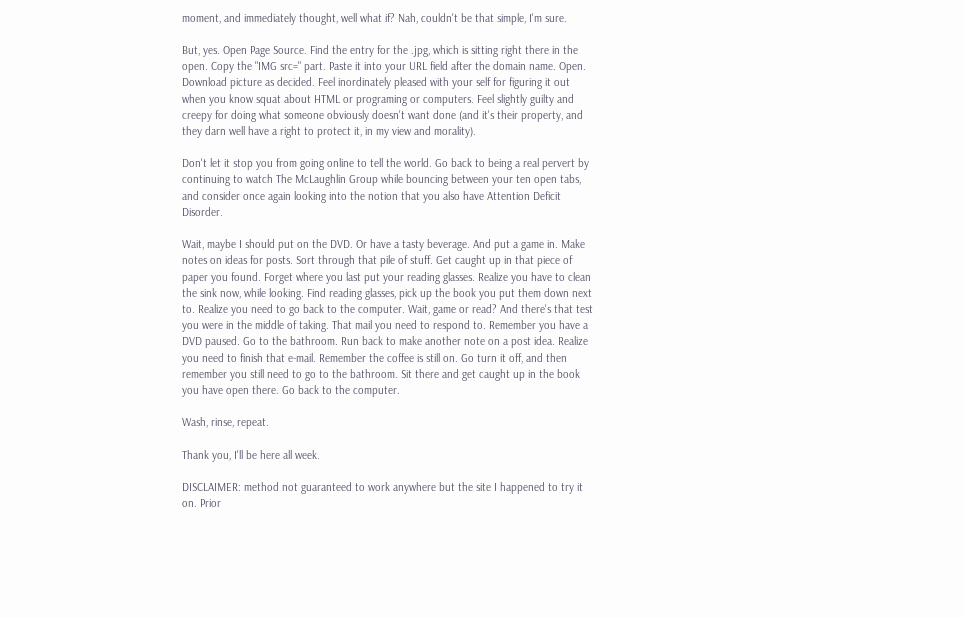moment, and immediately thought, well what if? Nah, couldn't be that simple, I'm sure.

But, yes. Open Page Source. Find the entry for the .jpg, which is sitting right there in the open. Copy the "IMG src=" part. Paste it into your URL field after the domain name. Open. Download picture as decided. Feel inordinately pleased with your self for figuring it out when you know squat about HTML or programing or computers. Feel slightly guilty and creepy for doing what someone obviously doesn't want done (and it's their property, and they darn well have a right to protect it, in my view and morality).

Don't let it stop you from going online to tell the world. Go back to being a real pervert by continuing to watch The McLaughlin Group while bouncing between your ten open tabs, and consider once again looking into the notion that you also have Attention Deficit Disorder.

Wait, maybe I should put on the DVD. Or have a tasty beverage. And put a game in. Make notes on ideas for posts. Sort through that pile of stuff. Get caught up in that piece of paper you found. Forget where you last put your reading glasses. Realize you have to clean the sink now, while looking. Find reading glasses, pick up the book you put them down next to. Realize you need to go back to the computer. Wait, game or read? And there's that test you were in the middle of taking. That mail you need to respond to. Remember you have a DVD paused. Go to the bathroom. Run back to make another note on a post idea. Realize you need to finish that e-mail. Remember the coffee is still on. Go turn it off, and then remember you still need to go to the bathroom. Sit there and get caught up in the book you have open there. Go back to the computer.

Wash, rinse, repeat.

Thank you, I'll be here all week.

DISCLAIMER: method not guaranteed to work anywhere but the site I happened to try it on. Prior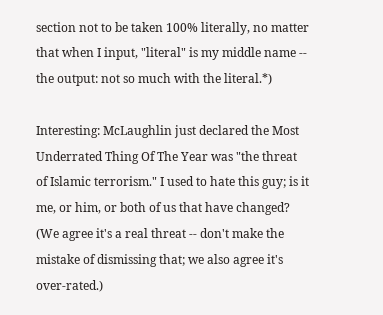section not to be taken 100% literally, no matter that when I input, "literal" is my middle name -- the output: not so much with the literal.*)

Interesting: McLaughlin just declared the Most Underrated Thing Of The Year was "the threat of Islamic terrorism." I used to hate this guy; is it me, or him, or both of us that have changed? (We agree it's a real threat -- don't make the mistake of dismissing that; we also agree it's over-rated.)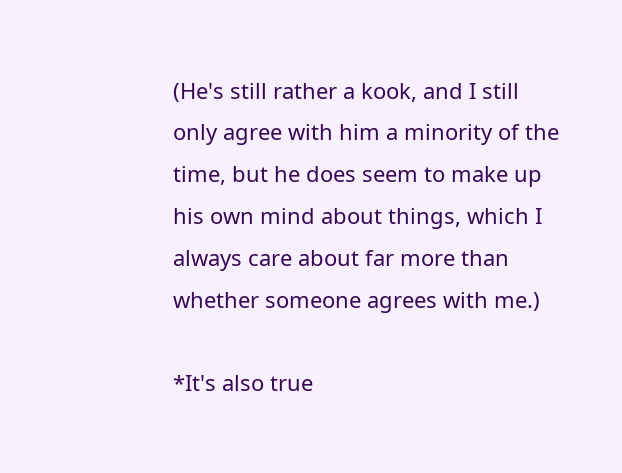(He's still rather a kook, and I still only agree with him a minority of the time, but he does seem to make up his own mind about things, which I always care about far more than whether someone agrees with me.)

*It's also true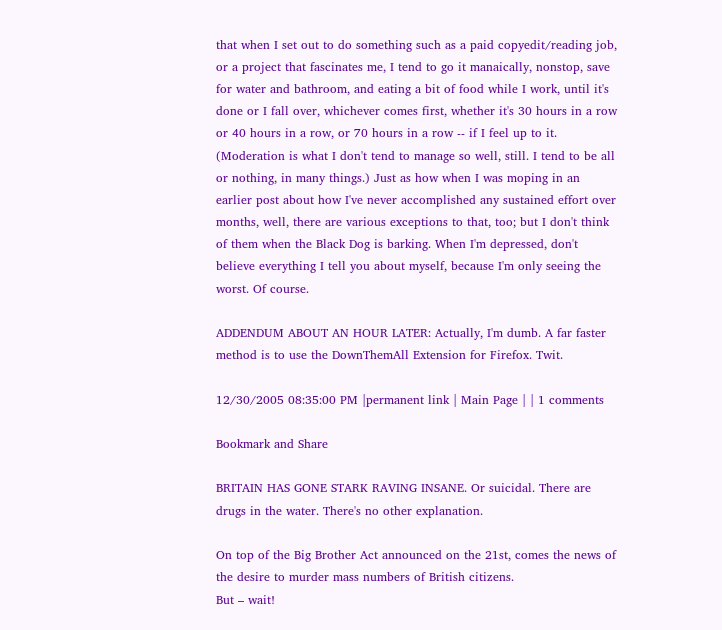that when I set out to do something such as a paid copyedit/reading job, or a project that fascinates me, I tend to go it manaically, nonstop, save for water and bathroom, and eating a bit of food while I work, until it's done or I fall over, whichever comes first, whether it's 30 hours in a row or 40 hours in a row, or 70 hours in a row -- if I feel up to it. (Moderation is what I don't tend to manage so well, still. I tend to be all or nothing, in many things.) Just as how when I was moping in an earlier post about how I've never accomplished any sustained effort over months, well, there are various exceptions to that, too; but I don't think of them when the Black Dog is barking. When I'm depressed, don't believe everything I tell you about myself, because I'm only seeing the worst. Of course.

ADDENDUM ABOUT AN HOUR LATER: Actually, I'm dumb. A far faster method is to use the DownThemAll Extension for Firefox. Twit.

12/30/2005 08:35:00 PM |permanent link | Main Page | | 1 comments

Bookmark and Share

BRITAIN HAS GONE STARK RAVING INSANE. Or suicidal. There are drugs in the water. There's no other explanation.

On top of the Big Brother Act announced on the 21st, comes the news of the desire to murder mass numbers of British citizens.
But – wait!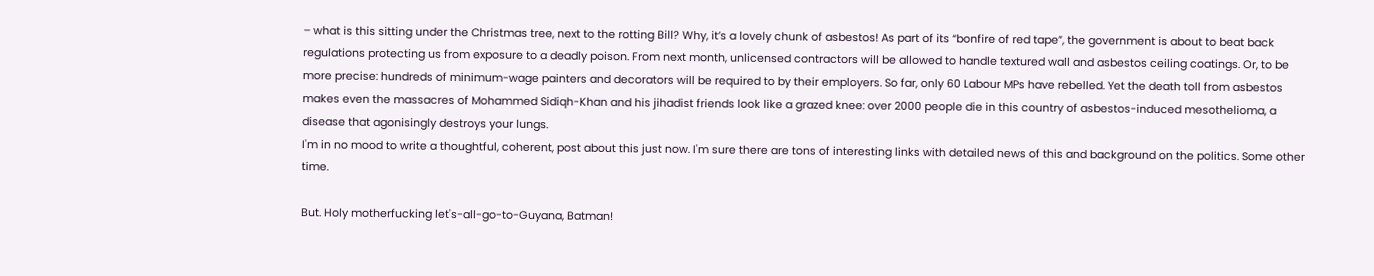– what is this sitting under the Christmas tree, next to the rotting Bill? Why, it’s a lovely chunk of asbestos! As part of its “bonfire of red tape”, the government is about to beat back regulations protecting us from exposure to a deadly poison. From next month, unlicensed contractors will be allowed to handle textured wall and asbestos ceiling coatings. Or, to be more precise: hundreds of minimum-wage painters and decorators will be required to by their employers. So far, only 60 Labour MPs have rebelled. Yet the death toll from asbestos makes even the massacres of Mohammed Sidiqh-Khan and his jihadist friends look like a grazed knee: over 2000 people die in this country of asbestos-induced mesothelioma, a disease that agonisingly destroys your lungs.
I'm in no mood to write a thoughtful, coherent, post about this just now. I'm sure there are tons of interesting links with detailed news of this and background on the politics. Some other time.

But. Holy motherfucking let's-all-go-to-Guyana, Batman!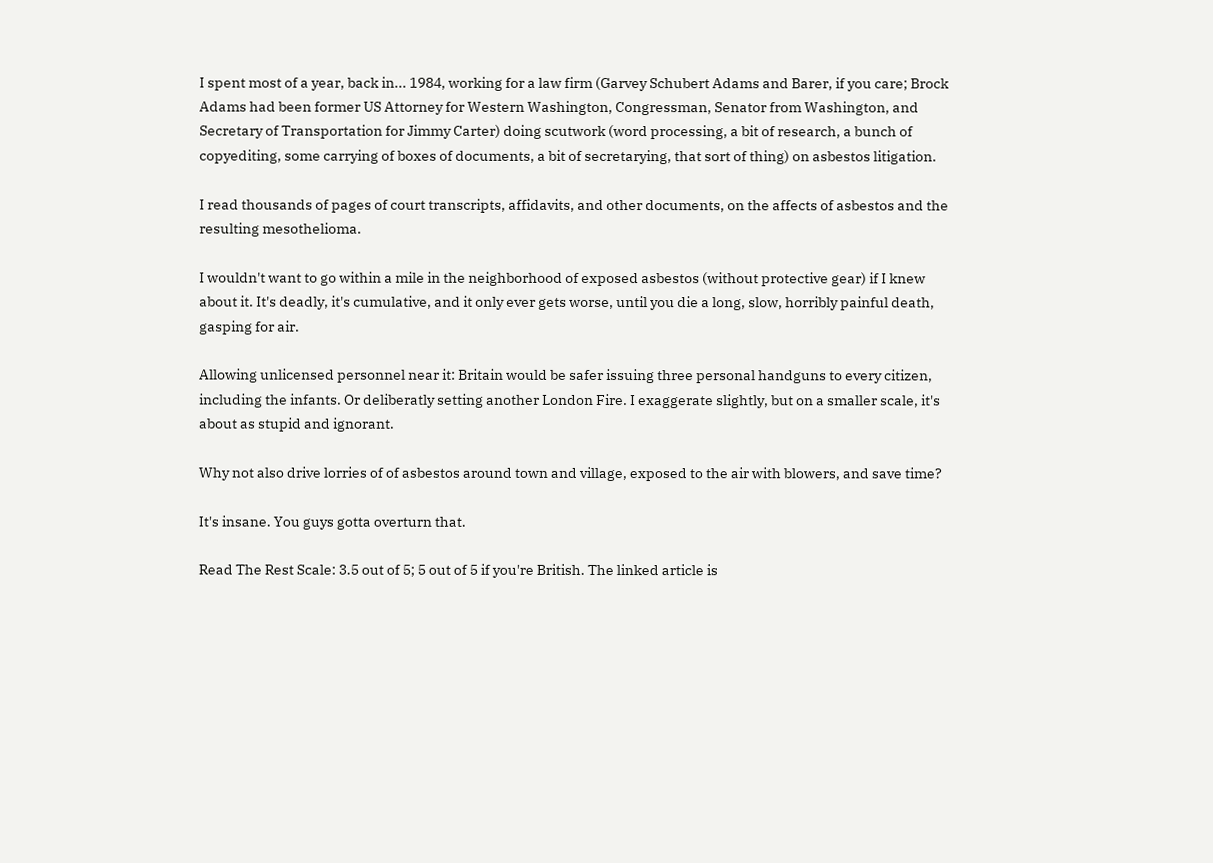I spent most of a year, back in... 1984, working for a law firm (Garvey Schubert Adams and Barer, if you care; Brock Adams had been former US Attorney for Western Washington, Congressman, Senator from Washington, and Secretary of Transportation for Jimmy Carter) doing scutwork (word processing, a bit of research, a bunch of copyediting, some carrying of boxes of documents, a bit of secretarying, that sort of thing) on asbestos litigation.

I read thousands of pages of court transcripts, affidavits, and other documents, on the affects of asbestos and the resulting mesothelioma.

I wouldn't want to go within a mile in the neighborhood of exposed asbestos (without protective gear) if I knew about it. It's deadly, it's cumulative, and it only ever gets worse, until you die a long, slow, horribly painful death, gasping for air.

Allowing unlicensed personnel near it: Britain would be safer issuing three personal handguns to every citizen, including the infants. Or deliberatly setting another London Fire. I exaggerate slightly, but on a smaller scale, it's about as stupid and ignorant.

Why not also drive lorries of of asbestos around town and village, exposed to the air with blowers, and save time?

It's insane. You guys gotta overturn that.

Read The Rest Scale: 3.5 out of 5; 5 out of 5 if you're British. The linked article is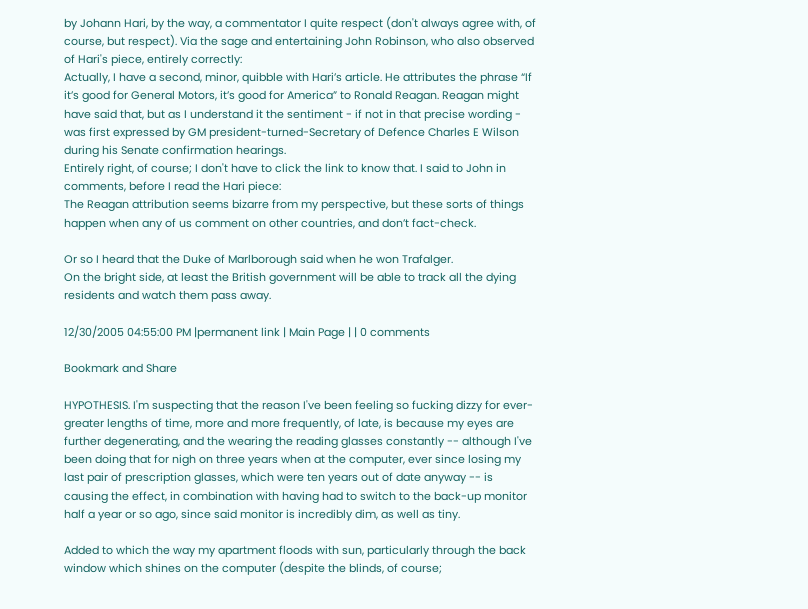by Johann Hari, by the way, a commentator I quite respect (don't always agree with, of course, but respect). Via the sage and entertaining John Robinson, who also observed of Hari's piece, entirely correctly:
Actually, I have a second, minor, quibble with Hari’s article. He attributes the phrase “If it’s good for General Motors, it’s good for America” to Ronald Reagan. Reagan might have said that, but as I understand it the sentiment - if not in that precise wording - was first expressed by GM president-turned-Secretary of Defence Charles E Wilson during his Senate confirmation hearings.
Entirely right, of course; I don't have to click the link to know that. I said to John in comments, before I read the Hari piece:
The Reagan attribution seems bizarre from my perspective, but these sorts of things happen when any of us comment on other countries, and don’t fact-check.

Or so I heard that the Duke of Marlborough said when he won Trafalger.
On the bright side, at least the British government will be able to track all the dying residents and watch them pass away.

12/30/2005 04:55:00 PM |permanent link | Main Page | | 0 comments

Bookmark and Share

HYPOTHESIS. I'm suspecting that the reason I've been feeling so fucking dizzy for ever-greater lengths of time, more and more frequently, of late, is because my eyes are further degenerating, and the wearing the reading glasses constantly -- although I've been doing that for nigh on three years when at the computer, ever since losing my last pair of prescription glasses, which were ten years out of date anyway -- is causing the effect, in combination with having had to switch to the back-up monitor half a year or so ago, since said monitor is incredibly dim, as well as tiny.

Added to which the way my apartment floods with sun, particularly through the back window which shines on the computer (despite the blinds, of course;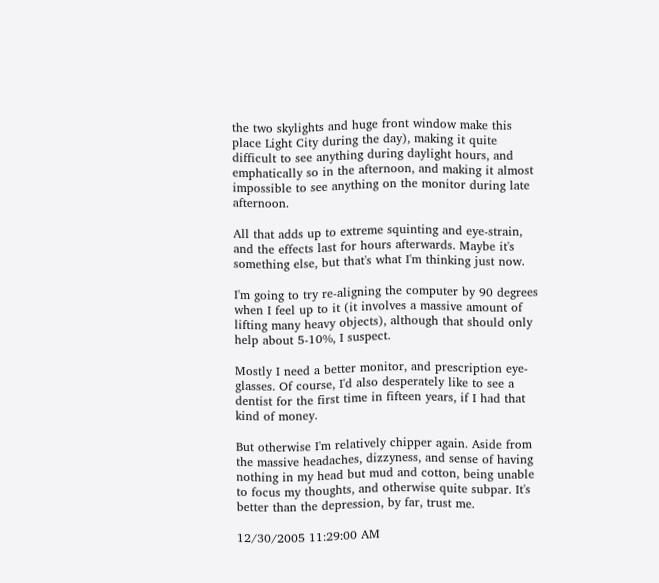the two skylights and huge front window make this place Light City during the day), making it quite difficult to see anything during daylight hours, and emphatically so in the afternoon, and making it almost impossible to see anything on the monitor during late afternoon.

All that adds up to extreme squinting and eye-strain, and the effects last for hours afterwards. Maybe it's something else, but that's what I'm thinking just now.

I'm going to try re-aligning the computer by 90 degrees when I feel up to it (it involves a massive amount of lifting many heavy objects), although that should only help about 5-10%, I suspect.

Mostly I need a better monitor, and prescription eye-glasses. Of course, I'd also desperately like to see a dentist for the first time in fifteen years, if I had that kind of money.

But otherwise I'm relatively chipper again. Aside from the massive headaches, dizzyness, and sense of having nothing in my head but mud and cotton, being unable to focus my thoughts, and otherwise quite subpar. It's better than the depression, by far, trust me.

12/30/2005 11:29:00 AM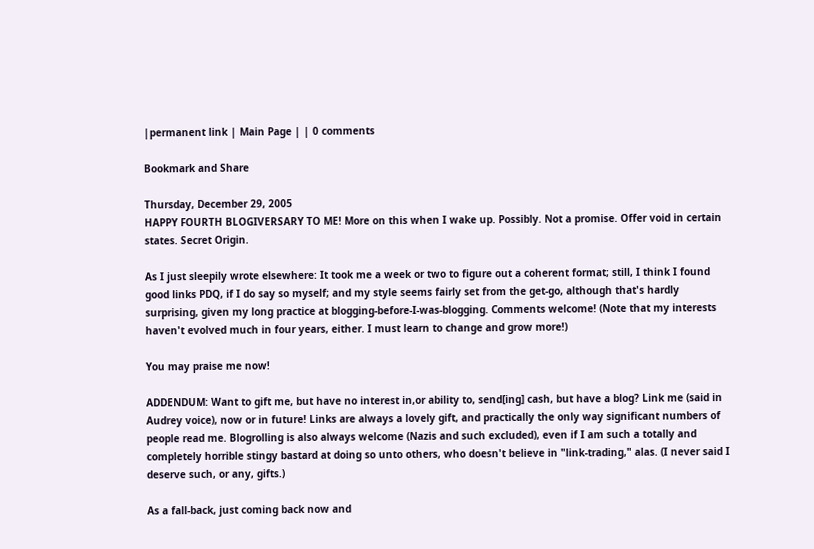|permanent link | Main Page | | 0 comments

Bookmark and Share

Thursday, December 29, 2005
HAPPY FOURTH BLOGIVERSARY TO ME! More on this when I wake up. Possibly. Not a promise. Offer void in certain states. Secret Origin.

As I just sleepily wrote elsewhere: It took me a week or two to figure out a coherent format; still, I think I found good links PDQ, if I do say so myself; and my style seems fairly set from the get-go, although that's hardly surprising, given my long practice at blogging-before-I-was-blogging. Comments welcome! (Note that my interests haven't evolved much in four years, either. I must learn to change and grow more!)

You may praise me now!

ADDENDUM: Want to gift me, but have no interest in,or ability to, send[ing] cash, but have a blog? Link me (said in Audrey voice), now or in future! Links are always a lovely gift, and practically the only way significant numbers of people read me. Blogrolling is also always welcome (Nazis and such excluded), even if I am such a totally and completely horrible stingy bastard at doing so unto others, who doesn't believe in "link-trading," alas. (I never said I deserve such, or any, gifts.)

As a fall-back, just coming back now and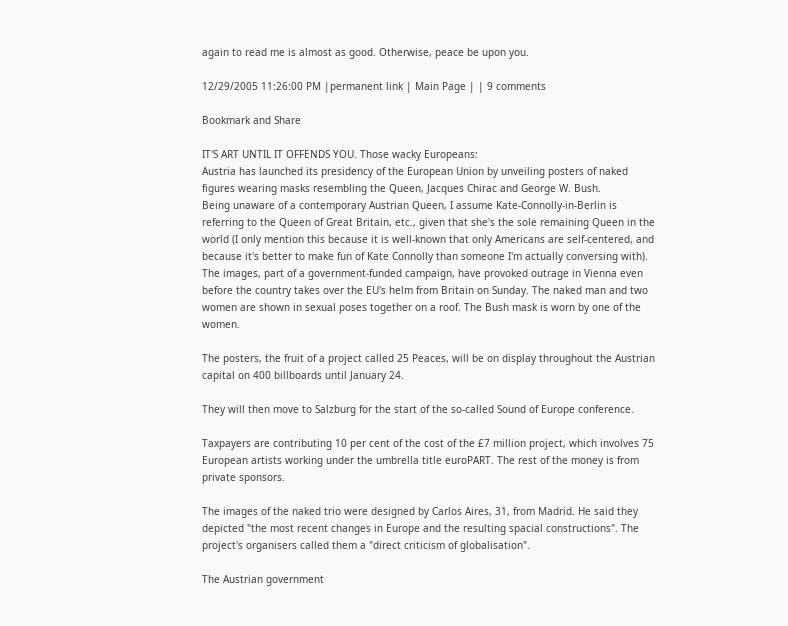again to read me is almost as good. Otherwise, peace be upon you.

12/29/2005 11:26:00 PM |permanent link | Main Page | | 9 comments

Bookmark and Share

IT'S ART UNTIL IT OFFENDS YOU. Those wacky Europeans:
Austria has launched its presidency of the European Union by unveiling posters of naked figures wearing masks resembling the Queen, Jacques Chirac and George W. Bush.
Being unaware of a contemporary Austrian Queen, I assume Kate-Connolly-in-Berlin is referring to the Queen of Great Britain, etc., given that she's the sole remaining Queen in the world (I only mention this because it is well-known that only Americans are self-centered, and because it's better to make fun of Kate Connolly than someone I'm actually conversing with).
The images, part of a government-funded campaign, have provoked outrage in Vienna even before the country takes over the EU's helm from Britain on Sunday. The naked man and two women are shown in sexual poses together on a roof. The Bush mask is worn by one of the women.

The posters, the fruit of a project called 25 Peaces, will be on display throughout the Austrian capital on 400 billboards until January 24.

They will then move to Salzburg for the start of the so-called Sound of Europe conference.

Taxpayers are contributing 10 per cent of the cost of the £7 million project, which involves 75 European artists working under the umbrella title euroPART. The rest of the money is from private sponsors.

The images of the naked trio were designed by Carlos Aires, 31, from Madrid. He said they depicted "the most recent changes in Europe and the resulting spacial constructions". The project's organisers called them a "direct criticism of globalisation".

The Austrian government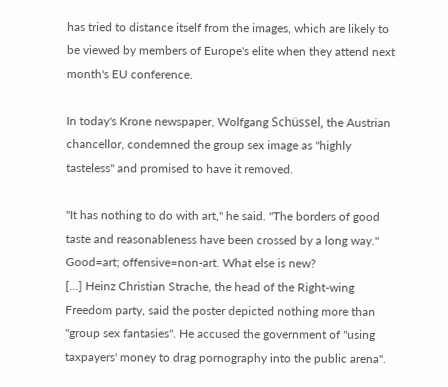has tried to distance itself from the images, which are likely to be viewed by members of Europe's elite when they attend next month's EU conference.

In today's Krone newspaper, Wolfgang Schüssel, the Austrian chancellor, condemned the group sex image as "highly tasteless" and promised to have it removed.

"It has nothing to do with art," he said. "The borders of good taste and reasonableness have been crossed by a long way."
Good=art; offensive=non-art. What else is new?
[...] Heinz Christian Strache, the head of the Right-wing Freedom party, said the poster depicted nothing more than "group sex fantasies". He accused the government of "using taxpayers' money to drag pornography into the public arena".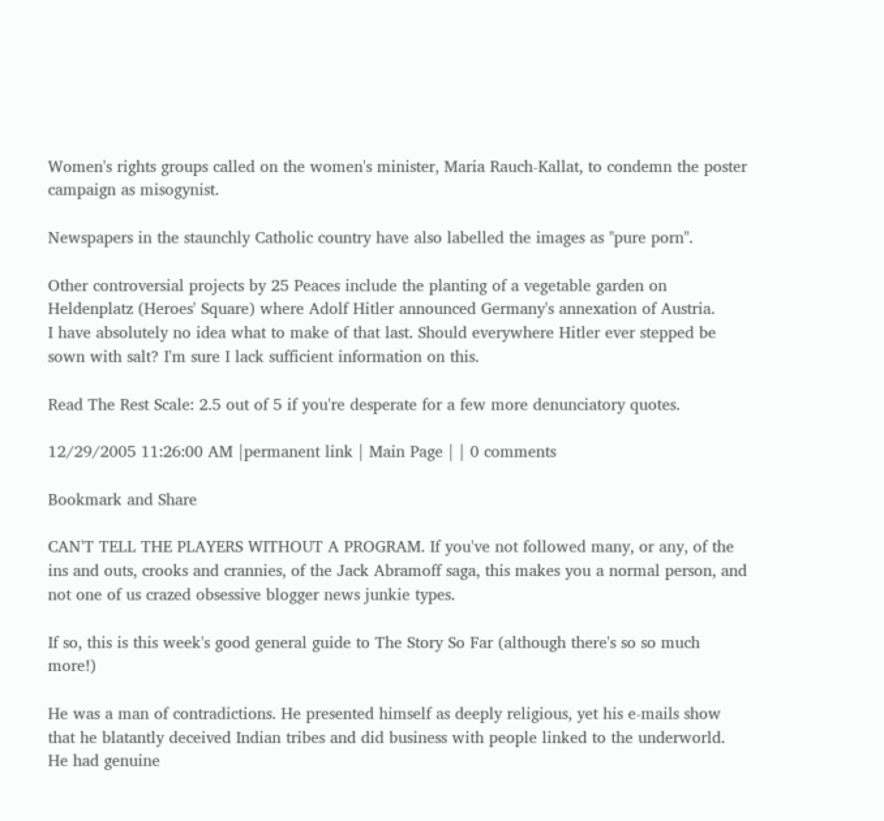Women's rights groups called on the women's minister, Maria Rauch-Kallat, to condemn the poster campaign as misogynist.

Newspapers in the staunchly Catholic country have also labelled the images as "pure porn".

Other controversial projects by 25 Peaces include the planting of a vegetable garden on Heldenplatz (Heroes' Square) where Adolf Hitler announced Germany's annexation of Austria.
I have absolutely no idea what to make of that last. Should everywhere Hitler ever stepped be sown with salt? I'm sure I lack sufficient information on this.

Read The Rest Scale: 2.5 out of 5 if you're desperate for a few more denunciatory quotes.

12/29/2005 11:26:00 AM |permanent link | Main Page | | 0 comments

Bookmark and Share

CAN'T TELL THE PLAYERS WITHOUT A PROGRAM. If you've not followed many, or any, of the ins and outs, crooks and crannies, of the Jack Abramoff saga, this makes you a normal person, and not one of us crazed obsessive blogger news junkie types.

If so, this is this week's good general guide to The Story So Far (although there's so so much more!)

He was a man of contradictions. He presented himself as deeply religious, yet his e-mails show that he blatantly deceived Indian tribes and did business with people linked to the underworld. He had genuine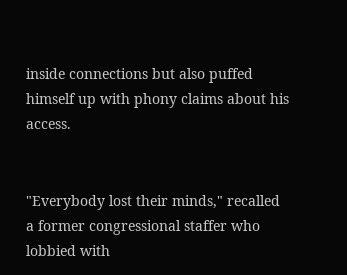inside connections but also puffed himself up with phony claims about his access.


"Everybody lost their minds," recalled a former congressional staffer who lobbied with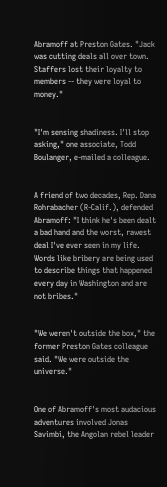Abramoff at Preston Gates. "Jack was cutting deals all over town. Staffers lost their loyalty to members -- they were loyal to money."


"I'm sensing shadiness. I'll stop asking," one associate, Todd Boulanger, e-mailed a colleague.


A friend of two decades, Rep. Dana Rohrabacher (R-Calif.), defended Abramoff: "I think he's been dealt a bad hand and the worst, rawest deal I've ever seen in my life. Words like bribery are being used to describe things that happened every day in Washington and are not bribes."


"We weren't outside the box," the former Preston Gates colleague said. "We were outside the universe."


One of Abramoff's most audacious adventures involved Jonas Savimbi, the Angolan rebel leader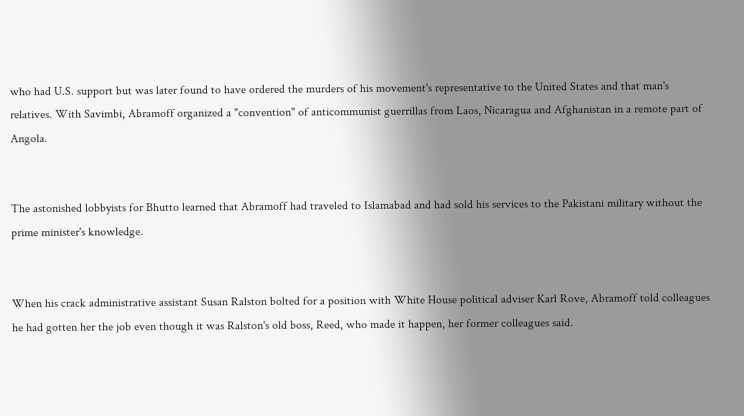who had U.S. support but was later found to have ordered the murders of his movement's representative to the United States and that man's relatives. With Savimbi, Abramoff organized a "convention" of anticommunist guerrillas from Laos, Nicaragua and Afghanistan in a remote part of Angola.


The astonished lobbyists for Bhutto learned that Abramoff had traveled to Islamabad and had sold his services to the Pakistani military without the prime minister's knowledge.


When his crack administrative assistant Susan Ralston bolted for a position with White House political adviser Karl Rove, Abramoff told colleagues he had gotten her the job even though it was Ralston's old boss, Reed, who made it happen, her former colleagues said.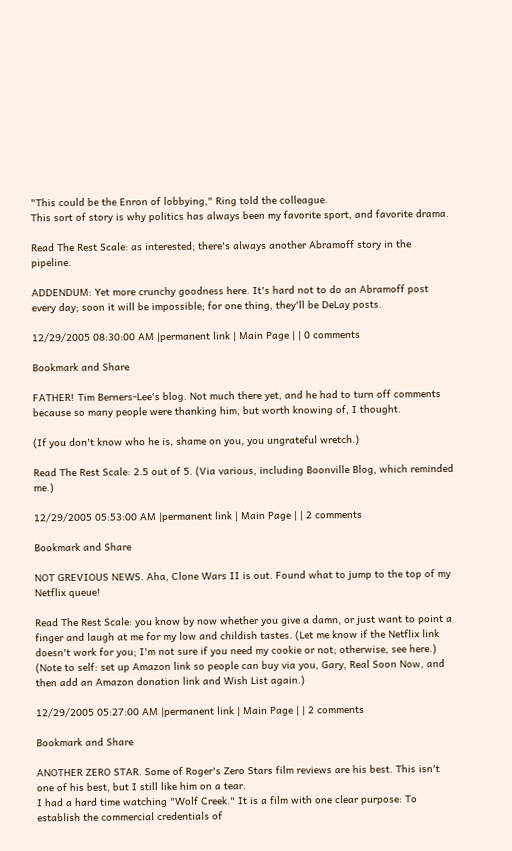"This could be the Enron of lobbying," Ring told the colleague.
This sort of story is why politics has always been my favorite sport, and favorite drama.

Read The Rest Scale: as interested; there's always another Abramoff story in the pipeline.

ADDENDUM: Yet more crunchy goodness here. It's hard not to do an Abramoff post every day; soon it will be impossible; for one thing, they'll be DeLay posts.

12/29/2005 08:30:00 AM |permanent link | Main Page | | 0 comments

Bookmark and Share

FATHER! Tim Berners-Lee's blog. Not much there yet, and he had to turn off comments because so many people were thanking him, but worth knowing of, I thought.

(If you don't know who he is, shame on you, you ungrateful wretch.)

Read The Rest Scale: 2.5 out of 5. (Via various, including Boonville Blog, which reminded me.)

12/29/2005 05:53:00 AM |permanent link | Main Page | | 2 comments

Bookmark and Share

NOT GREVIOUS NEWS. Aha, Clone Wars II is out. Found what to jump to the top of my Netflix queue!

Read The Rest Scale: you know by now whether you give a damn, or just want to point a finger and laugh at me for my low and childish tastes. (Let me know if the Netflix link doesn't work for you; I'm not sure if you need my cookie or not; otherwise, see here.) (Note to self: set up Amazon link so people can buy via you, Gary, Real Soon Now, and then add an Amazon donation link and Wish List again.)

12/29/2005 05:27:00 AM |permanent link | Main Page | | 2 comments

Bookmark and Share

ANOTHER ZERO STAR. Some of Roger's Zero Stars film reviews are his best. This isn't one of his best, but I still like him on a tear.
I had a hard time watching "Wolf Creek." It is a film with one clear purpose: To establish the commercial credentials of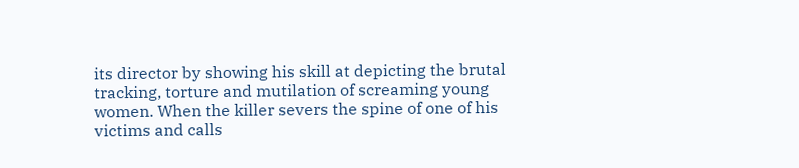its director by showing his skill at depicting the brutal tracking, torture and mutilation of screaming young women. When the killer severs the spine of one of his victims and calls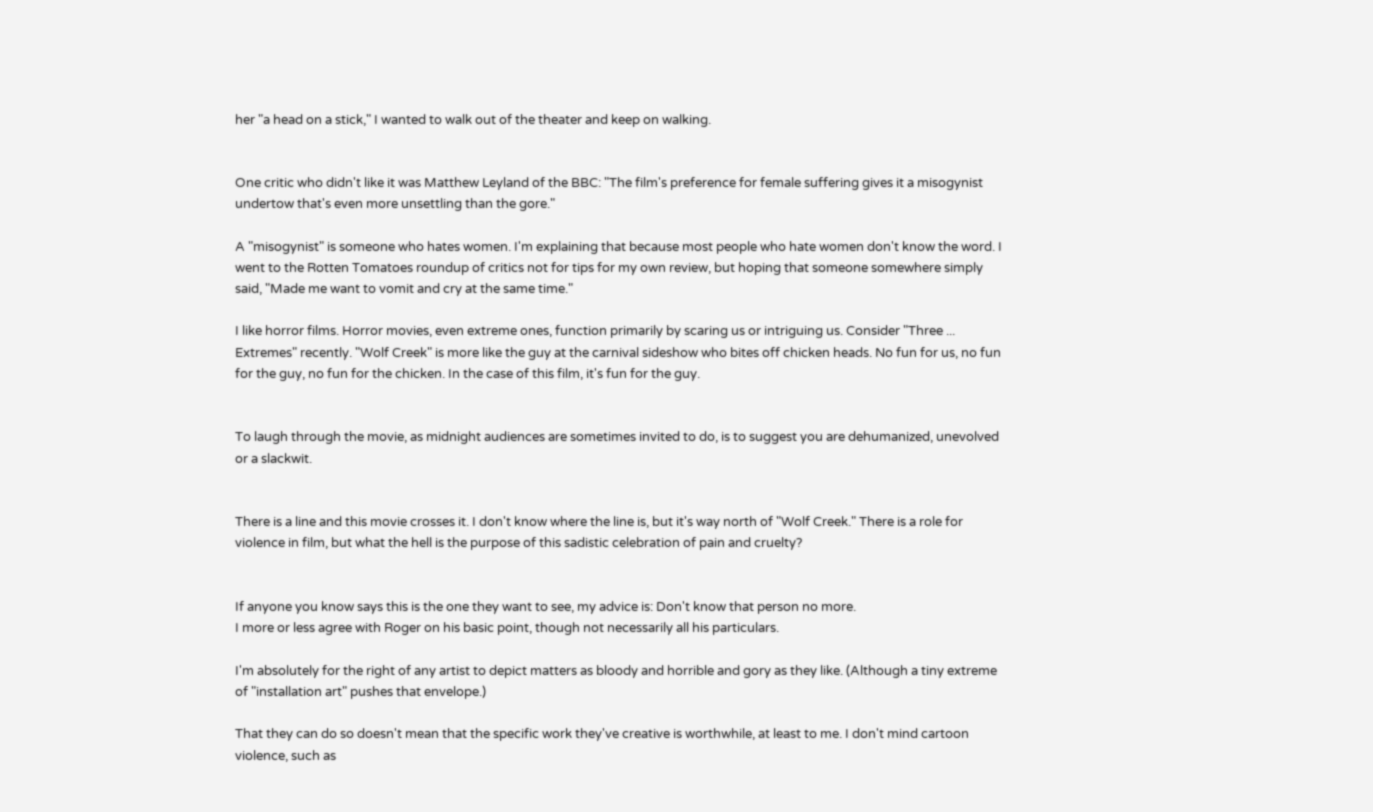her "a head on a stick," I wanted to walk out of the theater and keep on walking.


One critic who didn't like it was Matthew Leyland of the BBC: "The film's preference for female suffering gives it a misogynist undertow that's even more unsettling than the gore."

A "misogynist" is someone who hates women. I'm explaining that because most people who hate women don't know the word. I went to the Rotten Tomatoes roundup of critics not for tips for my own review, but hoping that someone somewhere simply said, "Made me want to vomit and cry at the same time."

I like horror films. Horror movies, even extreme ones, function primarily by scaring us or intriguing us. Consider "Three ... Extremes" recently. "Wolf Creek" is more like the guy at the carnival sideshow who bites off chicken heads. No fun for us, no fun for the guy, no fun for the chicken. In the case of this film, it's fun for the guy.


To laugh through the movie, as midnight audiences are sometimes invited to do, is to suggest you are dehumanized, unevolved or a slackwit.


There is a line and this movie crosses it. I don't know where the line is, but it's way north of "Wolf Creek." There is a role for violence in film, but what the hell is the purpose of this sadistic celebration of pain and cruelty?


If anyone you know says this is the one they want to see, my advice is: Don't know that person no more.
I more or less agree with Roger on his basic point, though not necessarily all his particulars.

I'm absolutely for the right of any artist to depict matters as bloody and horrible and gory as they like. (Although a tiny extreme of "installation art" pushes that envelope.)

That they can do so doesn't mean that the specific work they've creative is worthwhile, at least to me. I don't mind cartoon violence, such as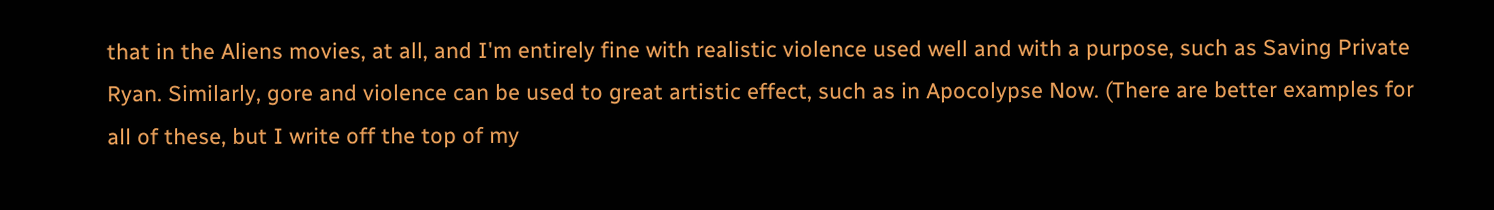that in the Aliens movies, at all, and I'm entirely fine with realistic violence used well and with a purpose, such as Saving Private Ryan. Similarly, gore and violence can be used to great artistic effect, such as in Apocolypse Now. (There are better examples for all of these, but I write off the top of my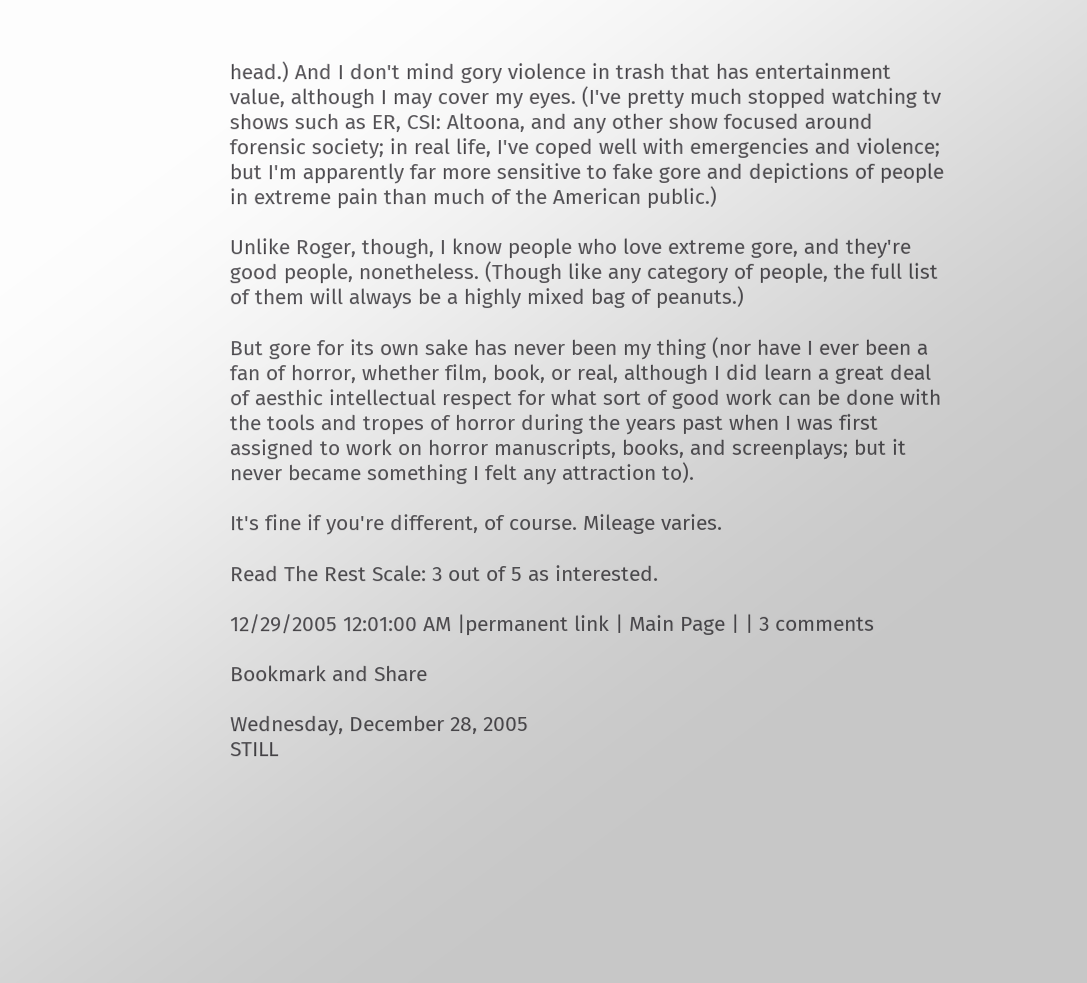head.) And I don't mind gory violence in trash that has entertainment value, although I may cover my eyes. (I've pretty much stopped watching tv shows such as ER, CSI: Altoona, and any other show focused around forensic society; in real life, I've coped well with emergencies and violence; but I'm apparently far more sensitive to fake gore and depictions of people in extreme pain than much of the American public.)

Unlike Roger, though, I know people who love extreme gore, and they're good people, nonetheless. (Though like any category of people, the full list of them will always be a highly mixed bag of peanuts.)

But gore for its own sake has never been my thing (nor have I ever been a fan of horror, whether film, book, or real, although I did learn a great deal of aesthic intellectual respect for what sort of good work can be done with the tools and tropes of horror during the years past when I was first assigned to work on horror manuscripts, books, and screenplays; but it never became something I felt any attraction to).

It's fine if you're different, of course. Mileage varies.

Read The Rest Scale: 3 out of 5 as interested.

12/29/2005 12:01:00 AM |permanent link | Main Page | | 3 comments

Bookmark and Share

Wednesday, December 28, 2005
STILL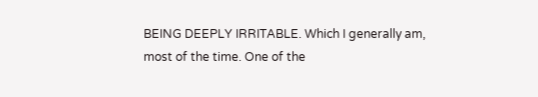BEING DEEPLY IRRITABLE. Which I generally am, most of the time. One of the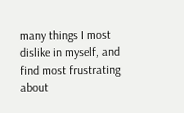many things I most dislike in myself, and find most frustrating about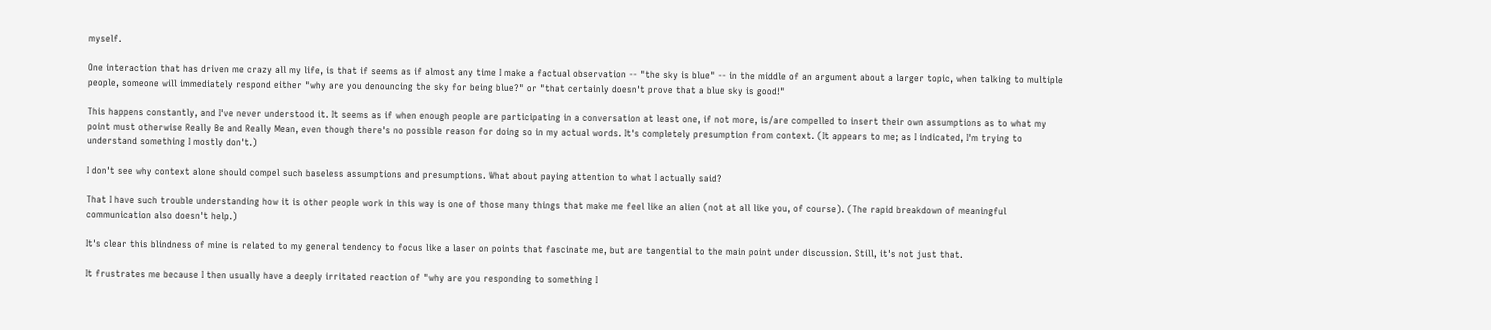myself.

One interaction that has driven me crazy all my life, is that if seems as if almost any time I make a factual observation -- "the sky is blue" -- in the middle of an argument about a larger topic, when talking to multiple people, someone will immediately respond either "why are you denouncing the sky for being blue?" or "that certainly doesn't prove that a blue sky is good!"

This happens constantly, and I've never understood it. It seems as if when enough people are participating in a conversation at least one, if not more, is/are compelled to insert their own assumptions as to what my point must otherwise Really Be and Really Mean, even though there's no possible reason for doing so in my actual words. It's completely presumption from context. (It appears to me; as I indicated, I'm trying to understand something I mostly don't.)

I don't see why context alone should compel such baseless assumptions and presumptions. What about paying attention to what I actually said?

That I have such trouble understanding how it is other people work in this way is one of those many things that make me feel like an alien (not at all like you, of course). (The rapid breakdown of meaningful communication also doesn't help.)

It's clear this blindness of mine is related to my general tendency to focus like a laser on points that fascinate me, but are tangential to the main point under discussion. Still, it's not just that.

It frustrates me because I then usually have a deeply irritated reaction of "why are you responding to something I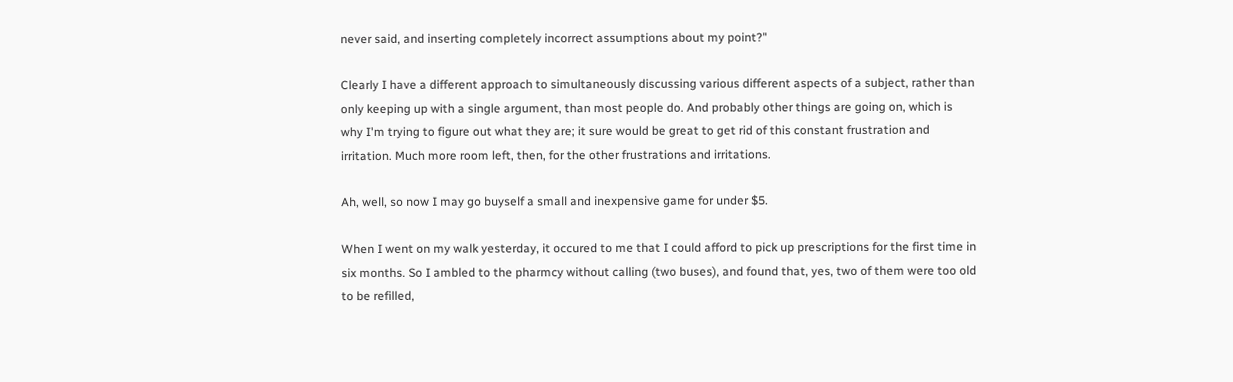never said, and inserting completely incorrect assumptions about my point?"

Clearly I have a different approach to simultaneously discussing various different aspects of a subject, rather than only keeping up with a single argument, than most people do. And probably other things are going on, which is why I'm trying to figure out what they are; it sure would be great to get rid of this constant frustration and irritation. Much more room left, then, for the other frustrations and irritations.

Ah, well, so now I may go buyself a small and inexpensive game for under $5.

When I went on my walk yesterday, it occured to me that I could afford to pick up prescriptions for the first time in six months. So I ambled to the pharmcy without calling (two buses), and found that, yes, two of them were too old to be refilled,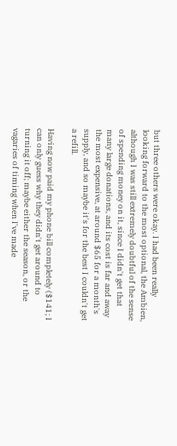but three others were okay. I had been really looking forward to the most optional, the Ambien, although I was still extremely doubtful of the sense of spending money on it, since I didn't get that many large donations, and its cost is far and away the most expensive, at around $65 for a month's supply, and so maybe it's for the best I couldn't get a refill.

Having now paid my phone bill completely ($141; I can only guess why they didn't get around to turning it off; maybe either the season, or the vagaries of timing when I've made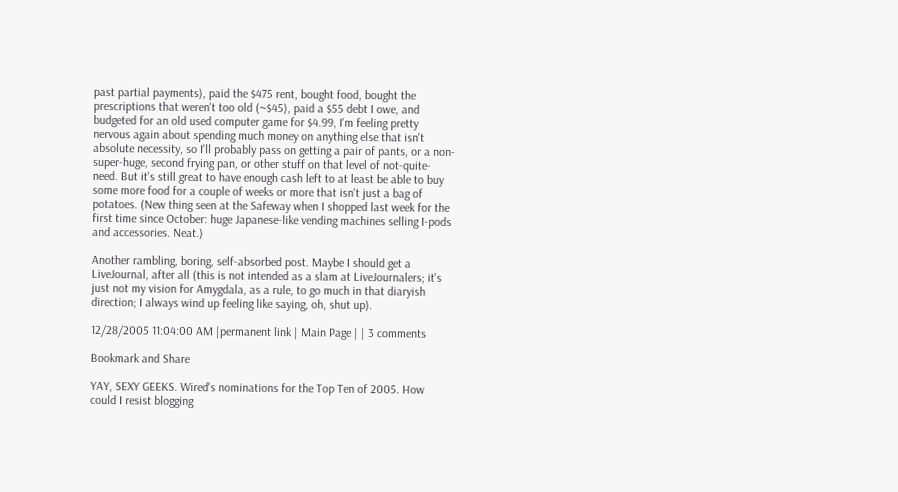past partial payments), paid the $475 rent, bought food, bought the prescriptions that weren't too old (~$45), paid a $55 debt I owe, and budgeted for an old used computer game for $4.99, I'm feeling pretty nervous again about spending much money on anything else that isn't absolute necessity, so I'll probably pass on getting a pair of pants, or a non-super-huge, second frying pan, or other stuff on that level of not-quite-need. But it's still great to have enough cash left to at least be able to buy some more food for a couple of weeks or more that isn't just a bag of potatoes. (New thing seen at the Safeway when I shopped last week for the first time since October: huge Japanese-like vending machines selling I-pods and accessories. Neat.)

Another rambling, boring, self-absorbed post. Maybe I should get a LiveJournal, after all (this is not intended as a slam at LiveJournalers; it's just not my vision for Amygdala, as a rule, to go much in that diaryish direction; I always wind up feeling like saying, oh, shut up).

12/28/2005 11:04:00 AM |permanent link | Main Page | | 3 comments

Bookmark and Share

YAY, SEXY GEEKS. Wired's nominations for the Top Ten of 2005. How could I resist blogging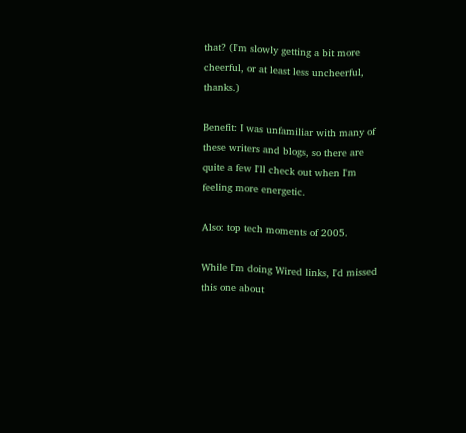that? (I'm slowly getting a bit more cheerful, or at least less uncheerful, thanks.)

Benefit: I was unfamiliar with many of these writers and blogs, so there are quite a few I'll check out when I'm feeling more energetic.

Also: top tech moments of 2005.

While I'm doing Wired links, I'd missed this one about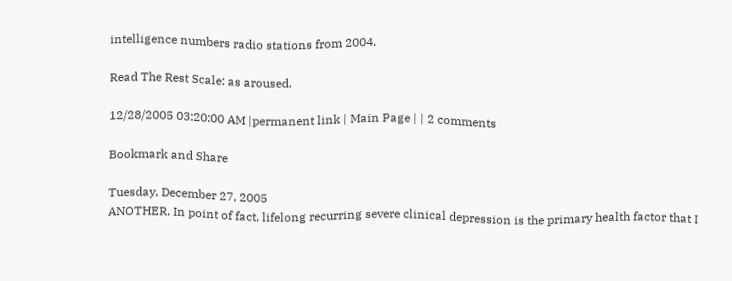intelligence numbers radio stations from 2004.

Read The Rest Scale: as aroused.

12/28/2005 03:20:00 AM |permanent link | Main Page | | 2 comments

Bookmark and Share

Tuesday, December 27, 2005
ANOTHER. In point of fact, lifelong recurring severe clinical depression is the primary health factor that I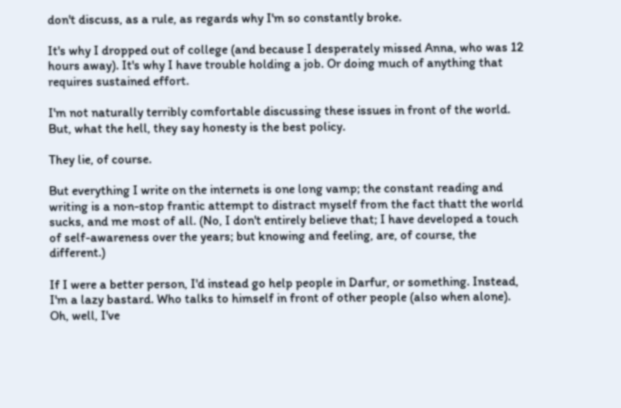don't discuss, as a rule, as regards why I'm so constantly broke.

It's why I dropped out of college (and because I desperately missed Anna, who was 12 hours away). It's why I have trouble holding a job. Or doing much of anything that requires sustained effort.

I'm not naturally terribly comfortable discussing these issues in front of the world. But, what the hell, they say honesty is the best policy.

They lie, of course.

But everything I write on the internets is one long vamp; the constant reading and writing is a non-stop frantic attempt to distract myself from the fact thatt the world sucks, and me most of all. (No, I don't entirely believe that; I have developed a touch of self-awareness over the years; but knowing and feeling, are, of course, the different.)

If I were a better person, I'd instead go help people in Darfur, or something. Instead, I'm a lazy bastard. Who talks to himself in front of other people (also when alone). Oh, well, I've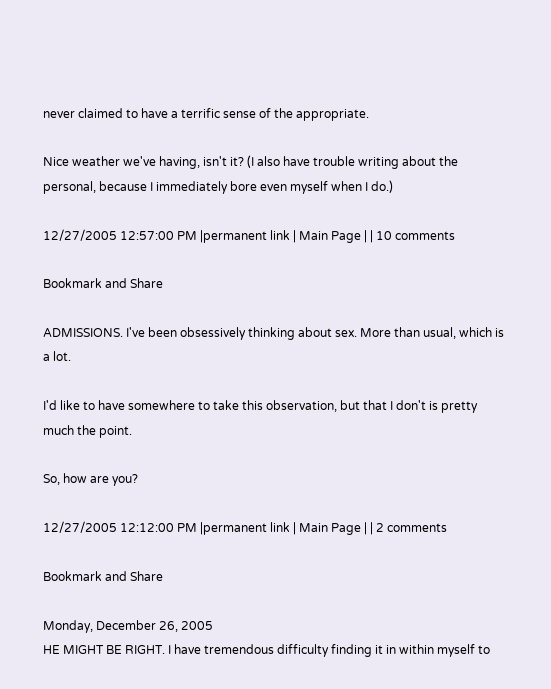never claimed to have a terrific sense of the appropriate.

Nice weather we've having, isn't it? (I also have trouble writing about the personal, because I immediately bore even myself when I do.)

12/27/2005 12:57:00 PM |permanent link | Main Page | | 10 comments

Bookmark and Share

ADMISSIONS. I've been obsessively thinking about sex. More than usual, which is a lot.

I'd like to have somewhere to take this observation, but that I don't is pretty much the point.

So, how are you?

12/27/2005 12:12:00 PM |permanent link | Main Page | | 2 comments

Bookmark and Share

Monday, December 26, 2005
HE MIGHT BE RIGHT. I have tremendous difficulty finding it in within myself to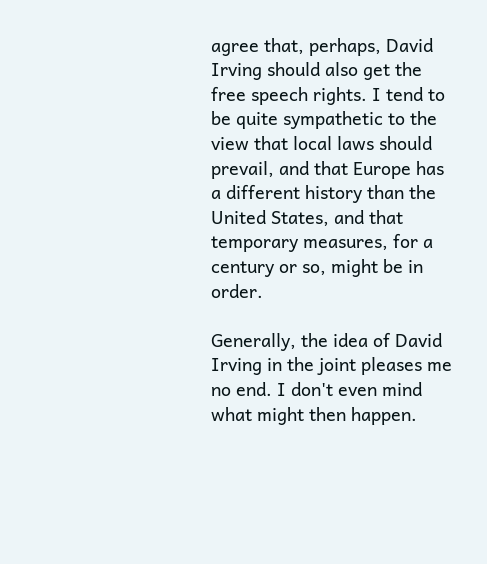agree that, perhaps, David Irving should also get the free speech rights. I tend to be quite sympathetic to the view that local laws should prevail, and that Europe has a different history than the United States, and that temporary measures, for a century or so, might be in order.

Generally, the idea of David Irving in the joint pleases me no end. I don't even mind what might then happen.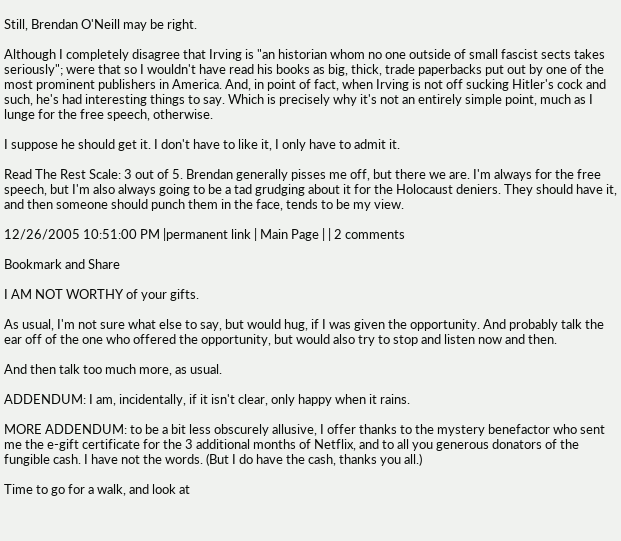Still, Brendan O'Neill may be right.

Although I completely disagree that Irving is "an historian whom no one outside of small fascist sects takes seriously"; were that so I wouldn't have read his books as big, thick, trade paperbacks put out by one of the most prominent publishers in America. And, in point of fact, when Irving is not off sucking Hitler's cock and such, he's had interesting things to say. Which is precisely why it's not an entirely simple point, much as I lunge for the free speech, otherwise.

I suppose he should get it. I don't have to like it, I only have to admit it.

Read The Rest Scale: 3 out of 5. Brendan generally pisses me off, but there we are. I'm always for the free speech, but I'm also always going to be a tad grudging about it for the Holocaust deniers. They should have it, and then someone should punch them in the face, tends to be my view.

12/26/2005 10:51:00 PM |permanent link | Main Page | | 2 comments

Bookmark and Share

I AM NOT WORTHY of your gifts.

As usual, I'm not sure what else to say, but would hug, if I was given the opportunity. And probably talk the ear off of the one who offered the opportunity, but would also try to stop and listen now and then.

And then talk too much more, as usual.

ADDENDUM: I am, incidentally, if it isn't clear, only happy when it rains.

MORE ADDENDUM: to be a bit less obscurely allusive, I offer thanks to the mystery benefactor who sent me the e-gift certificate for the 3 additional months of Netflix, and to all you generous donators of the fungible cash. I have not the words. (But I do have the cash, thanks you all.)

Time to go for a walk, and look at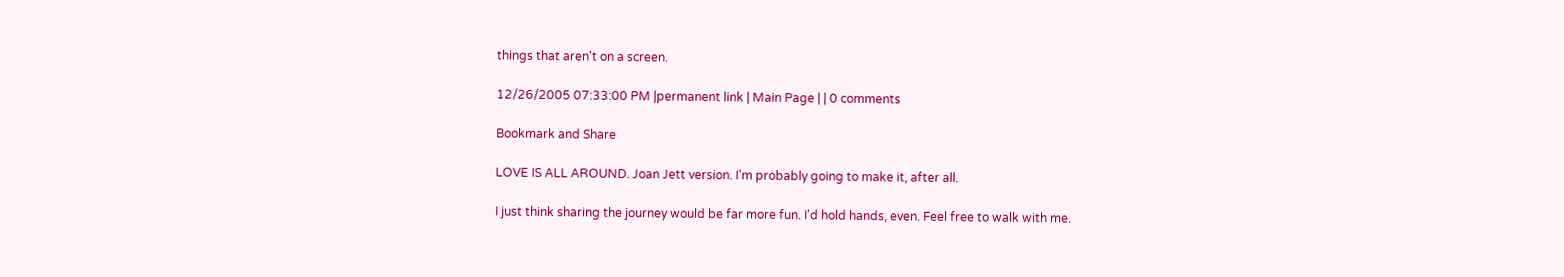things that aren't on a screen.

12/26/2005 07:33:00 PM |permanent link | Main Page | | 0 comments

Bookmark and Share

LOVE IS ALL AROUND. Joan Jett version. I'm probably going to make it, after all.

I just think sharing the journey would be far more fun. I'd hold hands, even. Feel free to walk with me.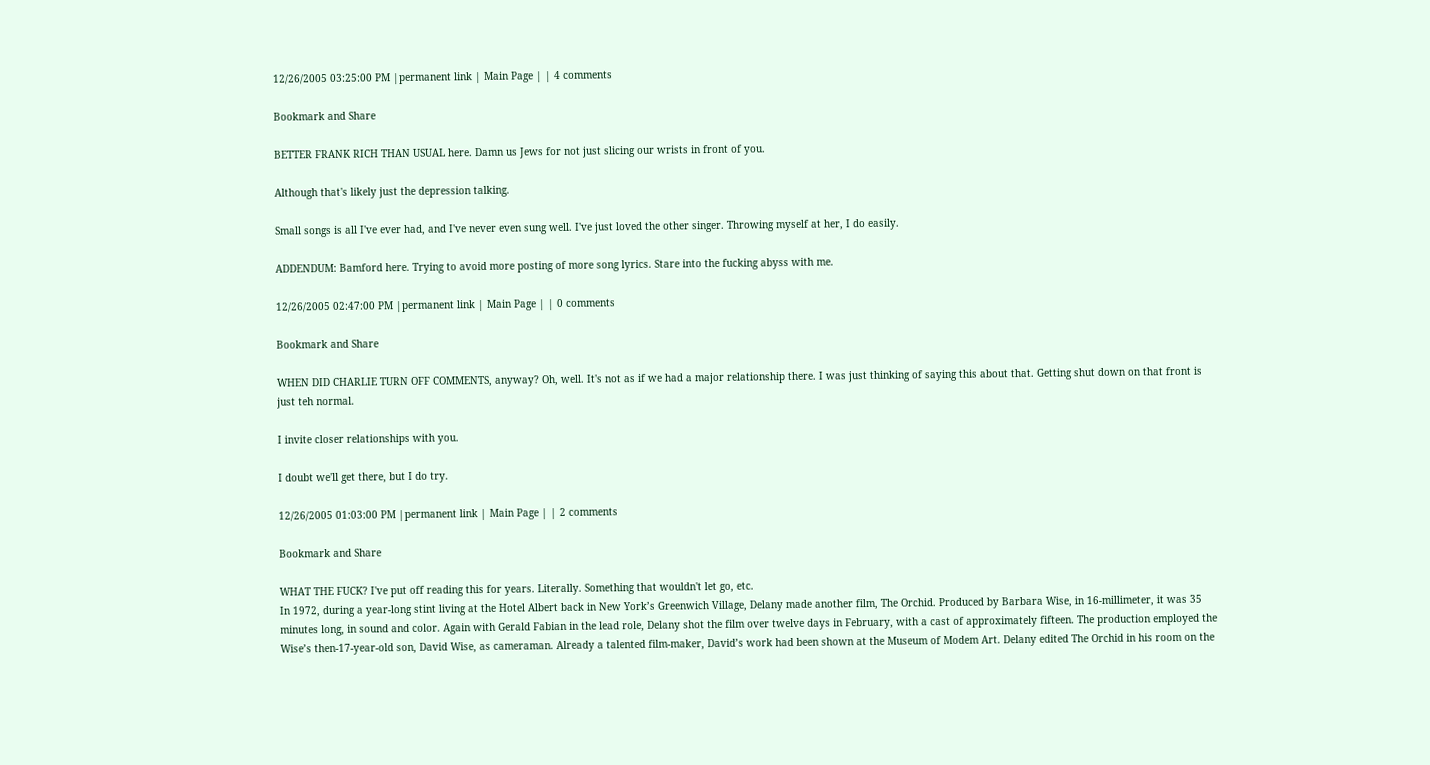12/26/2005 03:25:00 PM |permanent link | Main Page | | 4 comments

Bookmark and Share

BETTER FRANK RICH THAN USUAL here. Damn us Jews for not just slicing our wrists in front of you.

Although that's likely just the depression talking.

Small songs is all I've ever had, and I've never even sung well. I've just loved the other singer. Throwing myself at her, I do easily.

ADDENDUM: Bamford here. Trying to avoid more posting of more song lyrics. Stare into the fucking abyss with me.

12/26/2005 02:47:00 PM |permanent link | Main Page | | 0 comments

Bookmark and Share

WHEN DID CHARLIE TURN OFF COMMENTS, anyway? Oh, well. It's not as if we had a major relationship there. I was just thinking of saying this about that. Getting shut down on that front is just teh normal.

I invite closer relationships with you.

I doubt we'll get there, but I do try.

12/26/2005 01:03:00 PM |permanent link | Main Page | | 2 comments

Bookmark and Share

WHAT THE FUCK? I've put off reading this for years. Literally. Something that wouldn't let go, etc.
In 1972, during a year-long stint living at the Hotel Albert back in New York’s Greenwich Village, Delany made another film, The Orchid. Produced by Barbara Wise, in 16-millimeter, it was 35 minutes long, in sound and color. Again with Gerald Fabian in the lead role, Delany shot the film over twelve days in February, with a cast of approximately fifteen. The production employed the Wise’s then-17-year-old son, David Wise, as cameraman. Already a talented film-maker, David’s work had been shown at the Museum of Modem Art. Delany edited The Orchid in his room on the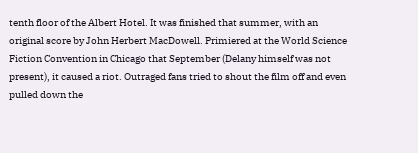tenth floor of the Albert Hotel. It was finished that summer, with an original score by John Herbert MacDowell. Primiered at the World Science Fiction Convention in Chicago that September (Delany himself was not present), it caused a riot. Outraged fans tried to shout the film off and even pulled down the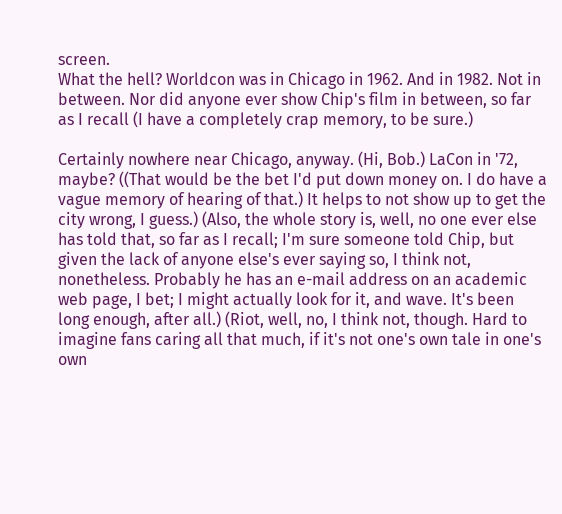screen.
What the hell? Worldcon was in Chicago in 1962. And in 1982. Not in between. Nor did anyone ever show Chip's film in between, so far as I recall (I have a completely crap memory, to be sure.)

Certainly nowhere near Chicago, anyway. (Hi, Bob.) LaCon in '72, maybe? ((That would be the bet I'd put down money on. I do have a vague memory of hearing of that.) It helps to not show up to get the city wrong, I guess.) (Also, the whole story is, well, no one ever else has told that, so far as I recall; I'm sure someone told Chip, but given the lack of anyone else's ever saying so, I think not, nonetheless. Probably he has an e-mail address on an academic web page, I bet; I might actually look for it, and wave. It's been long enough, after all.) (Riot, well, no, I think not, though. Hard to imagine fans caring all that much, if it's not one's own tale in one's own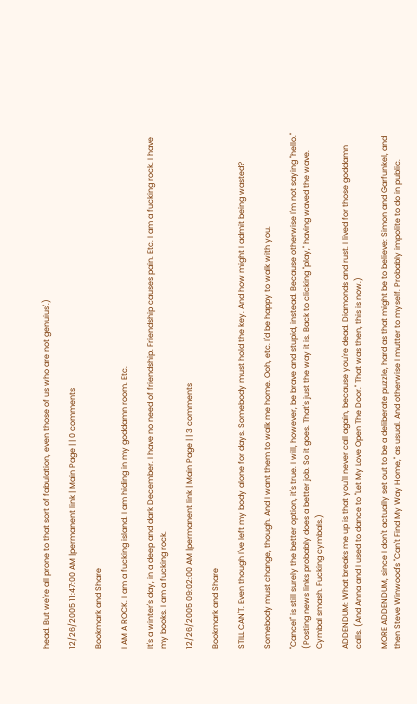head. But we're all prone to that sort of fabulation, even those of us who are not genuius'.)

12/26/2005 11:47:00 AM |permanent link | Main Page | | 0 comments

Bookmark and Share

I AM A ROCK. I am a fucking island. I am hiding in my goddamn room. Etc.

It's a winter's day, in a deep and dark December. I have no need of friendship. Friendship causes pain. Etc. I am a fucking rock. I have my books. I am a fucking rock.

12/26/2005 09:02:00 AM |permanent link | Main Page | | 3 comments

Bookmark and Share

STILL CAN'T. Even though I've left my body alone for days. Somebody must hold the key. And how might I admit being wasted?

Somebody must change, though. And I want them to walk me home. Ooh, etc. I'd be happy to walk with you.

"Cancel" is still surely the better option, it's true. I will, however, be brave and stupid, instead. Because otherwise I'm not saying "hello." (Posting news links probably does a better job. So it goes. That's just the way it is. Back to clicking "play," having waved the wave. Cymbal smash. Fucking cymbals.)

ADDENDUM: What breaks me up is that you'll never call again, because you're dead. Diamonds and rust. I lived for those goddamn calls. (And Anna and I used to dance to "Let My Love Open The Door." That was then, this is now.)

MORE ADDENDUM, since I don't actually set out to be a deliberate puzzle, hard as that might be to believe: Simon and Garfunkel, and then Steve Winwood's "Can't Find My Way Home," as usual. And otherwise I mutter to myself. Probably impolite to do in public.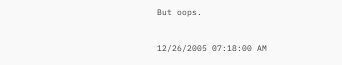But oops.

12/26/2005 07:18:00 AM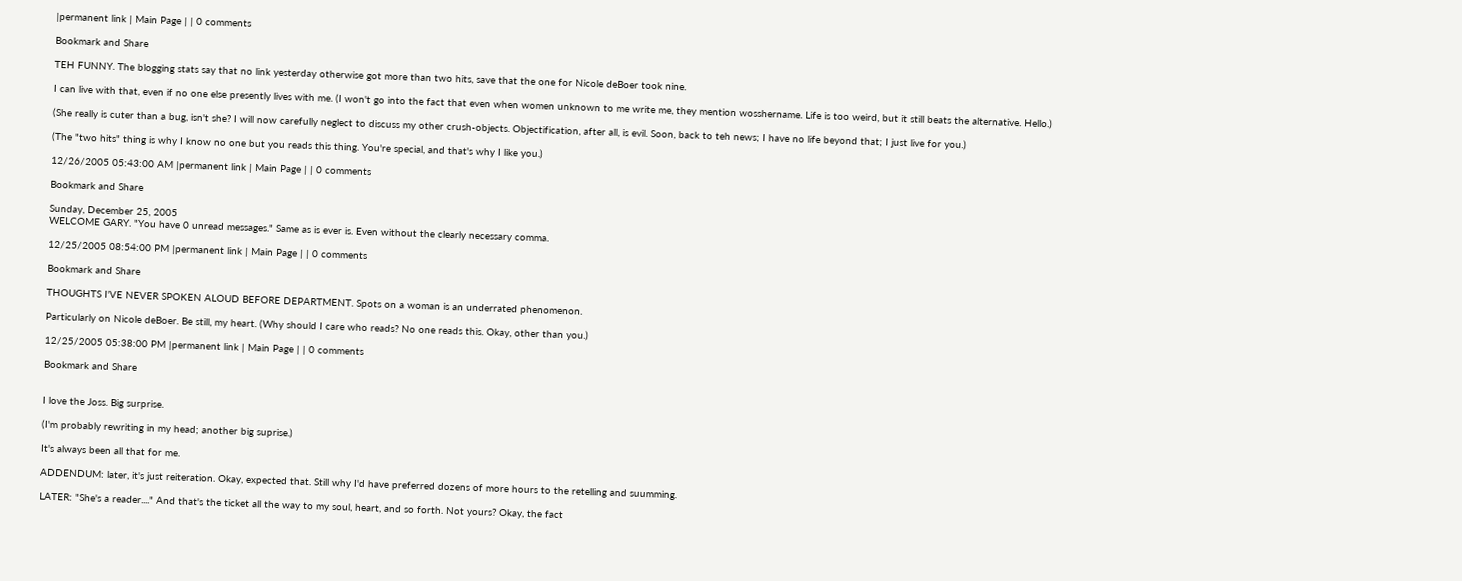|permanent link | Main Page | | 0 comments

Bookmark and Share

TEH FUNNY. The blogging stats say that no link yesterday otherwise got more than two hits, save that the one for Nicole deBoer took nine.

I can live with that, even if no one else presently lives with me. (I won't go into the fact that even when women unknown to me write me, they mention wosshername. Life is too weird, but it still beats the alternative. Hello.)

(She really is cuter than a bug, isn't she? I will now carefully neglect to discuss my other crush-objects. Objectification, after all, is evil. Soon, back to teh news; I have no life beyond that; I just live for you.)

(The "two hits" thing is why I know no one but you reads this thing. You're special, and that's why I like you.)

12/26/2005 05:43:00 AM |permanent link | Main Page | | 0 comments

Bookmark and Share

Sunday, December 25, 2005
WELCOME GARY. "You have 0 unread messages." Same as is ever is. Even without the clearly necessary comma.

12/25/2005 08:54:00 PM |permanent link | Main Page | | 0 comments

Bookmark and Share

THOUGHTS I'VE NEVER SPOKEN ALOUD BEFORE DEPARTMENT. Spots on a woman is an underrated phenomenon.

Particularly on Nicole deBoer. Be still, my heart. (Why should I care who reads? No one reads this. Okay, other than you.)

12/25/2005 05:38:00 PM |permanent link | Main Page | | 0 comments

Bookmark and Share


I love the Joss. Big surprise.

(I'm probably rewriting in my head; another big suprise.)

It's always been all that for me.

ADDENDUM: later, it's just reiteration. Okay, expected that. Still why I'd have preferred dozens of more hours to the retelling and suumming.

LATER: "She's a reader...." And that's the ticket all the way to my soul, heart, and so forth. Not yours? Okay, the fact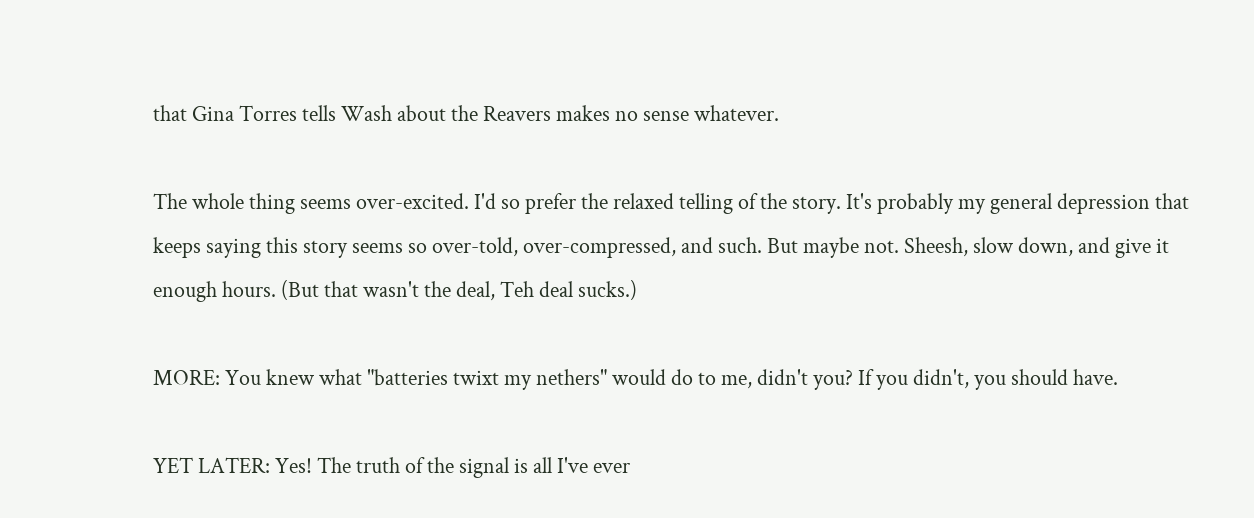that Gina Torres tells Wash about the Reavers makes no sense whatever.

The whole thing seems over-excited. I'd so prefer the relaxed telling of the story. It's probably my general depression that keeps saying this story seems so over-told, over-compressed, and such. But maybe not. Sheesh, slow down, and give it enough hours. (But that wasn't the deal, Teh deal sucks.)

MORE: You knew what "batteries twixt my nethers" would do to me, didn't you? If you didn't, you should have.

YET LATER: Yes! The truth of the signal is all I've ever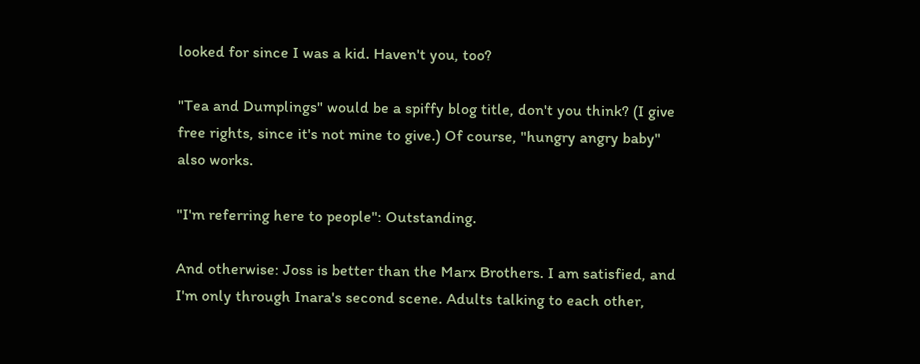looked for since I was a kid. Haven't you, too?

"Tea and Dumplings" would be a spiffy blog title, don't you think? (I give free rights, since it's not mine to give.) Of course, "hungry angry baby" also works.

"I'm referring here to people": Outstanding.

And otherwise: Joss is better than the Marx Brothers. I am satisfied, and I'm only through Inara's second scene. Adults talking to each other,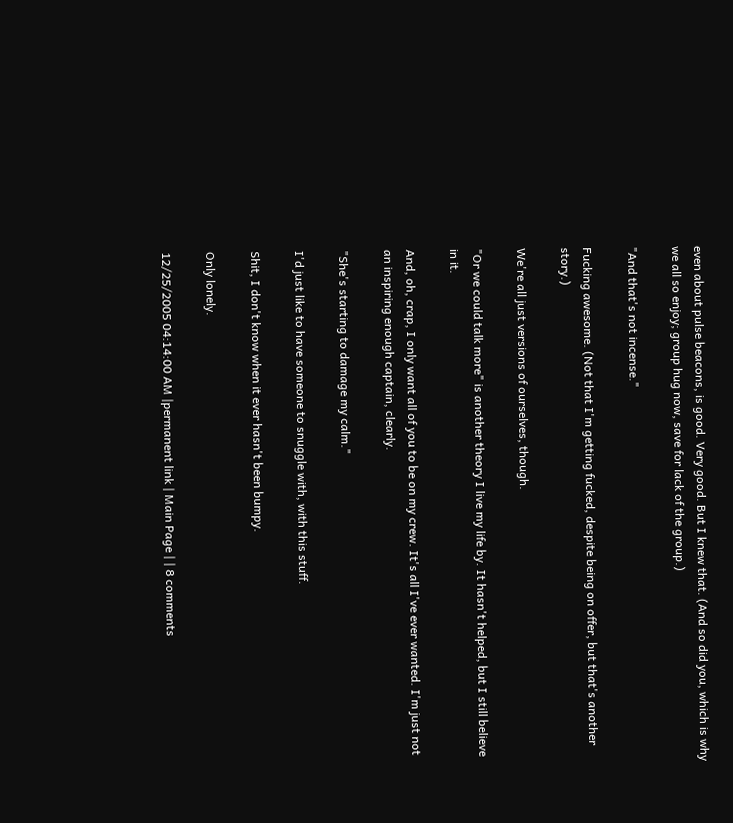even about pulse beacons, is good. Very good. But I knew that. (And so did you, which is why we all so enjoy; group hug now, save for lack of the group.)

"And that's not incense."

Fucking awesome. (Not that I'm getting fucked, despite being on offer, but that's another story.)

We're all just versions of ourselves, though.

"Or we could talk more" is another theory I live my life by. It hasn't helped, but I still believe in it.

And, oh, crap, I only want all of you to be on my crew. It's all I've ever wanted. I'm just not an inspiring enough captain, clearly.

"She's starting to damage my calm."

I'd just like to have someone to snuggle with, with this stuff.

Shit, I don't know when it ever hasn't been bumpy.

Only lonely.

12/25/2005 04:14:00 AM |permanent link | Main Page | | 8 comments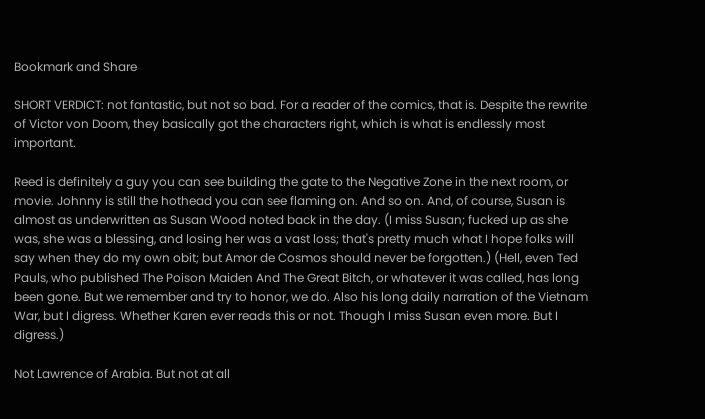Bookmark and Share

SHORT VERDICT: not fantastic, but not so bad. For a reader of the comics, that is. Despite the rewrite of Victor von Doom, they basically got the characters right, which is what is endlessly most important.

Reed is definitely a guy you can see building the gate to the Negative Zone in the next room, or movie. Johnny is still the hothead you can see flaming on. And so on. And, of course, Susan is almost as underwritten as Susan Wood noted back in the day. (I miss Susan; fucked up as she was, she was a blessing, and losing her was a vast loss; that's pretty much what I hope folks will say when they do my own obit; but Amor de Cosmos should never be forgotten.) (Hell, even Ted Pauls, who published The Poison Maiden And The Great Bitch, or whatever it was called, has long been gone. But we remember and try to honor, we do. Also his long daily narration of the Vietnam War, but I digress. Whether Karen ever reads this or not. Though I miss Susan even more. But I digress.)

Not Lawrence of Arabia. But not at all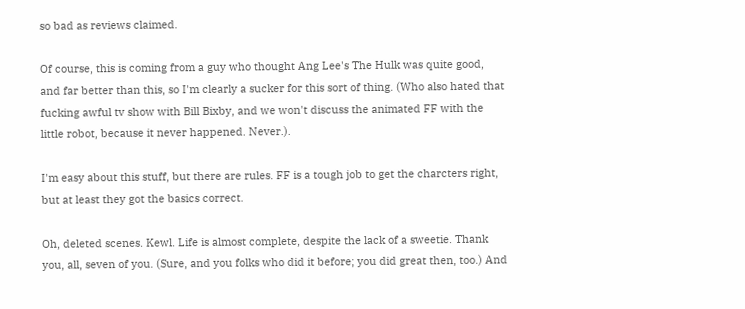so bad as reviews claimed.

Of course, this is coming from a guy who thought Ang Lee's The Hulk was quite good, and far better than this, so I'm clearly a sucker for this sort of thing. (Who also hated that fucking awful tv show with Bill Bixby, and we won't discuss the animated FF with the little robot, because it never happened. Never.).

I'm easy about this stuff, but there are rules. FF is a tough job to get the charcters right, but at least they got the basics correct.

Oh, deleted scenes. Kewl. Life is almost complete, despite the lack of a sweetie. Thank you, all, seven of you. (Sure, and you folks who did it before; you did great then, too.) And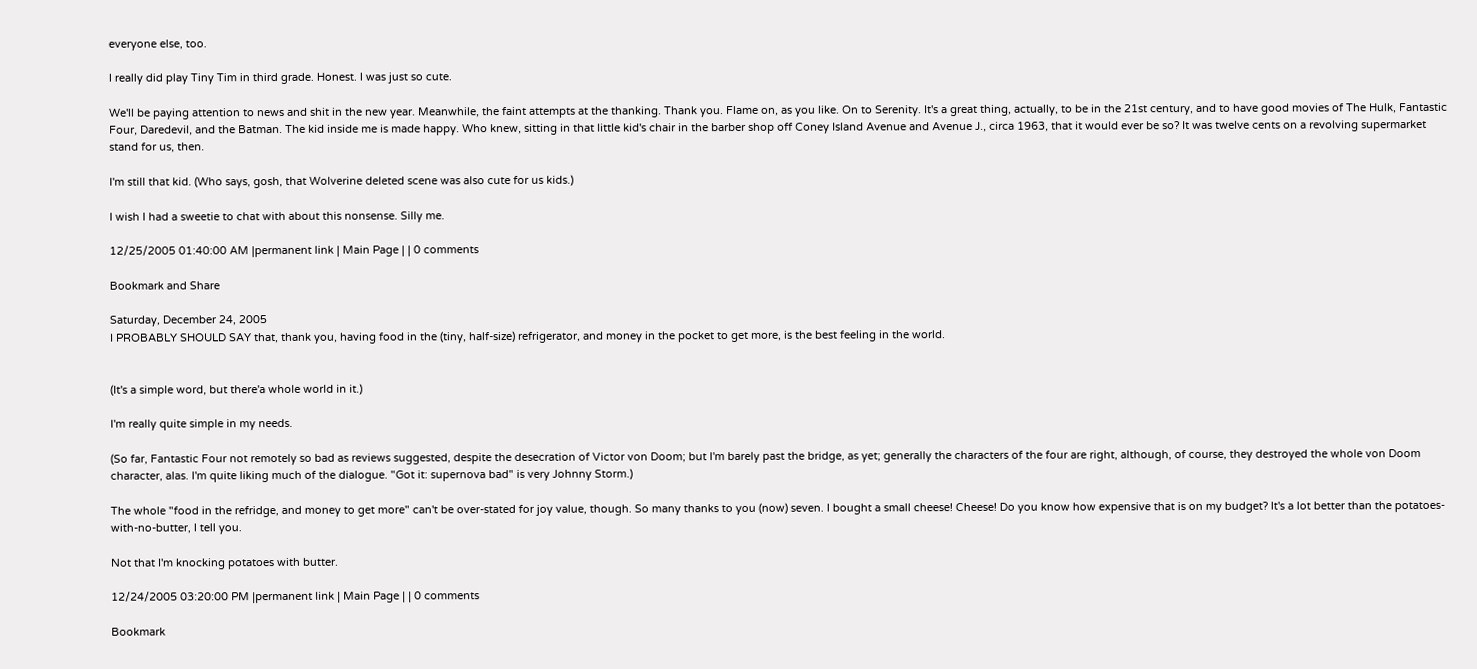everyone else, too.

I really did play Tiny Tim in third grade. Honest. I was just so cute.

We'll be paying attention to news and shit in the new year. Meanwhile, the faint attempts at the thanking. Thank you. Flame on, as you like. On to Serenity. It's a great thing, actually, to be in the 21st century, and to have good movies of The Hulk, Fantastic Four, Daredevil, and the Batman. The kid inside me is made happy. Who knew, sitting in that little kid's chair in the barber shop off Coney Island Avenue and Avenue J., circa 1963, that it would ever be so? It was twelve cents on a revolving supermarket stand for us, then.

I'm still that kid. (Who says, gosh, that Wolverine deleted scene was also cute for us kids.)

I wish I had a sweetie to chat with about this nonsense. Silly me.

12/25/2005 01:40:00 AM |permanent link | Main Page | | 0 comments

Bookmark and Share

Saturday, December 24, 2005
I PROBABLY SHOULD SAY that, thank you, having food in the (tiny, half-size) refrigerator, and money in the pocket to get more, is the best feeling in the world.


(It's a simple word, but there'a whole world in it.)

I'm really quite simple in my needs.

(So far, Fantastic Four not remotely so bad as reviews suggested, despite the desecration of Victor von Doom; but I'm barely past the bridge, as yet; generally the characters of the four are right, although, of course, they destroyed the whole von Doom character, alas. I'm quite liking much of the dialogue. "Got it: supernova bad" is very Johnny Storm.)

The whole "food in the refridge, and money to get more" can't be over-stated for joy value, though. So many thanks to you (now) seven. I bought a small cheese! Cheese! Do you know how expensive that is on my budget? It's a lot better than the potatoes-with-no-butter, I tell you.

Not that I'm knocking potatoes with butter.

12/24/2005 03:20:00 PM |permanent link | Main Page | | 0 comments

Bookmark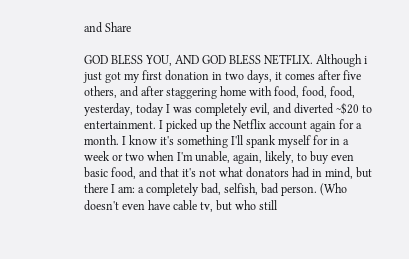and Share

GOD BLESS YOU, AND GOD BLESS NETFLIX. Although i just got my first donation in two days, it comes after five others, and after staggering home with food, food, food, yesterday, today I was completely evil, and diverted ~$20 to entertainment. I picked up the Netflix account again for a month. I know it's something I'll spank myself for in a week or two when I'm unable, again, likely, to buy even basic food, and that it's not what donators had in mind, but there I am: a completely bad, selfish, bad person. (Who doesn't even have cable tv, but who still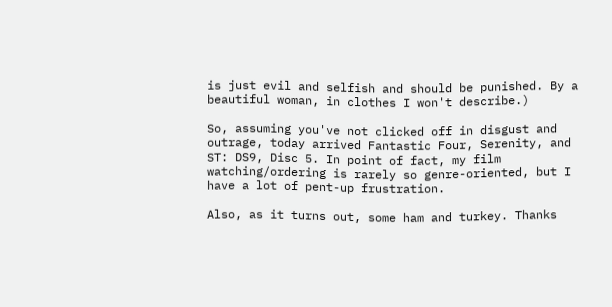is just evil and selfish and should be punished. By a beautiful woman, in clothes I won't describe.)

So, assuming you've not clicked off in disgust and outrage, today arrived Fantastic Four, Serenity, and ST: DS9, Disc 5. In point of fact, my film watching/ordering is rarely so genre-oriented, but I have a lot of pent-up frustration.

Also, as it turns out, some ham and turkey. Thanks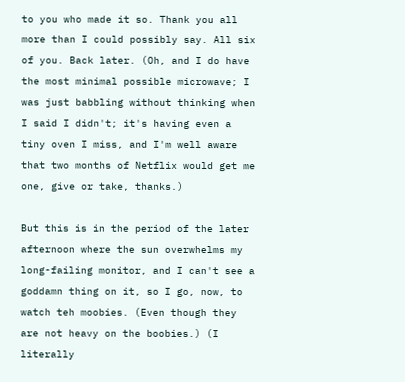to you who made it so. Thank you all more than I could possibly say. All six of you. Back later. (Oh, and I do have the most minimal possible microwave; I was just babbling without thinking when I said I didn't; it's having even a tiny oven I miss, and I'm well aware that two months of Netflix would get me one, give or take, thanks.)

But this is in the period of the later afternoon where the sun overwhelms my long-failing monitor, and I can't see a goddamn thing on it, so I go, now, to watch teh moobies. (Even though they are not heavy on the boobies.) (I literally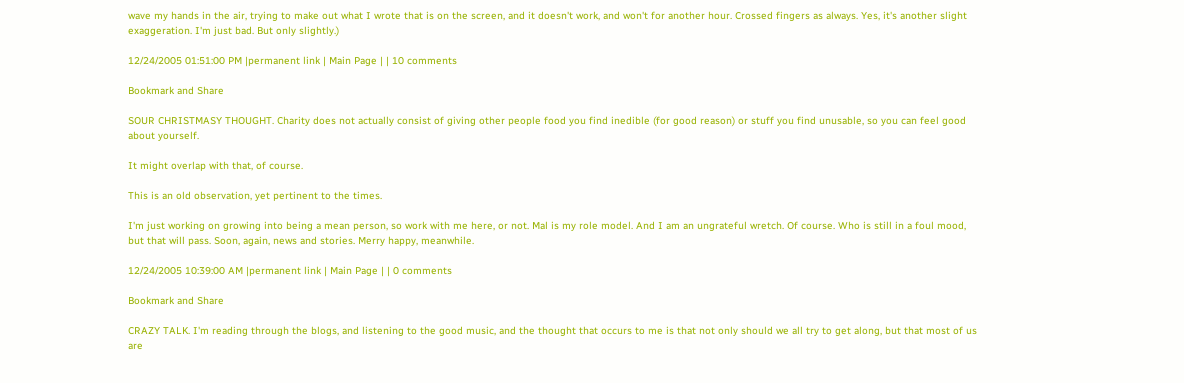wave my hands in the air, trying to make out what I wrote that is on the screen, and it doesn't work, and won't for another hour. Crossed fingers as always. Yes, it's another slight exaggeration. I'm just bad. But only slightly.)

12/24/2005 01:51:00 PM |permanent link | Main Page | | 10 comments

Bookmark and Share

SOUR CHRISTMASY THOUGHT. Charity does not actually consist of giving other people food you find inedible (for good reason) or stuff you find unusable, so you can feel good about yourself.

It might overlap with that, of course.

This is an old observation, yet pertinent to the times.

I'm just working on growing into being a mean person, so work with me here, or not. Mal is my role model. And I am an ungrateful wretch. Of course. Who is still in a foul mood, but that will pass. Soon, again, news and stories. Merry happy, meanwhile.

12/24/2005 10:39:00 AM |permanent link | Main Page | | 0 comments

Bookmark and Share

CRAZY TALK. I'm reading through the blogs, and listening to the good music, and the thought that occurs to me is that not only should we all try to get along, but that most of us are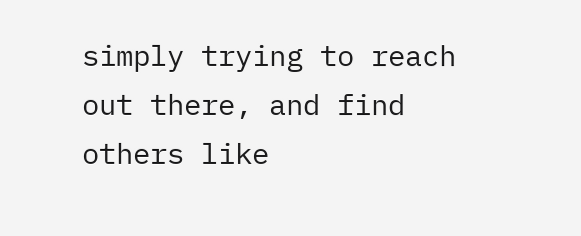simply trying to reach out there, and find others like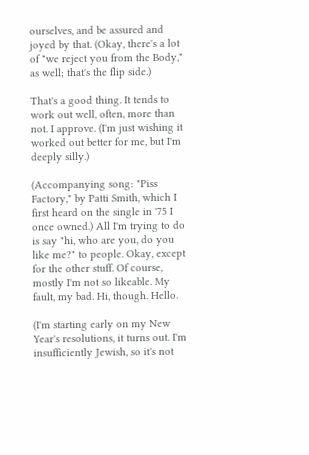ourselves, and be assured and joyed by that. (Okay, there's a lot of "we reject you from the Body," as well; that's the flip side.)

That's a good thing. It tends to work out well, often, more than not. I approve. (I'm just wishing it worked out better for me, but I'm deeply silly.)

(Accompanying song: "Piss Factory," by Patti Smith, which I first heard on the single in '75 I once owned.) All I'm trying to do is say "hi, who are you, do you like me?" to people. Okay, except for the other stuff. Of course, mostly I'm not so likeable. My fault, my bad. Hi, though. Hello.

(I'm starting early on my New Year's resolutions, it turns out. I'm insufficiently Jewish, so it's not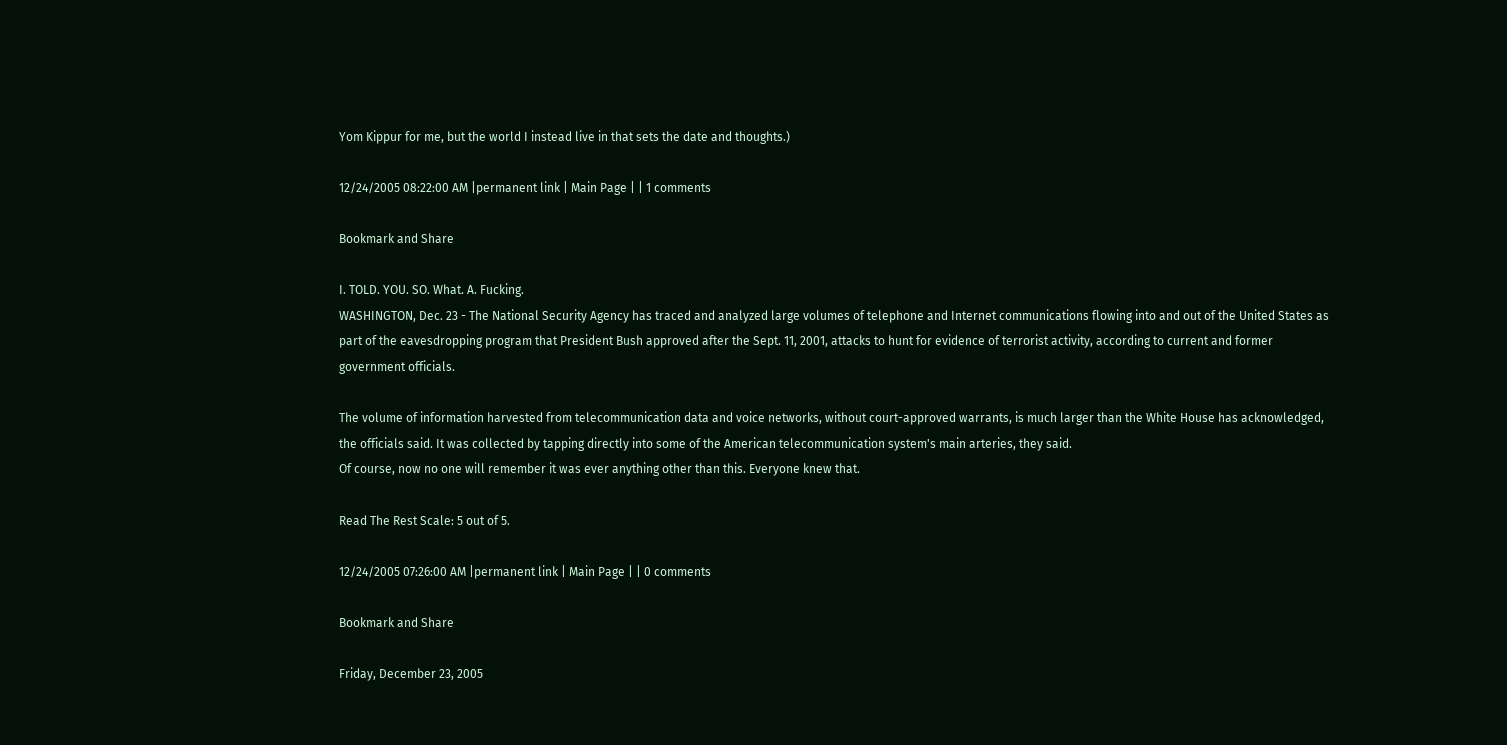Yom Kippur for me, but the world I instead live in that sets the date and thoughts.)

12/24/2005 08:22:00 AM |permanent link | Main Page | | 1 comments

Bookmark and Share

I. TOLD. YOU. SO. What. A. Fucking.
WASHINGTON, Dec. 23 - The National Security Agency has traced and analyzed large volumes of telephone and Internet communications flowing into and out of the United States as part of the eavesdropping program that President Bush approved after the Sept. 11, 2001, attacks to hunt for evidence of terrorist activity, according to current and former government officials.

The volume of information harvested from telecommunication data and voice networks, without court-approved warrants, is much larger than the White House has acknowledged, the officials said. It was collected by tapping directly into some of the American telecommunication system's main arteries, they said.
Of course, now no one will remember it was ever anything other than this. Everyone knew that.

Read The Rest Scale: 5 out of 5.

12/24/2005 07:26:00 AM |permanent link | Main Page | | 0 comments

Bookmark and Share

Friday, December 23, 2005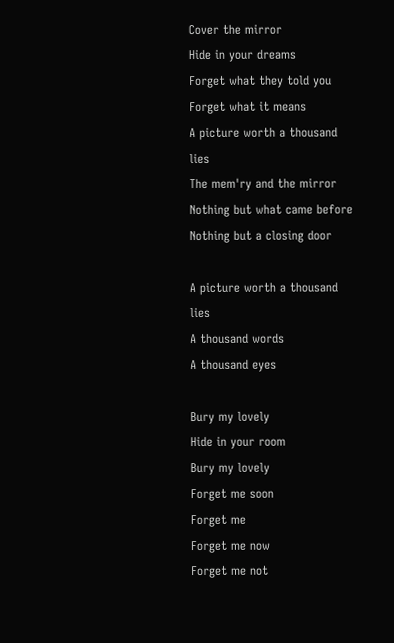Cover the mirror
Hide in your dreams
Forget what they told you
Forget what it means
A picture worth a thousand lies
The mem'ry and the mirror
Nothing but what came before
Nothing but a closing door

A picture worth a thousand lies
A thousand words
A thousand eyes

Bury my lovely
Hide in your room
Bury my lovely
Forget me soon
Forget me
Forget me now
Forget me not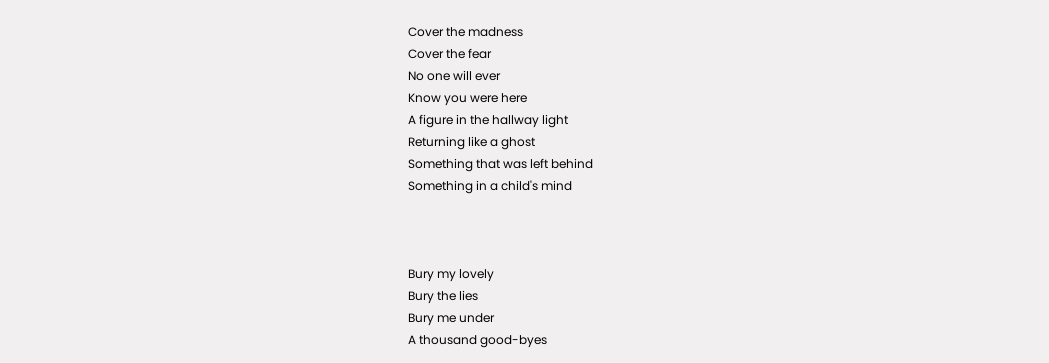Cover the madness
Cover the fear
No one will ever
Know you were here
A figure in the hallway light
Returning like a ghost
Something that was left behind
Something in a child's mind



Bury my lovely
Bury the lies
Bury me under
A thousand good-byes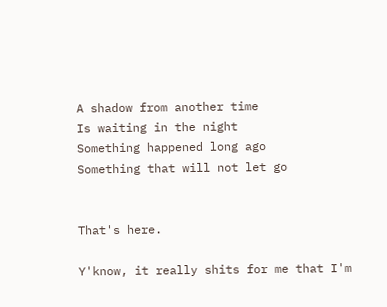A shadow from another time
Is waiting in the night
Something happened long ago
Something that will not let go


That's here.

Y'know, it really shits for me that I'm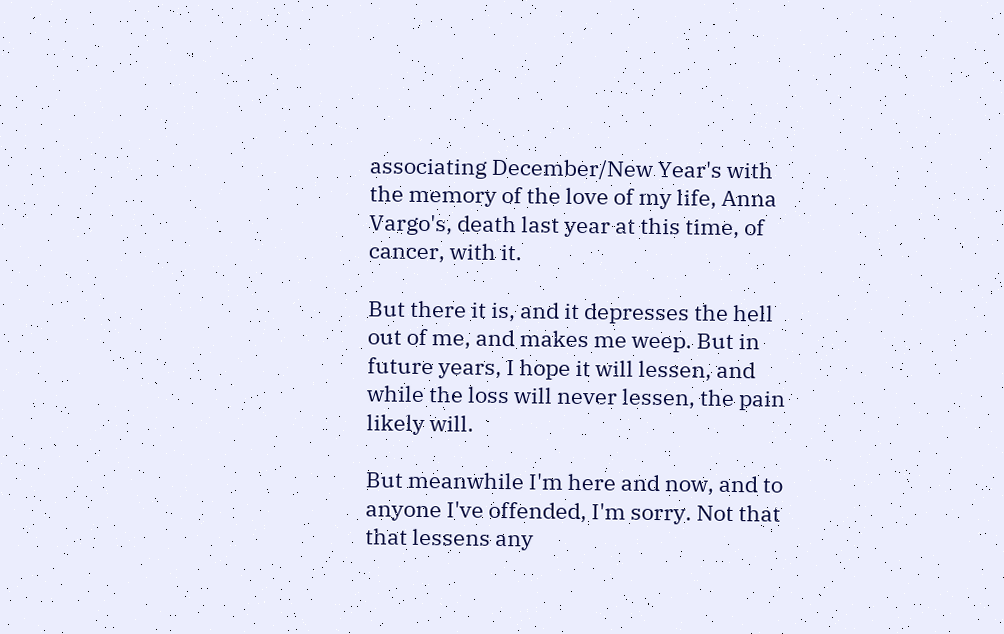associating December/New Year's with the memory of the love of my life, Anna Vargo's, death last year at this time, of cancer, with it.

But there it is, and it depresses the hell out of me, and makes me weep. But in future years, I hope it will lessen, and while the loss will never lessen, the pain likely will.

But meanwhile I'm here and now, and to anyone I've offended, I'm sorry. Not that that lessens any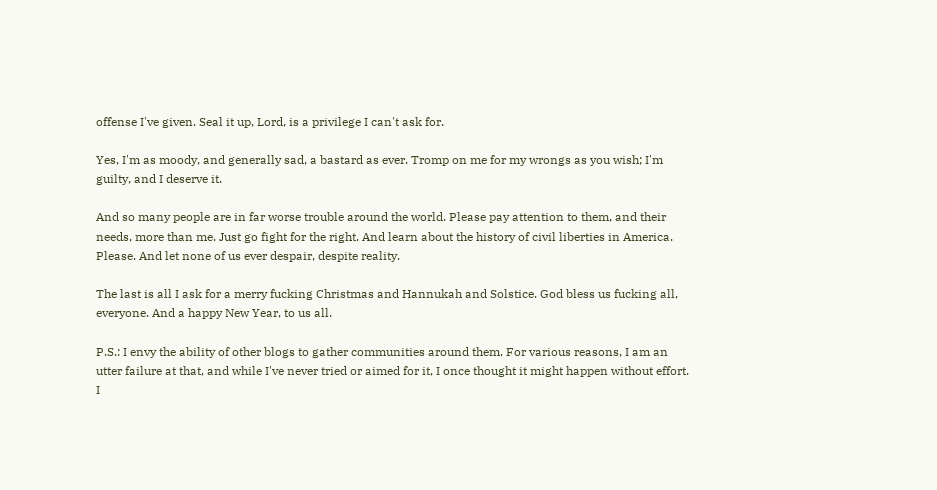offense I've given. Seal it up, Lord, is a privilege I can't ask for.

Yes, I'm as moody, and generally sad, a bastard as ever. Tromp on me for my wrongs as you wish; I'm guilty, and I deserve it.

And so many people are in far worse trouble around the world. Please pay attention to them, and their needs, more than me. Just go fight for the right. And learn about the history of civil liberties in America. Please. And let none of us ever despair, despite reality.

The last is all I ask for a merry fucking Christmas and Hannukah and Solstice. God bless us fucking all, everyone. And a happy New Year, to us all.

P.S.: I envy the ability of other blogs to gather communities around them. For various reasons, I am an utter failure at that, and while I've never tried or aimed for it, I once thought it might happen without effort. I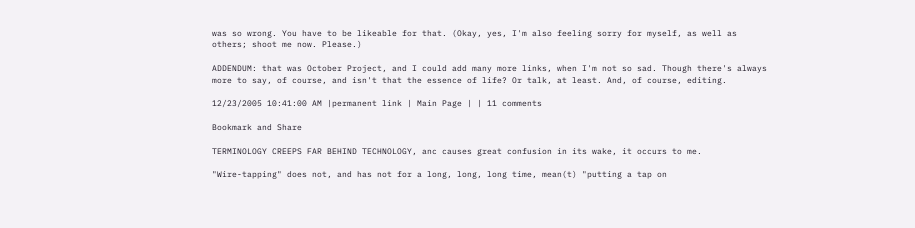was so wrong. You have to be likeable for that. (Okay, yes, I'm also feeling sorry for myself, as well as others; shoot me now. Please.)

ADDENDUM: that was October Project, and I could add many more links, when I'm not so sad. Though there's always more to say, of course, and isn't that the essence of life? Or talk, at least. And, of course, editing.

12/23/2005 10:41:00 AM |permanent link | Main Page | | 11 comments

Bookmark and Share

TERMINOLOGY CREEPS FAR BEHIND TECHNOLOGY, anc causes great confusion in its wake, it occurs to me.

"Wire-tapping" does not, and has not for a long, long, long time, mean(t) "putting a tap on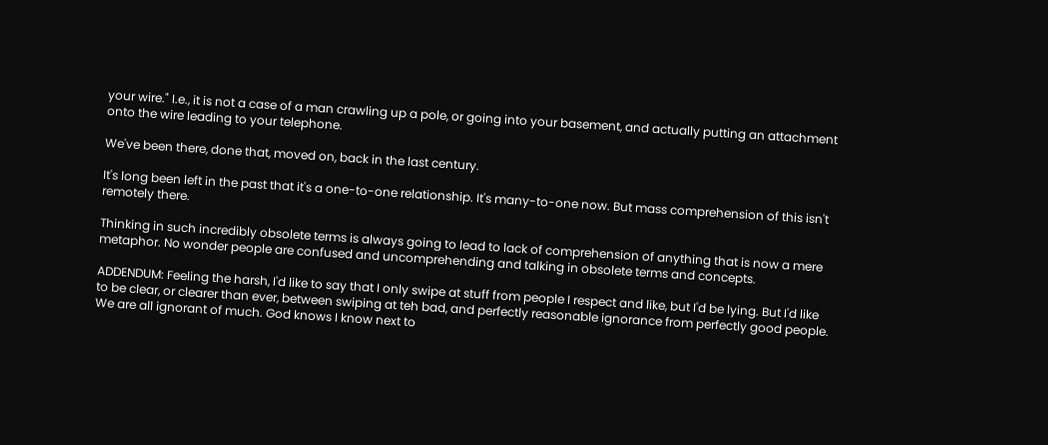your wire." I.e., it is not a case of a man crawling up a pole, or going into your basement, and actually putting an attachment onto the wire leading to your telephone.

We've been there, done that, moved on, back in the last century.

It's long been left in the past that it's a one-to-one relationship. It's many-to-one now. But mass comprehension of this isn't remotely there.

Thinking in such incredibly obsolete terms is always going to lead to lack of comprehension of anything that is now a mere metaphor. No wonder people are confused and uncomprehending and talking in obsolete terms and concepts.

ADDENDUM: Feeling the harsh, I'd like to say that I only swipe at stuff from people I respect and like, but I'd be lying. But I'd like to be clear, or clearer than ever, between swiping at teh bad, and perfectly reasonable ignorance from perfectly good people. We are all ignorant of much. God knows I know next to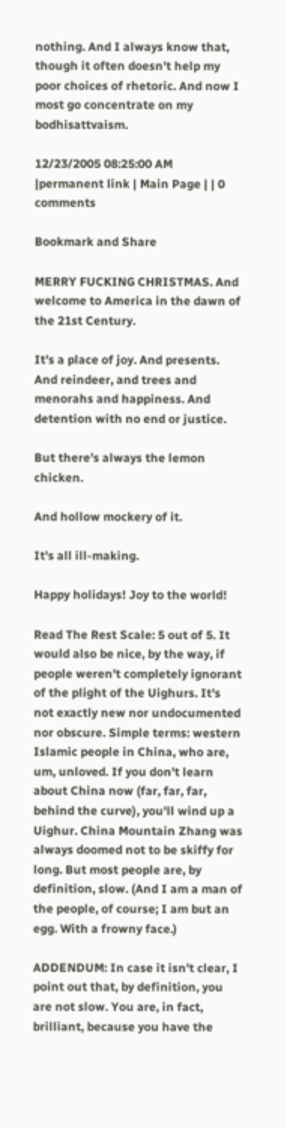nothing. And I always know that, though it often doesn't help my poor choices of rhetoric. And now I most go concentrate on my bodhisattvaism.

12/23/2005 08:25:00 AM |permanent link | Main Page | | 0 comments

Bookmark and Share

MERRY FUCKING CHRISTMAS. And welcome to America in the dawn of the 21st Century.

It's a place of joy. And presents. And reindeer, and trees and menorahs and happiness. And detention with no end or justice.

But there's always the lemon chicken.

And hollow mockery of it.

It's all ill-making.

Happy holidays! Joy to the world!

Read The Rest Scale: 5 out of 5. It would also be nice, by the way, if people weren't completely ignorant of the plight of the Uighurs. It's not exactly new nor undocumented nor obscure. Simple terms: western Islamic people in China, who are, um, unloved. If you don't learn about China now (far, far, far, behind the curve), you'll wind up a Uighur. China Mountain Zhang was always doomed not to be skiffy for long. But most people are, by definition, slow. (And I am a man of the people, of course; I am but an egg. With a frowny face.)

ADDENDUM: In case it isn't clear, I point out that, by definition, you are not slow. You are, in fact, brilliant, because you have the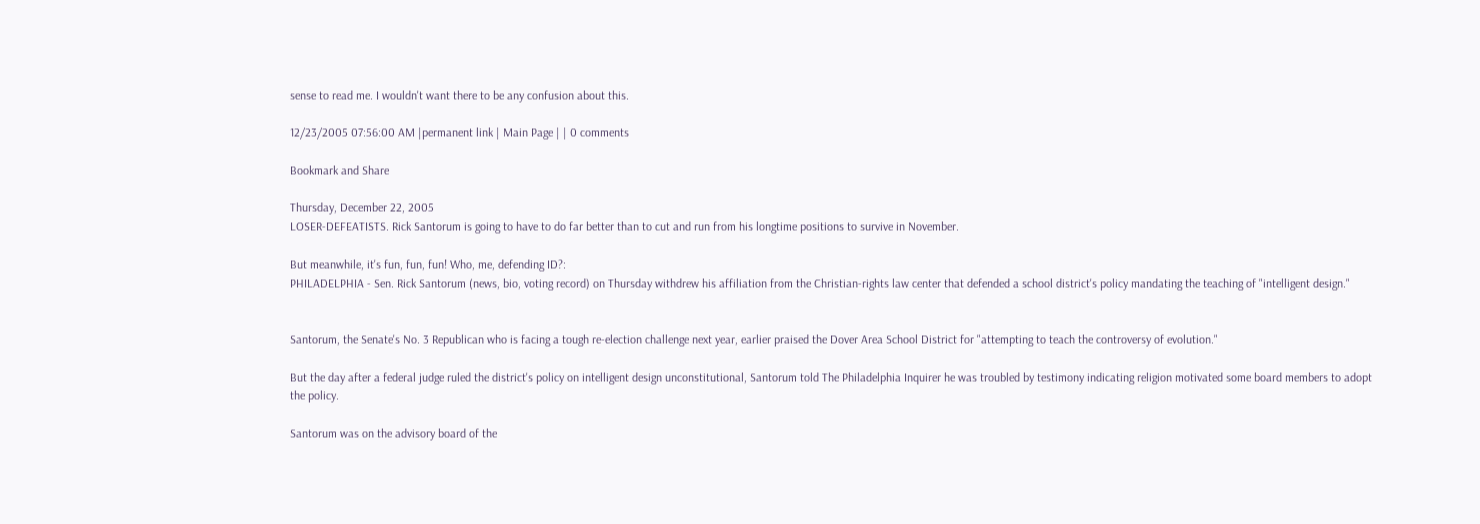sense to read me. I wouldn't want there to be any confusion about this.

12/23/2005 07:56:00 AM |permanent link | Main Page | | 0 comments

Bookmark and Share

Thursday, December 22, 2005
LOSER-DEFEATISTS. Rick Santorum is going to have to do far better than to cut and run from his longtime positions to survive in November.

But meanwhile, it's fun, fun, fun! Who, me, defending ID?:
PHILADELPHIA - Sen. Rick Santorum (news, bio, voting record) on Thursday withdrew his affiliation from the Christian-rights law center that defended a school district's policy mandating the teaching of "intelligent design."


Santorum, the Senate's No. 3 Republican who is facing a tough re-election challenge next year, earlier praised the Dover Area School District for "attempting to teach the controversy of evolution."

But the day after a federal judge ruled the district's policy on intelligent design unconstitutional, Santorum told The Philadelphia Inquirer he was troubled by testimony indicating religion motivated some board members to adopt the policy.

Santorum was on the advisory board of the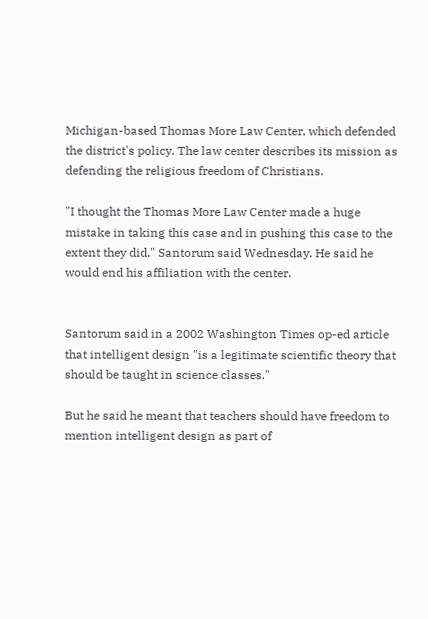Michigan-based Thomas More Law Center, which defended the district's policy. The law center describes its mission as defending the religious freedom of Christians.

"I thought the Thomas More Law Center made a huge mistake in taking this case and in pushing this case to the extent they did," Santorum said Wednesday. He said he would end his affiliation with the center.


Santorum said in a 2002 Washington Times op-ed article that intelligent design "is a legitimate scientific theory that should be taught in science classes."

But he said he meant that teachers should have freedom to mention intelligent design as part of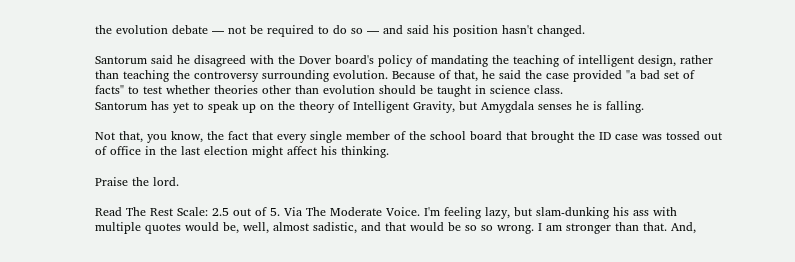the evolution debate — not be required to do so — and said his position hasn't changed.

Santorum said he disagreed with the Dover board's policy of mandating the teaching of intelligent design, rather than teaching the controversy surrounding evolution. Because of that, he said the case provided "a bad set of facts" to test whether theories other than evolution should be taught in science class.
Santorum has yet to speak up on the theory of Intelligent Gravity, but Amygdala senses he is falling.

Not that, you know, the fact that every single member of the school board that brought the ID case was tossed out of office in the last election might affect his thinking.

Praise the lord.

Read The Rest Scale: 2.5 out of 5. Via The Moderate Voice. I'm feeling lazy, but slam-dunking his ass with multiple quotes would be, well, almost sadistic, and that would be so so wrong. I am stronger than that. And,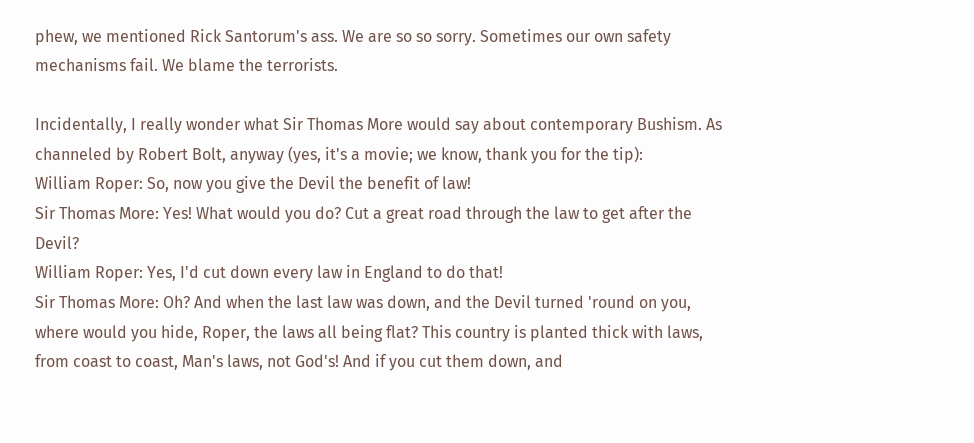phew, we mentioned Rick Santorum's ass. We are so so sorry. Sometimes our own safety mechanisms fail. We blame the terrorists.

Incidentally, I really wonder what Sir Thomas More would say about contemporary Bushism. As channeled by Robert Bolt, anyway (yes, it's a movie; we know, thank you for the tip):
William Roper: So, now you give the Devil the benefit of law!
Sir Thomas More: Yes! What would you do? Cut a great road through the law to get after the Devil?
William Roper: Yes, I'd cut down every law in England to do that!
Sir Thomas More: Oh? And when the last law was down, and the Devil turned 'round on you, where would you hide, Roper, the laws all being flat? This country is planted thick with laws, from coast to coast, Man's laws, not God's! And if you cut them down, and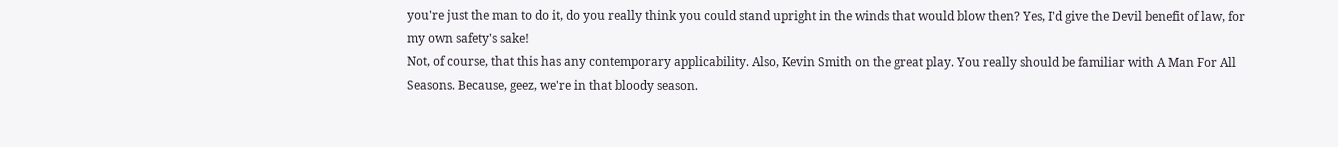you're just the man to do it, do you really think you could stand upright in the winds that would blow then? Yes, I'd give the Devil benefit of law, for my own safety's sake!
Not, of course, that this has any contemporary applicability. Also, Kevin Smith on the great play. You really should be familiar with A Man For All Seasons. Because, geez, we're in that bloody season.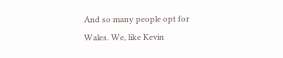And so many people opt for Wales. We, like Kevin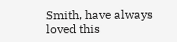Smith, have always loved this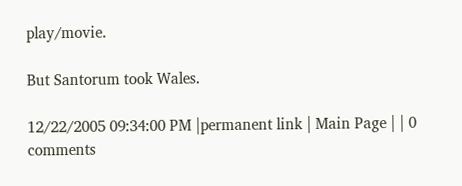play/movie.

But Santorum took Wales.

12/22/2005 09:34:00 PM |permanent link | Main Page | | 0 comments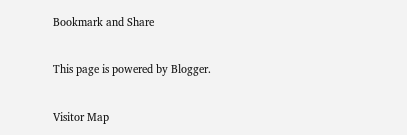Bookmark and Share

This page is powered by Blogger.

Visitor Map